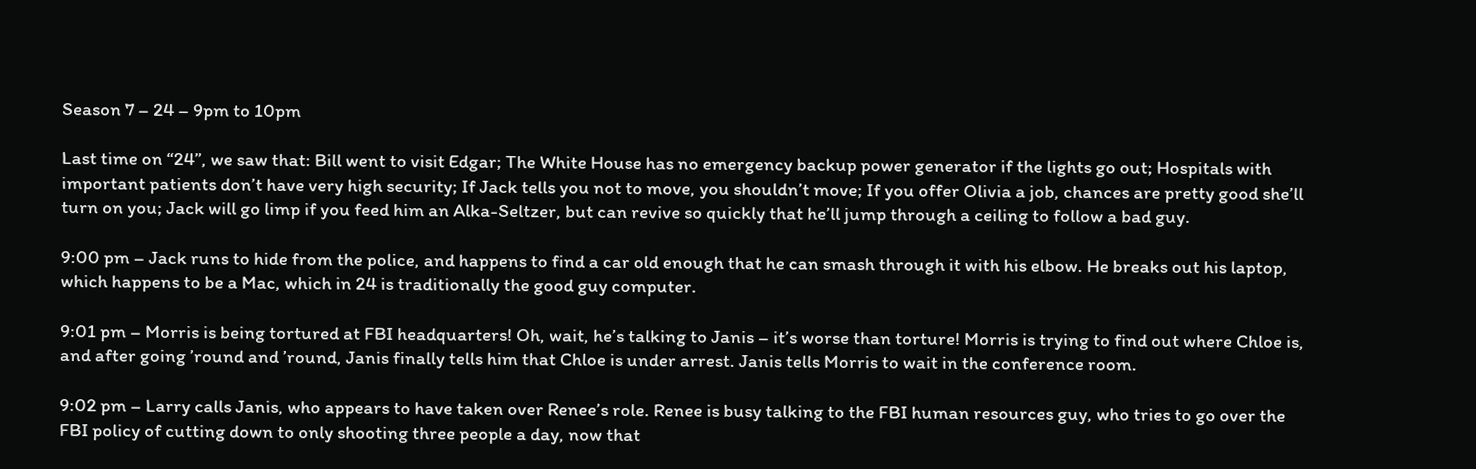Season 7 – 24 – 9pm to 10pm

Last time on “24”, we saw that: Bill went to visit Edgar; The White House has no emergency backup power generator if the lights go out; Hospitals with important patients don’t have very high security; If Jack tells you not to move, you shouldn’t move; If you offer Olivia a job, chances are pretty good she’ll turn on you; Jack will go limp if you feed him an Alka-Seltzer, but can revive so quickly that he’ll jump through a ceiling to follow a bad guy.

9:00 pm – Jack runs to hide from the police, and happens to find a car old enough that he can smash through it with his elbow. He breaks out his laptop, which happens to be a Mac, which in 24 is traditionally the good guy computer.

9:01 pm – Morris is being tortured at FBI headquarters! Oh, wait, he’s talking to Janis – it’s worse than torture! Morris is trying to find out where Chloe is, and after going ’round and ’round, Janis finally tells him that Chloe is under arrest. Janis tells Morris to wait in the conference room.

9:02 pm – Larry calls Janis, who appears to have taken over Renee’s role. Renee is busy talking to the FBI human resources guy, who tries to go over the FBI policy of cutting down to only shooting three people a day, now that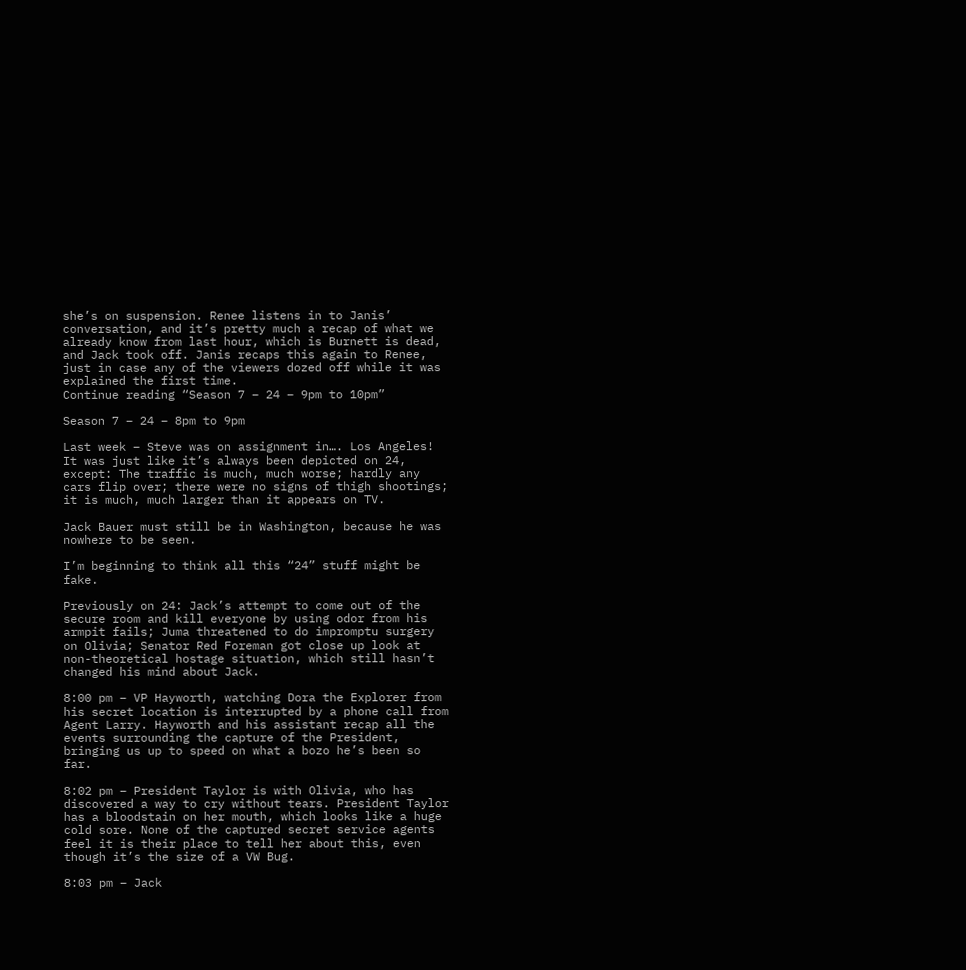she’s on suspension. Renee listens in to Janis’ conversation, and it’s pretty much a recap of what we already know from last hour, which is Burnett is dead, and Jack took off. Janis recaps this again to Renee, just in case any of the viewers dozed off while it was explained the first time.
Continue reading “Season 7 – 24 – 9pm to 10pm”

Season 7 – 24 – 8pm to 9pm

Last week – Steve was on assignment in…. Los Angeles! It was just like it’s always been depicted on 24, except: The traffic is much, much worse; hardly any cars flip over; there were no signs of thigh shootings; it is much, much larger than it appears on TV.

Jack Bauer must still be in Washington, because he was nowhere to be seen.

I’m beginning to think all this “24” stuff might be fake.

Previously on 24: Jack’s attempt to come out of the secure room and kill everyone by using odor from his armpit fails; Juma threatened to do impromptu surgery on Olivia; Senator Red Foreman got close up look at non-theoretical hostage situation, which still hasn’t changed his mind about Jack.

8:00 pm – VP Hayworth, watching Dora the Explorer from his secret location is interrupted by a phone call from Agent Larry. Hayworth and his assistant recap all the events surrounding the capture of the President, bringing us up to speed on what a bozo he’s been so far.

8:02 pm – President Taylor is with Olivia, who has discovered a way to cry without tears. President Taylor has a bloodstain on her mouth, which looks like a huge cold sore. None of the captured secret service agents feel it is their place to tell her about this, even though it’s the size of a VW Bug.

8:03 pm – Jack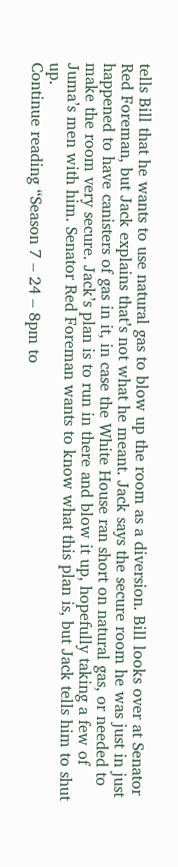tells Bill that he wants to use natural gas to blow up the room as a diversion. Bill looks over at Senator Red Foreman, but Jack explains that’s not what he meant. Jack says the secure room he was just in just happened to have canisters of gas in it, in case the White House ran short on natural gas, or needed to make the room very secure. Jack’s plan is to run in there and blow it up, hopefully taking a few of Juma’s men with him. Senator Red Foreman wants to know what this plan is, but Jack tells him to shut up.
Continue reading “Season 7 – 24 – 8pm to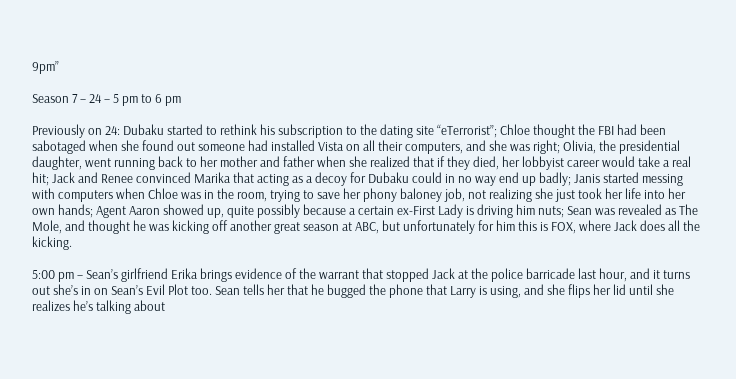9pm”

Season 7 – 24 – 5 pm to 6 pm

Previously on 24: Dubaku started to rethink his subscription to the dating site “eTerrorist”; Chloe thought the FBI had been sabotaged when she found out someone had installed Vista on all their computers, and she was right; Olivia, the presidential daughter, went running back to her mother and father when she realized that if they died, her lobbyist career would take a real hit; Jack and Renee convinced Marika that acting as a decoy for Dubaku could in no way end up badly; Janis started messing with computers when Chloe was in the room, trying to save her phony baloney job, not realizing she just took her life into her own hands; Agent Aaron showed up, quite possibly because a certain ex-First Lady is driving him nuts; Sean was revealed as The Mole, and thought he was kicking off another great season at ABC, but unfortunately for him this is FOX, where Jack does all the kicking.

5:00 pm – Sean’s girlfriend Erika brings evidence of the warrant that stopped Jack at the police barricade last hour, and it turns out she’s in on Sean’s Evil Plot too. Sean tells her that he bugged the phone that Larry is using, and she flips her lid until she realizes he’s talking about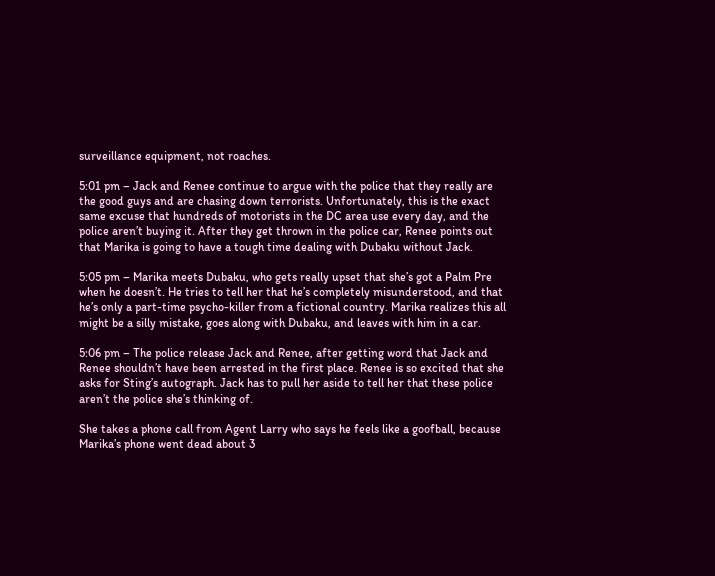surveillance equipment, not roaches.

5:01 pm – Jack and Renee continue to argue with the police that they really are the good guys and are chasing down terrorists. Unfortunately, this is the exact same excuse that hundreds of motorists in the DC area use every day, and the police aren’t buying it. After they get thrown in the police car, Renee points out that Marika is going to have a tough time dealing with Dubaku without Jack.

5:05 pm – Marika meets Dubaku, who gets really upset that she’s got a Palm Pre when he doesn’t. He tries to tell her that he’s completely misunderstood, and that he’s only a part-time psycho-killer from a fictional country. Marika realizes this all might be a silly mistake, goes along with Dubaku, and leaves with him in a car.

5:06 pm – The police release Jack and Renee, after getting word that Jack and Renee shouldn’t have been arrested in the first place. Renee is so excited that she asks for Sting’s autograph. Jack has to pull her aside to tell her that these police aren’t the police she’s thinking of.

She takes a phone call from Agent Larry who says he feels like a goofball, because Marika’s phone went dead about 3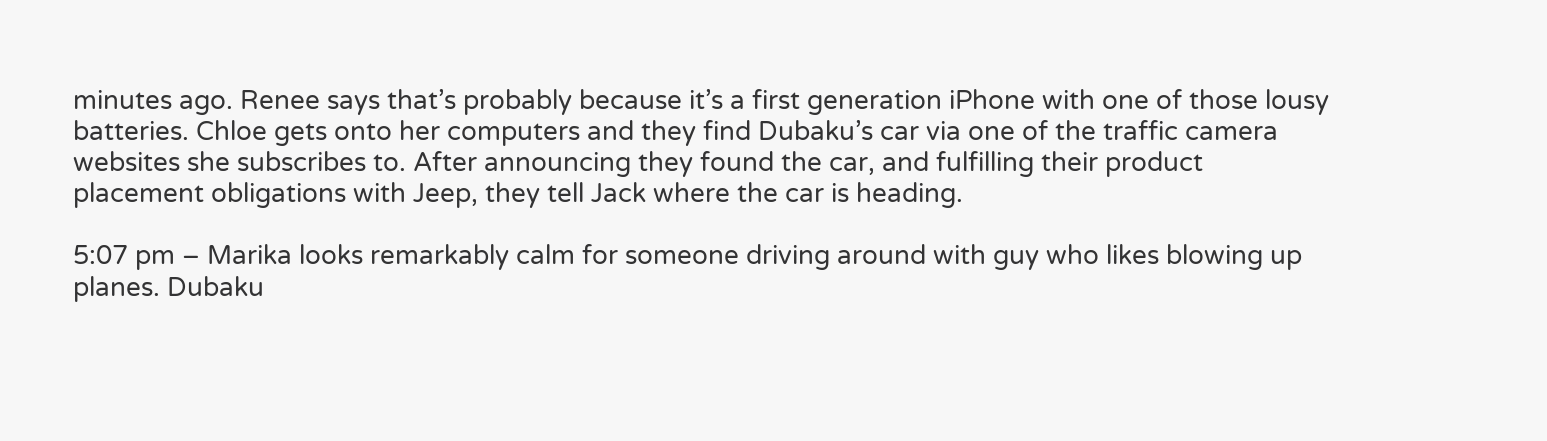minutes ago. Renee says that’s probably because it’s a first generation iPhone with one of those lousy batteries. Chloe gets onto her computers and they find Dubaku’s car via one of the traffic camera websites she subscribes to. After announcing they found the car, and fulfilling their product placement obligations with Jeep, they tell Jack where the car is heading.

5:07 pm – Marika looks remarkably calm for someone driving around with guy who likes blowing up planes. Dubaku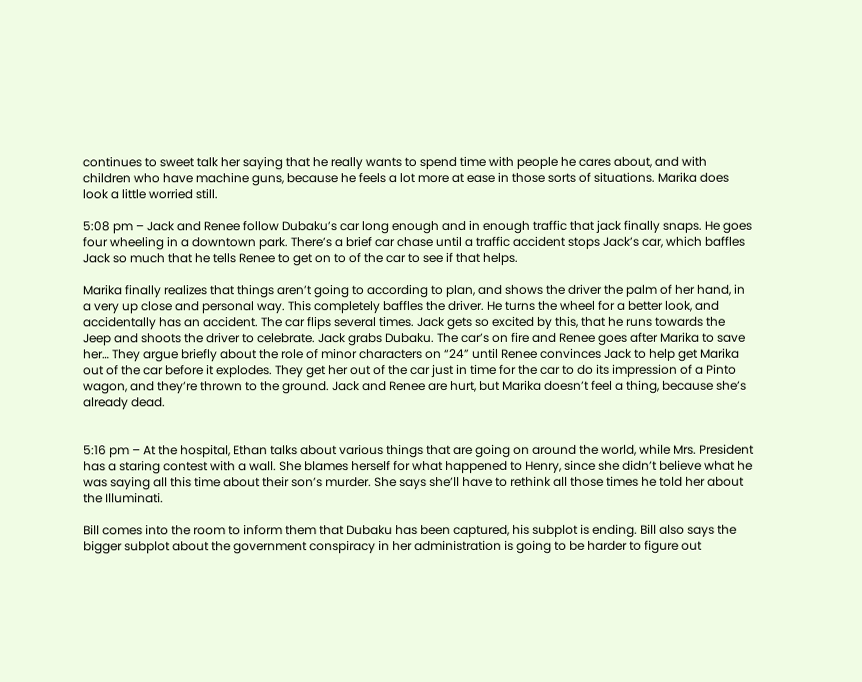continues to sweet talk her saying that he really wants to spend time with people he cares about, and with children who have machine guns, because he feels a lot more at ease in those sorts of situations. Marika does look a little worried still.

5:08 pm – Jack and Renee follow Dubaku’s car long enough and in enough traffic that jack finally snaps. He goes four wheeling in a downtown park. There’s a brief car chase until a traffic accident stops Jack’s car, which baffles Jack so much that he tells Renee to get on to of the car to see if that helps.

Marika finally realizes that things aren’t going to according to plan, and shows the driver the palm of her hand, in a very up close and personal way. This completely baffles the driver. He turns the wheel for a better look, and accidentally has an accident. The car flips several times. Jack gets so excited by this, that he runs towards the Jeep and shoots the driver to celebrate. Jack grabs Dubaku. The car’s on fire and Renee goes after Marika to save her… They argue briefly about the role of minor characters on “24” until Renee convinces Jack to help get Marika out of the car before it explodes. They get her out of the car just in time for the car to do its impression of a Pinto wagon, and they’re thrown to the ground. Jack and Renee are hurt, but Marika doesn’t feel a thing, because she’s already dead.


5:16 pm – At the hospital, Ethan talks about various things that are going on around the world, while Mrs. President has a staring contest with a wall. She blames herself for what happened to Henry, since she didn’t believe what he was saying all this time about their son’s murder. She says she’ll have to rethink all those times he told her about the Illuminati.

Bill comes into the room to inform them that Dubaku has been captured, his subplot is ending. Bill also says the bigger subplot about the government conspiracy in her administration is going to be harder to figure out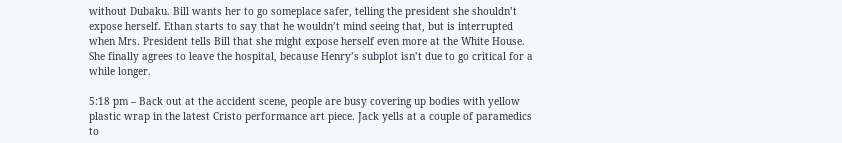without Dubaku. Bill wants her to go someplace safer, telling the president she shouldn’t expose herself. Ethan starts to say that he wouldn’t mind seeing that, but is interrupted when Mrs. President tells Bill that she might expose herself even more at the White House. She finally agrees to leave the hospital, because Henry’s subplot isn’t due to go critical for a while longer.

5:18 pm – Back out at the accident scene, people are busy covering up bodies with yellow plastic wrap in the latest Cristo performance art piece. Jack yells at a couple of paramedics to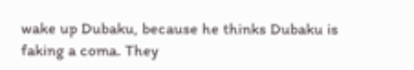wake up Dubaku, because he thinks Dubaku is faking a coma. They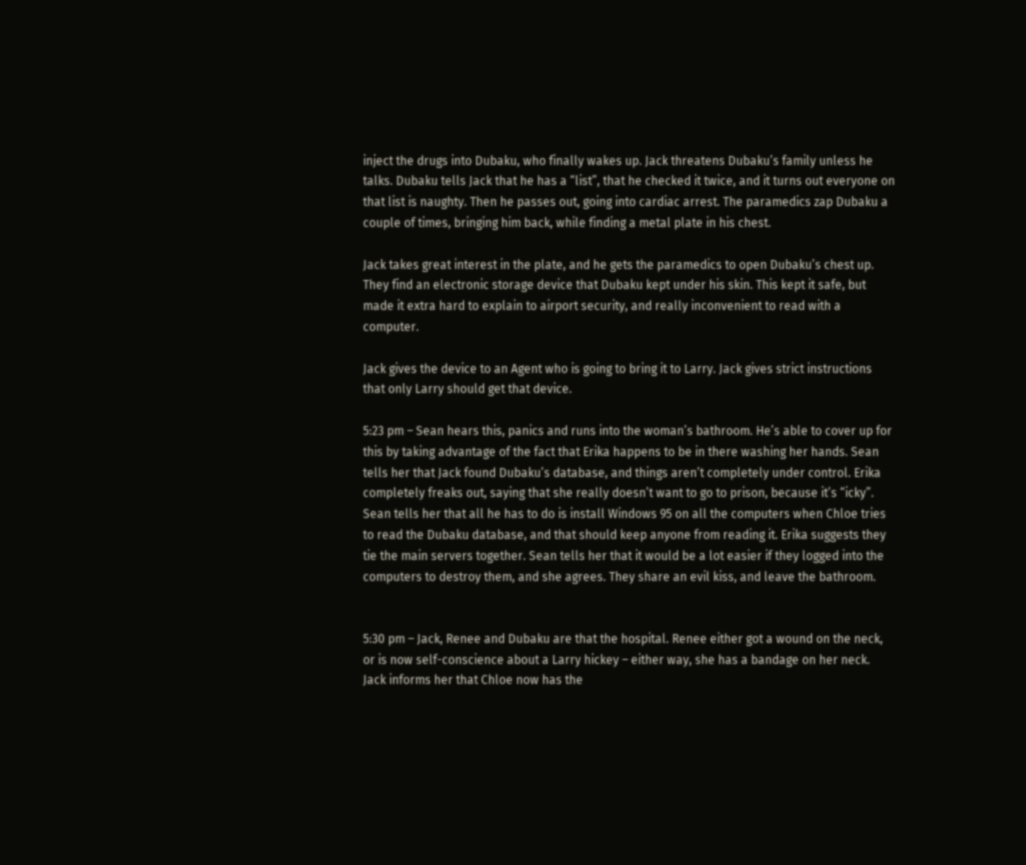inject the drugs into Dubaku, who finally wakes up. Jack threatens Dubaku’s family unless he talks. Dubaku tells Jack that he has a “list”, that he checked it twice, and it turns out everyone on that list is naughty. Then he passes out, going into cardiac arrest. The paramedics zap Dubaku a couple of times, bringing him back, while finding a metal plate in his chest.

Jack takes great interest in the plate, and he gets the paramedics to open Dubaku’s chest up. They find an electronic storage device that Dubaku kept under his skin. This kept it safe, but made it extra hard to explain to airport security, and really inconvenient to read with a computer.

Jack gives the device to an Agent who is going to bring it to Larry. Jack gives strict instructions that only Larry should get that device.

5:23 pm – Sean hears this, panics and runs into the woman’s bathroom. He’s able to cover up for this by taking advantage of the fact that Erika happens to be in there washing her hands. Sean tells her that Jack found Dubaku’s database, and things aren’t completely under control. Erika completely freaks out, saying that she really doesn’t want to go to prison, because it’s “icky”. Sean tells her that all he has to do is install Windows 95 on all the computers when Chloe tries to read the Dubaku database, and that should keep anyone from reading it. Erika suggests they tie the main servers together. Sean tells her that it would be a lot easier if they logged into the computers to destroy them, and she agrees. They share an evil kiss, and leave the bathroom.


5:30 pm – Jack, Renee and Dubaku are that the hospital. Renee either got a wound on the neck, or is now self-conscience about a Larry hickey – either way, she has a bandage on her neck. Jack informs her that Chloe now has the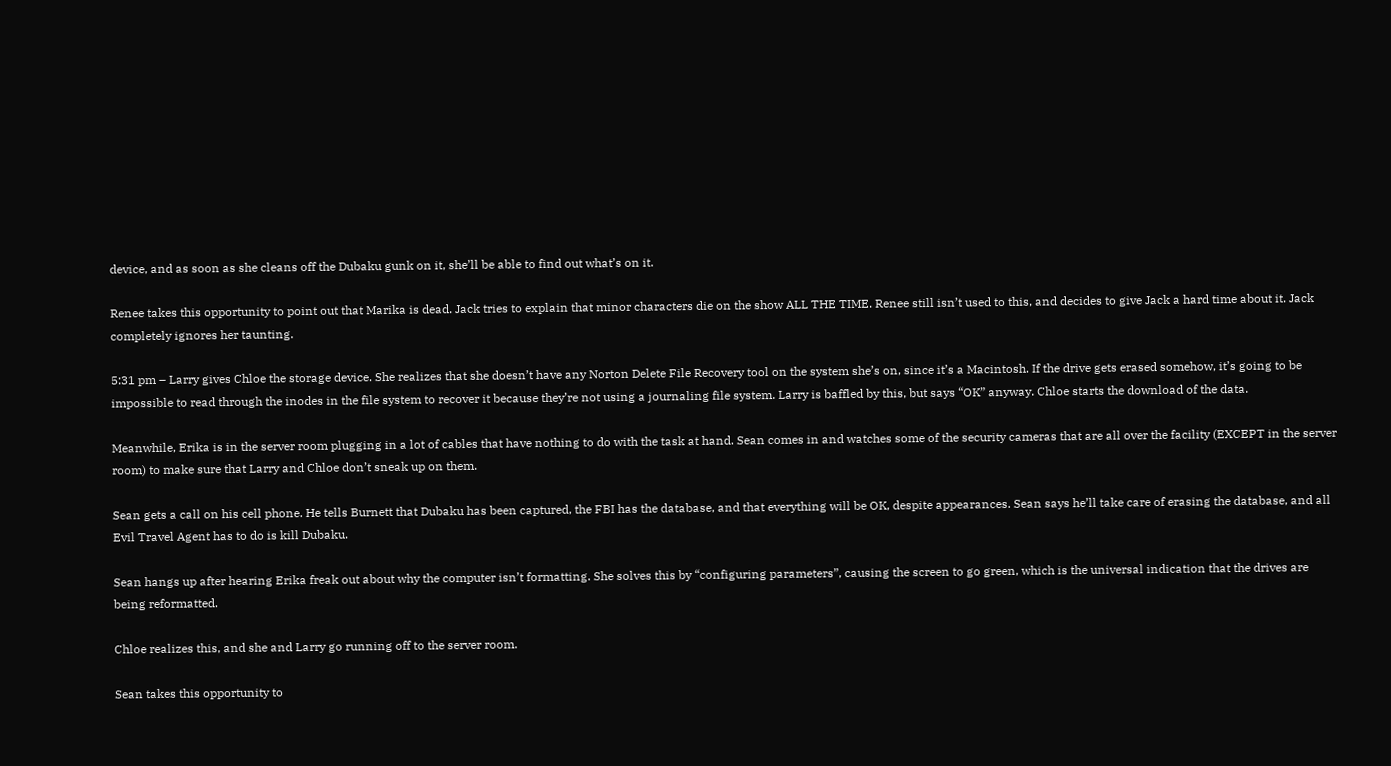device, and as soon as she cleans off the Dubaku gunk on it, she’ll be able to find out what’s on it.

Renee takes this opportunity to point out that Marika is dead. Jack tries to explain that minor characters die on the show ALL THE TIME. Renee still isn’t used to this, and decides to give Jack a hard time about it. Jack completely ignores her taunting.

5:31 pm – Larry gives Chloe the storage device. She realizes that she doesn’t have any Norton Delete File Recovery tool on the system she’s on, since it’s a Macintosh. If the drive gets erased somehow, it’s going to be impossible to read through the inodes in the file system to recover it because they’re not using a journaling file system. Larry is baffled by this, but says “OK” anyway. Chloe starts the download of the data.

Meanwhile, Erika is in the server room plugging in a lot of cables that have nothing to do with the task at hand. Sean comes in and watches some of the security cameras that are all over the facility (EXCEPT in the server room) to make sure that Larry and Chloe don’t sneak up on them.

Sean gets a call on his cell phone. He tells Burnett that Dubaku has been captured, the FBI has the database, and that everything will be OK, despite appearances. Sean says he’ll take care of erasing the database, and all Evil Travel Agent has to do is kill Dubaku.

Sean hangs up after hearing Erika freak out about why the computer isn’t formatting. She solves this by “configuring parameters”, causing the screen to go green, which is the universal indication that the drives are being reformatted.

Chloe realizes this, and she and Larry go running off to the server room.

Sean takes this opportunity to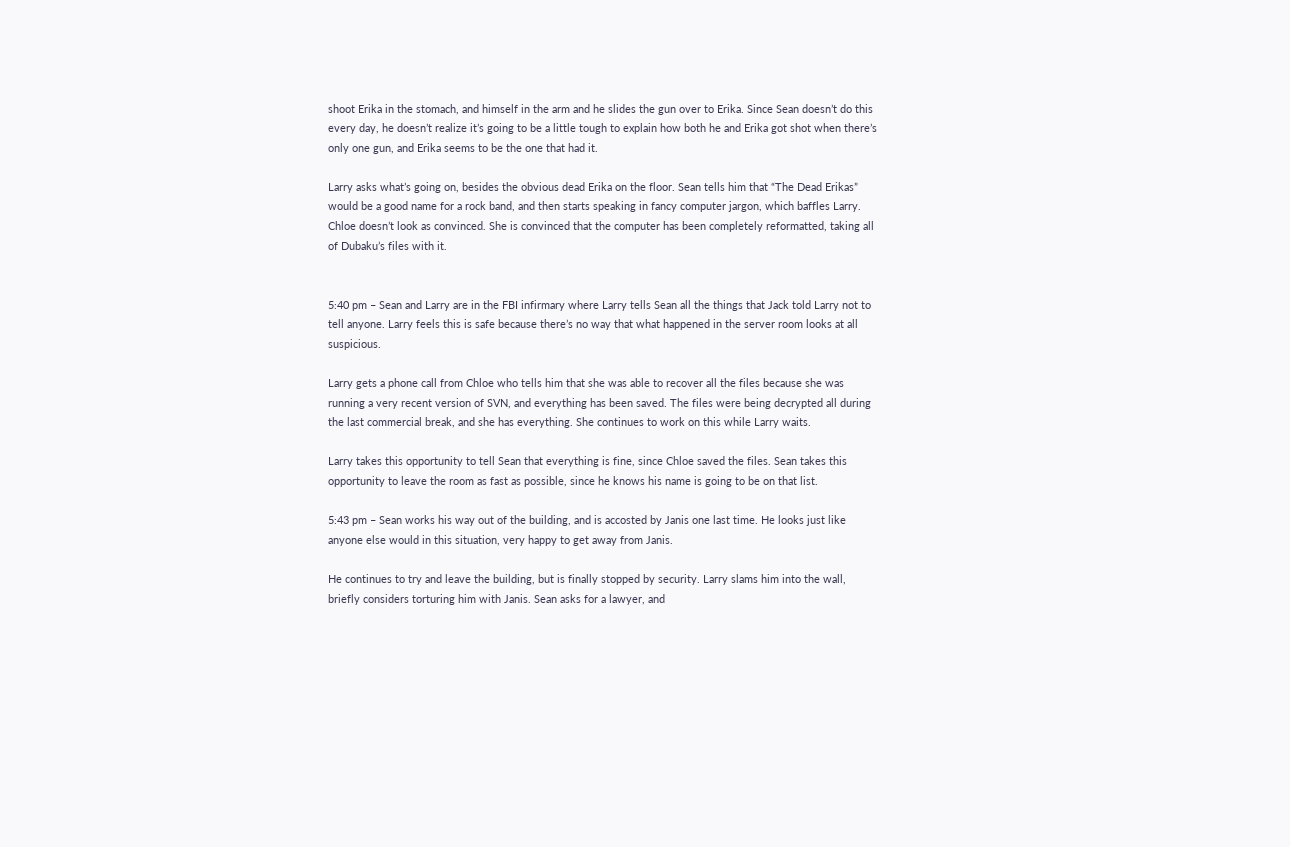shoot Erika in the stomach, and himself in the arm and he slides the gun over to Erika. Since Sean doesn’t do this every day, he doesn’t realize it’s going to be a little tough to explain how both he and Erika got shot when there’s only one gun, and Erika seems to be the one that had it.

Larry asks what’s going on, besides the obvious dead Erika on the floor. Sean tells him that “The Dead Erikas” would be a good name for a rock band, and then starts speaking in fancy computer jargon, which baffles Larry. Chloe doesn’t look as convinced. She is convinced that the computer has been completely reformatted, taking all of Dubaku’s files with it.


5:40 pm – Sean and Larry are in the FBI infirmary where Larry tells Sean all the things that Jack told Larry not to tell anyone. Larry feels this is safe because there’s no way that what happened in the server room looks at all suspicious.

Larry gets a phone call from Chloe who tells him that she was able to recover all the files because she was running a very recent version of SVN, and everything has been saved. The files were being decrypted all during the last commercial break, and she has everything. She continues to work on this while Larry waits.

Larry takes this opportunity to tell Sean that everything is fine, since Chloe saved the files. Sean takes this opportunity to leave the room as fast as possible, since he knows his name is going to be on that list.

5:43 pm – Sean works his way out of the building, and is accosted by Janis one last time. He looks just like anyone else would in this situation, very happy to get away from Janis.

He continues to try and leave the building, but is finally stopped by security. Larry slams him into the wall, briefly considers torturing him with Janis. Sean asks for a lawyer, and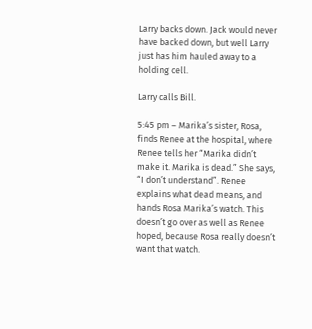Larry backs down. Jack would never have backed down, but well Larry just has him hauled away to a holding cell.

Larry calls Bill.

5:45 pm – Marika’s sister, Rosa, finds Renee at the hospital, where Renee tells her “Marika didn’t make it. Marika is dead.” She says, “I don’t understand”. Renee explains what dead means, and hands Rosa Marika’s watch. This doesn’t go over as well as Renee hoped, because Rosa really doesn’t want that watch.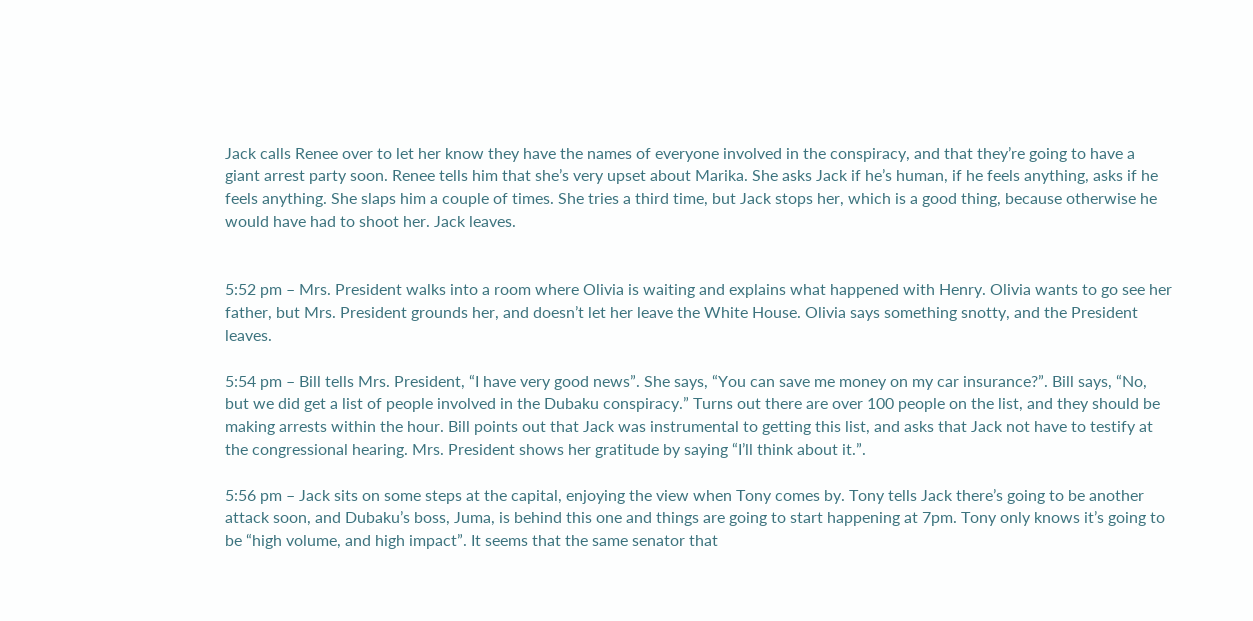Jack calls Renee over to let her know they have the names of everyone involved in the conspiracy, and that they’re going to have a giant arrest party soon. Renee tells him that she’s very upset about Marika. She asks Jack if he’s human, if he feels anything, asks if he feels anything. She slaps him a couple of times. She tries a third time, but Jack stops her, which is a good thing, because otherwise he would have had to shoot her. Jack leaves.


5:52 pm – Mrs. President walks into a room where Olivia is waiting and explains what happened with Henry. Olivia wants to go see her father, but Mrs. President grounds her, and doesn’t let her leave the White House. Olivia says something snotty, and the President leaves.

5:54 pm – Bill tells Mrs. President, “I have very good news”. She says, “You can save me money on my car insurance?”. Bill says, “No, but we did get a list of people involved in the Dubaku conspiracy.” Turns out there are over 100 people on the list, and they should be making arrests within the hour. Bill points out that Jack was instrumental to getting this list, and asks that Jack not have to testify at the congressional hearing. Mrs. President shows her gratitude by saying “I’ll think about it.”.

5:56 pm – Jack sits on some steps at the capital, enjoying the view when Tony comes by. Tony tells Jack there’s going to be another attack soon, and Dubaku’s boss, Juma, is behind this one and things are going to start happening at 7pm. Tony only knows it’s going to be “high volume, and high impact”. It seems that the same senator that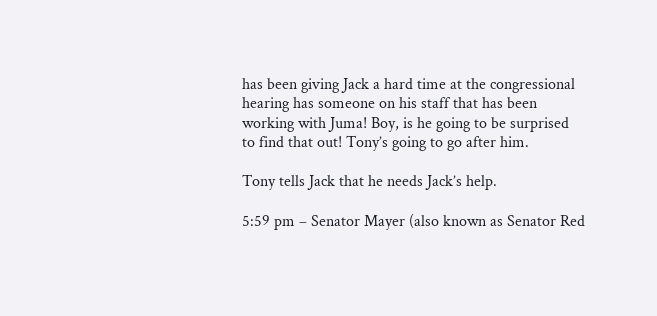has been giving Jack a hard time at the congressional hearing has someone on his staff that has been working with Juma! Boy, is he going to be surprised to find that out! Tony’s going to go after him.

Tony tells Jack that he needs Jack’s help.

5:59 pm – Senator Mayer (also known as Senator Red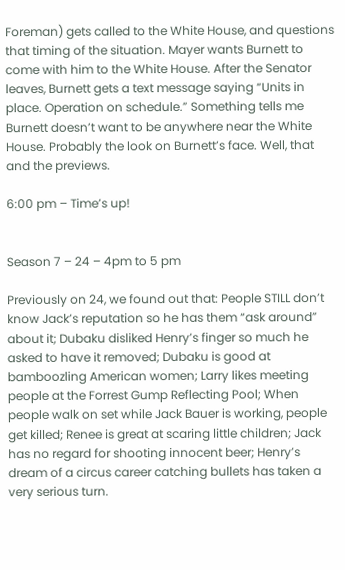Foreman) gets called to the White House, and questions that timing of the situation. Mayer wants Burnett to come with him to the White House. After the Senator leaves, Burnett gets a text message saying “Units in place. Operation on schedule.” Something tells me Burnett doesn’t want to be anywhere near the White House. Probably the look on Burnett’s face. Well, that and the previews.

6:00 pm – Time’s up!


Season 7 – 24 – 4pm to 5 pm

Previously on 24, we found out that: People STILL don’t know Jack’s reputation so he has them “ask around” about it; Dubaku disliked Henry’s finger so much he asked to have it removed; Dubaku is good at bamboozling American women; Larry likes meeting people at the Forrest Gump Reflecting Pool; When people walk on set while Jack Bauer is working, people get killed; Renee is great at scaring little children; Jack has no regard for shooting innocent beer; Henry’s dream of a circus career catching bullets has taken a very serious turn.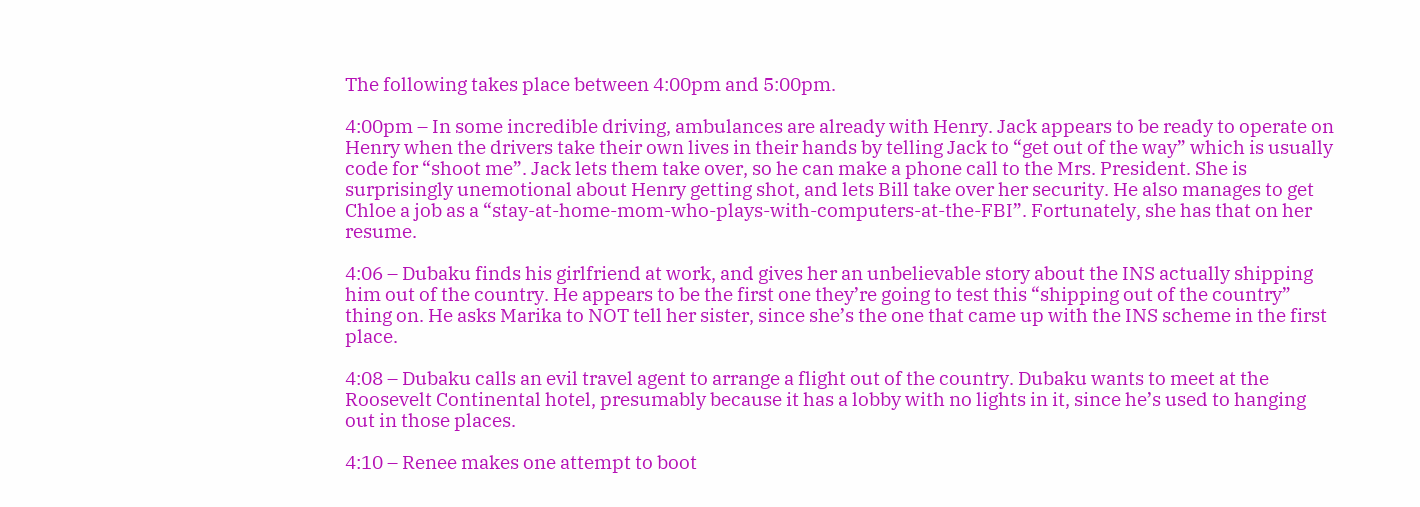The following takes place between 4:00pm and 5:00pm.

4:00pm – In some incredible driving, ambulances are already with Henry. Jack appears to be ready to operate on Henry when the drivers take their own lives in their hands by telling Jack to “get out of the way” which is usually code for “shoot me”. Jack lets them take over, so he can make a phone call to the Mrs. President. She is surprisingly unemotional about Henry getting shot, and lets Bill take over her security. He also manages to get Chloe a job as a “stay-at-home-mom-who-plays-with-computers-at-the-FBI”. Fortunately, she has that on her resume.

4:06 – Dubaku finds his girlfriend at work, and gives her an unbelievable story about the INS actually shipping him out of the country. He appears to be the first one they’re going to test this “shipping out of the country” thing on. He asks Marika to NOT tell her sister, since she’s the one that came up with the INS scheme in the first place.

4:08 – Dubaku calls an evil travel agent to arrange a flight out of the country. Dubaku wants to meet at the Roosevelt Continental hotel, presumably because it has a lobby with no lights in it, since he’s used to hanging out in those places.

4:10 – Renee makes one attempt to boot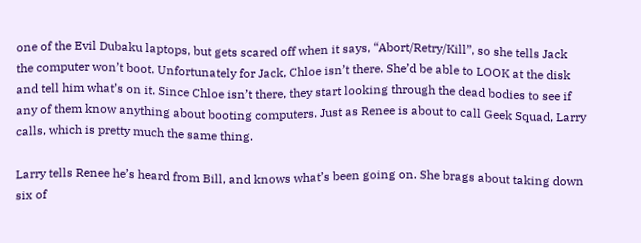one of the Evil Dubaku laptops, but gets scared off when it says, “Abort/Retry/Kill”, so she tells Jack the computer won’t boot. Unfortunately for Jack, Chloe isn’t there. She’d be able to LOOK at the disk and tell him what’s on it. Since Chloe isn’t there, they start looking through the dead bodies to see if any of them know anything about booting computers. Just as Renee is about to call Geek Squad, Larry calls, which is pretty much the same thing.

Larry tells Renee he’s heard from Bill, and knows what’s been going on. She brags about taking down six of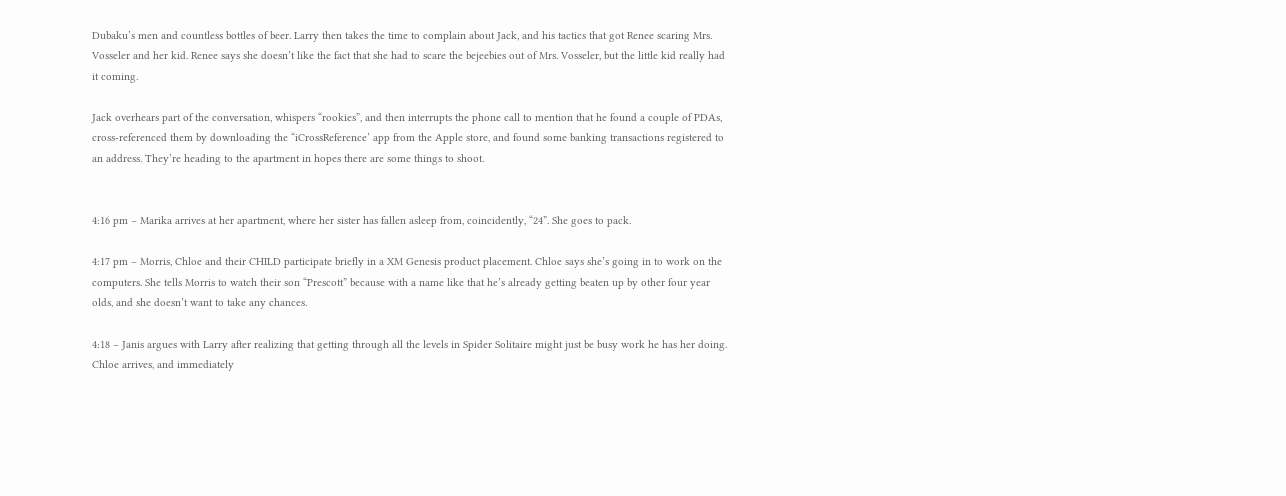Dubaku’s men and countless bottles of beer. Larry then takes the time to complain about Jack, and his tactics that got Renee scaring Mrs. Vosseler and her kid. Renee says she doesn’t like the fact that she had to scare the bejeebies out of Mrs. Vosseler, but the little kid really had it coming.

Jack overhears part of the conversation, whispers “rookies”, and then interrupts the phone call to mention that he found a couple of PDAs, cross-referenced them by downloading the “iCrossReference’ app from the Apple store, and found some banking transactions registered to an address. They’re heading to the apartment in hopes there are some things to shoot.


4:16 pm – Marika arrives at her apartment, where her sister has fallen asleep from, coincidently, “24”. She goes to pack.

4:17 pm – Morris, Chloe and their CHILD participate briefly in a XM Genesis product placement. Chloe says she’s going in to work on the computers. She tells Morris to watch their son “Prescott” because with a name like that he’s already getting beaten up by other four year olds, and she doesn’t want to take any chances.

4:18 – Janis argues with Larry after realizing that getting through all the levels in Spider Solitaire might just be busy work he has her doing. Chloe arrives, and immediately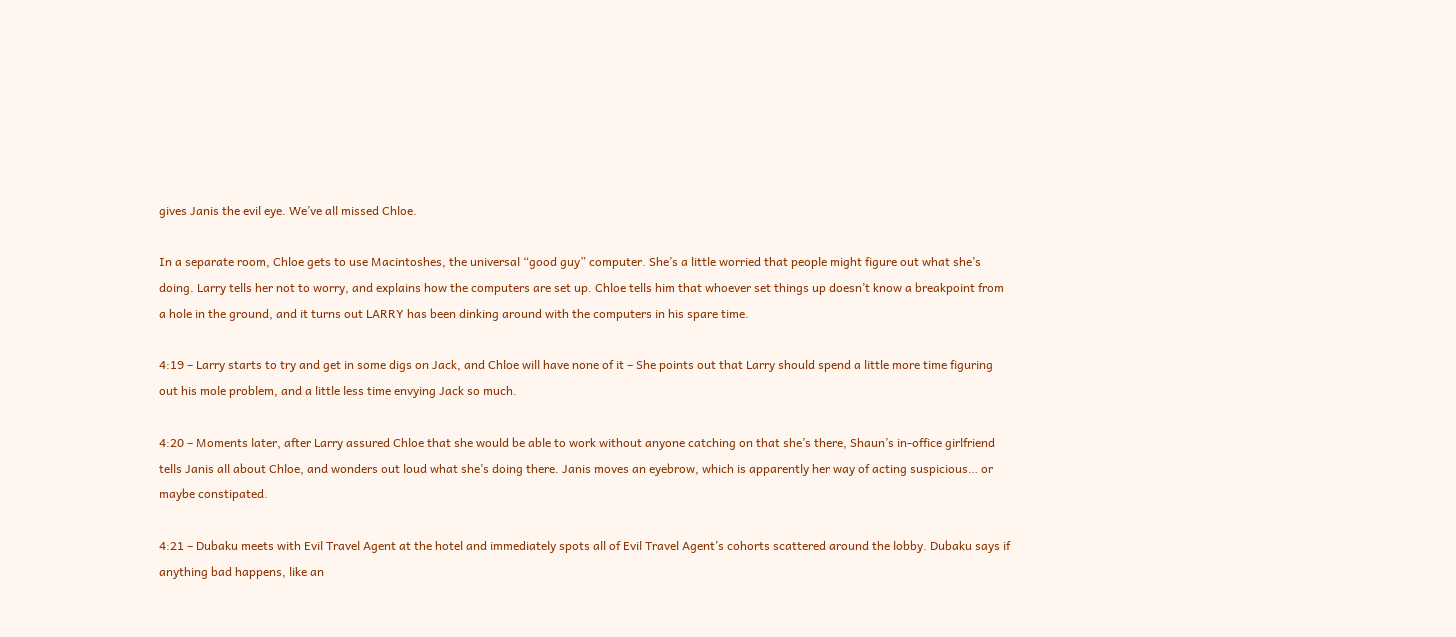gives Janis the evil eye. We’ve all missed Chloe.

In a separate room, Chloe gets to use Macintoshes, the universal “good guy” computer. She’s a little worried that people might figure out what she’s doing. Larry tells her not to worry, and explains how the computers are set up. Chloe tells him that whoever set things up doesn’t know a breakpoint from a hole in the ground, and it turns out LARRY has been dinking around with the computers in his spare time.

4:19 – Larry starts to try and get in some digs on Jack, and Chloe will have none of it – She points out that Larry should spend a little more time figuring out his mole problem, and a little less time envying Jack so much.

4:20 – Moments later, after Larry assured Chloe that she would be able to work without anyone catching on that she’s there, Shaun’s in-office girlfriend tells Janis all about Chloe, and wonders out loud what she’s doing there. Janis moves an eyebrow, which is apparently her way of acting suspicious… or maybe constipated.

4:21 – Dubaku meets with Evil Travel Agent at the hotel and immediately spots all of Evil Travel Agent’s cohorts scattered around the lobby. Dubaku says if anything bad happens, like an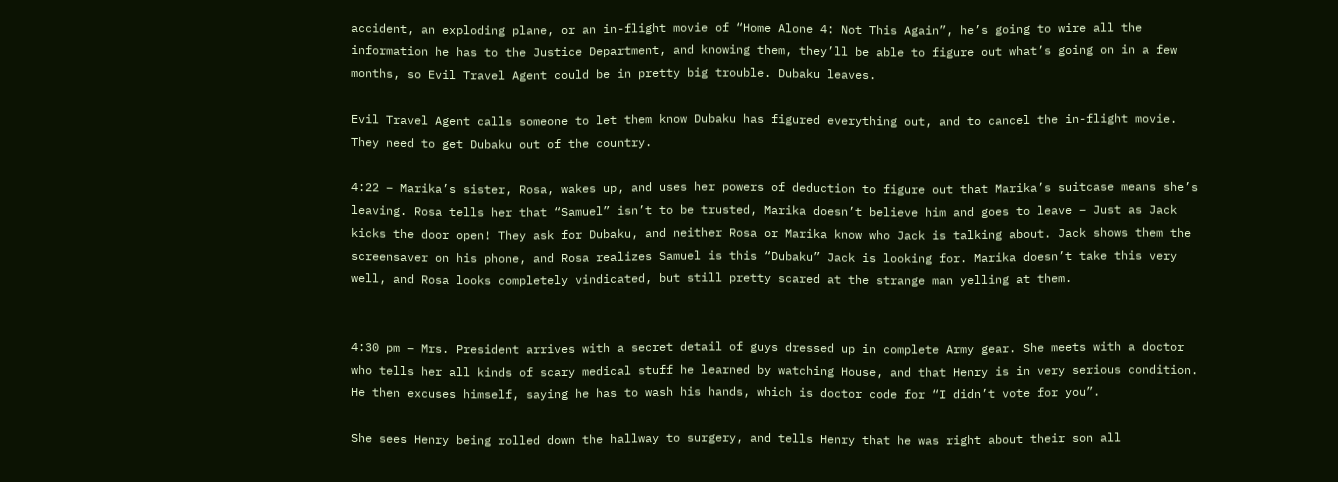accident, an exploding plane, or an in-flight movie of “Home Alone 4: Not This Again”, he’s going to wire all the information he has to the Justice Department, and knowing them, they’ll be able to figure out what’s going on in a few months, so Evil Travel Agent could be in pretty big trouble. Dubaku leaves.

Evil Travel Agent calls someone to let them know Dubaku has figured everything out, and to cancel the in-flight movie. They need to get Dubaku out of the country.

4:22 – Marika’s sister, Rosa, wakes up, and uses her powers of deduction to figure out that Marika’s suitcase means she’s leaving. Rosa tells her that “Samuel” isn’t to be trusted, Marika doesn’t believe him and goes to leave – Just as Jack kicks the door open! They ask for Dubaku, and neither Rosa or Marika know who Jack is talking about. Jack shows them the screensaver on his phone, and Rosa realizes Samuel is this “Dubaku” Jack is looking for. Marika doesn’t take this very well, and Rosa looks completely vindicated, but still pretty scared at the strange man yelling at them.


4:30 pm – Mrs. President arrives with a secret detail of guys dressed up in complete Army gear. She meets with a doctor who tells her all kinds of scary medical stuff he learned by watching House, and that Henry is in very serious condition. He then excuses himself, saying he has to wash his hands, which is doctor code for “I didn’t vote for you”.

She sees Henry being rolled down the hallway to surgery, and tells Henry that he was right about their son all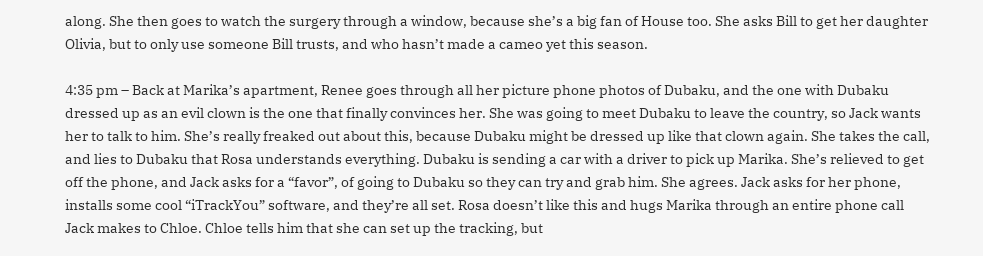along. She then goes to watch the surgery through a window, because she’s a big fan of House too. She asks Bill to get her daughter Olivia, but to only use someone Bill trusts, and who hasn’t made a cameo yet this season.

4:35 pm – Back at Marika’s apartment, Renee goes through all her picture phone photos of Dubaku, and the one with Dubaku dressed up as an evil clown is the one that finally convinces her. She was going to meet Dubaku to leave the country, so Jack wants her to talk to him. She’s really freaked out about this, because Dubaku might be dressed up like that clown again. She takes the call, and lies to Dubaku that Rosa understands everything. Dubaku is sending a car with a driver to pick up Marika. She’s relieved to get off the phone, and Jack asks for a “favor”, of going to Dubaku so they can try and grab him. She agrees. Jack asks for her phone, installs some cool “iTrackYou” software, and they’re all set. Rosa doesn’t like this and hugs Marika through an entire phone call Jack makes to Chloe. Chloe tells him that she can set up the tracking, but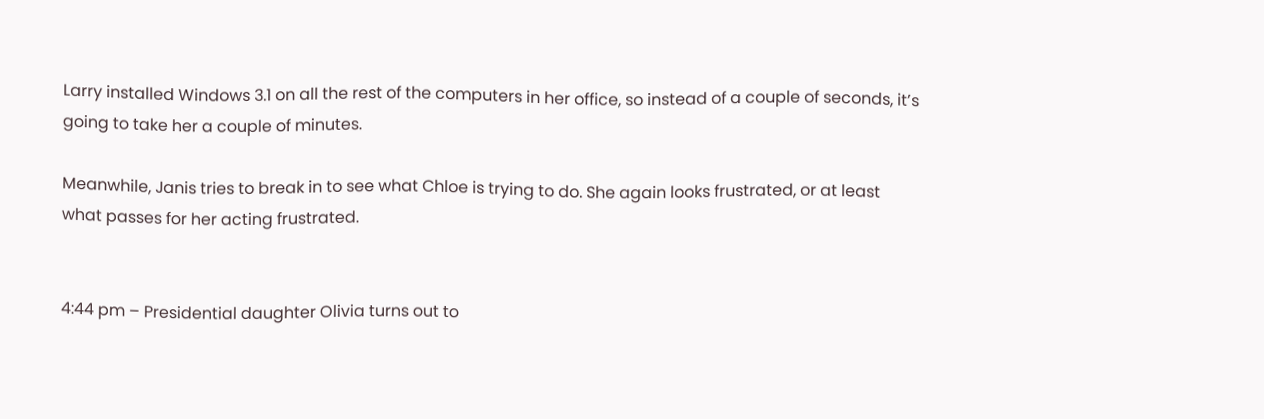Larry installed Windows 3.1 on all the rest of the computers in her office, so instead of a couple of seconds, it’s going to take her a couple of minutes.

Meanwhile, Janis tries to break in to see what Chloe is trying to do. She again looks frustrated, or at least what passes for her acting frustrated.


4:44 pm – Presidential daughter Olivia turns out to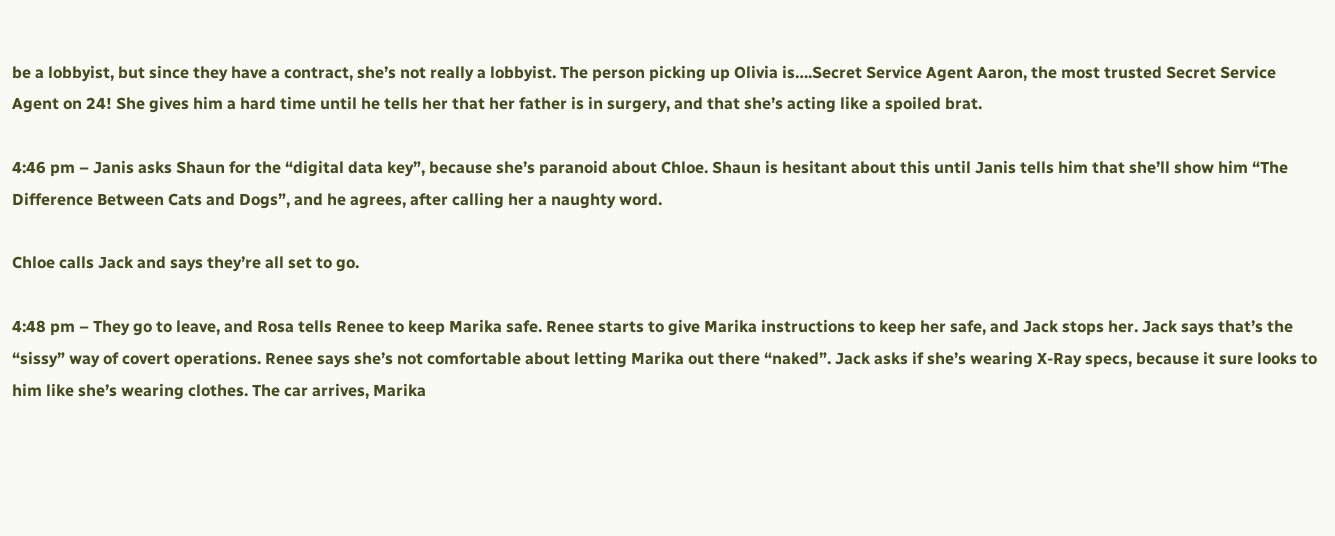be a lobbyist, but since they have a contract, she’s not really a lobbyist. The person picking up Olivia is….Secret Service Agent Aaron, the most trusted Secret Service Agent on 24! She gives him a hard time until he tells her that her father is in surgery, and that she’s acting like a spoiled brat.

4:46 pm – Janis asks Shaun for the “digital data key”, because she’s paranoid about Chloe. Shaun is hesitant about this until Janis tells him that she’ll show him “The Difference Between Cats and Dogs”, and he agrees, after calling her a naughty word.

Chloe calls Jack and says they’re all set to go.

4:48 pm – They go to leave, and Rosa tells Renee to keep Marika safe. Renee starts to give Marika instructions to keep her safe, and Jack stops her. Jack says that’s the “sissy” way of covert operations. Renee says she’s not comfortable about letting Marika out there “naked”. Jack asks if she’s wearing X-Ray specs, because it sure looks to him like she’s wearing clothes. The car arrives, Marika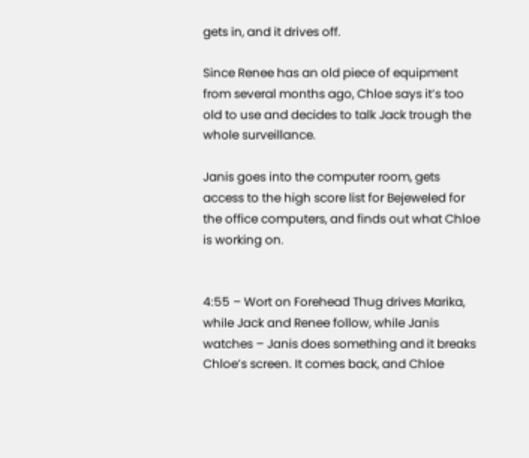gets in, and it drives off.

Since Renee has an old piece of equipment from several months ago, Chloe says it’s too old to use and decides to talk Jack trough the whole surveillance.

Janis goes into the computer room, gets access to the high score list for Bejeweled for the office computers, and finds out what Chloe is working on.


4:55 – Wort on Forehead Thug drives Marika, while Jack and Renee follow, while Janis watches – Janis does something and it breaks Chloe’s screen. It comes back, and Chloe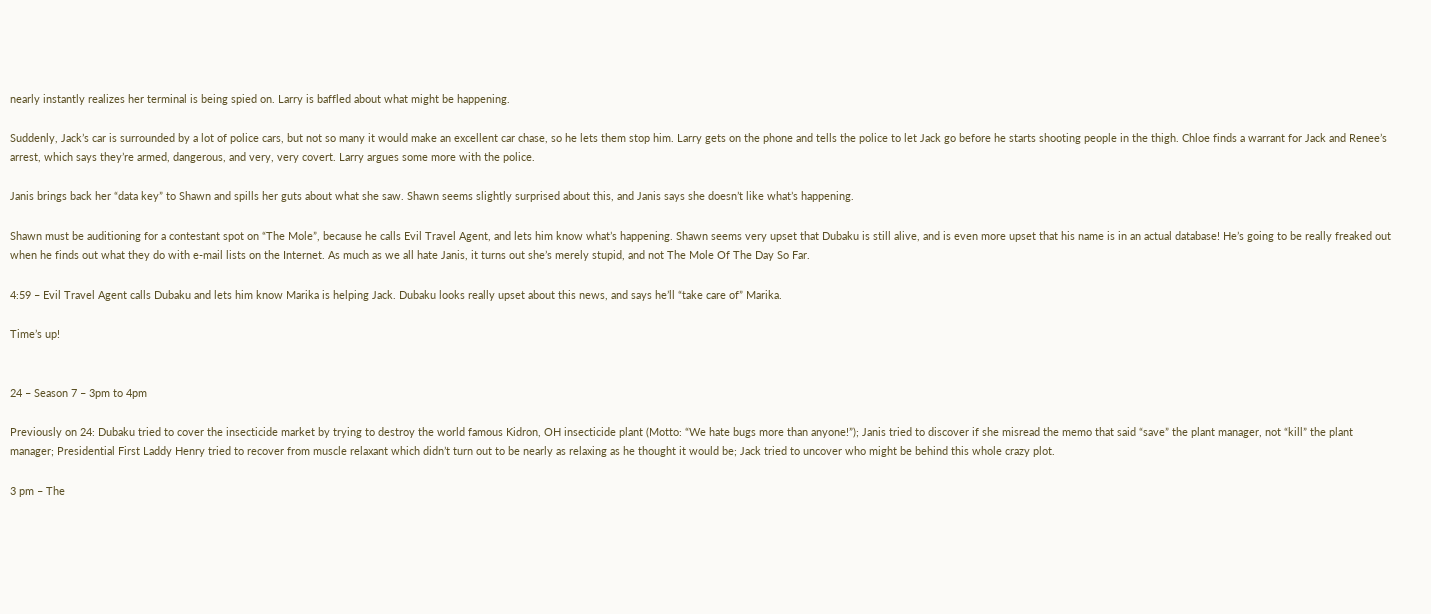nearly instantly realizes her terminal is being spied on. Larry is baffled about what might be happening.

Suddenly, Jack’s car is surrounded by a lot of police cars, but not so many it would make an excellent car chase, so he lets them stop him. Larry gets on the phone and tells the police to let Jack go before he starts shooting people in the thigh. Chloe finds a warrant for Jack and Renee’s arrest, which says they’re armed, dangerous, and very, very covert. Larry argues some more with the police.

Janis brings back her “data key” to Shawn and spills her guts about what she saw. Shawn seems slightly surprised about this, and Janis says she doesn’t like what’s happening.

Shawn must be auditioning for a contestant spot on “The Mole”, because he calls Evil Travel Agent, and lets him know what’s happening. Shawn seems very upset that Dubaku is still alive, and is even more upset that his name is in an actual database! He’s going to be really freaked out when he finds out what they do with e-mail lists on the Internet. As much as we all hate Janis, it turns out she’s merely stupid, and not The Mole Of The Day So Far.

4:59 – Evil Travel Agent calls Dubaku and lets him know Marika is helping Jack. Dubaku looks really upset about this news, and says he’ll “take care of” Marika.

Time’s up!


24 – Season 7 – 3pm to 4pm

Previously on 24: Dubaku tried to cover the insecticide market by trying to destroy the world famous Kidron, OH insecticide plant (Motto: “We hate bugs more than anyone!”); Janis tried to discover if she misread the memo that said “save” the plant manager, not “kill” the plant manager; Presidential First Laddy Henry tried to recover from muscle relaxant which didn’t turn out to be nearly as relaxing as he thought it would be; Jack tried to uncover who might be behind this whole crazy plot.

3 pm – The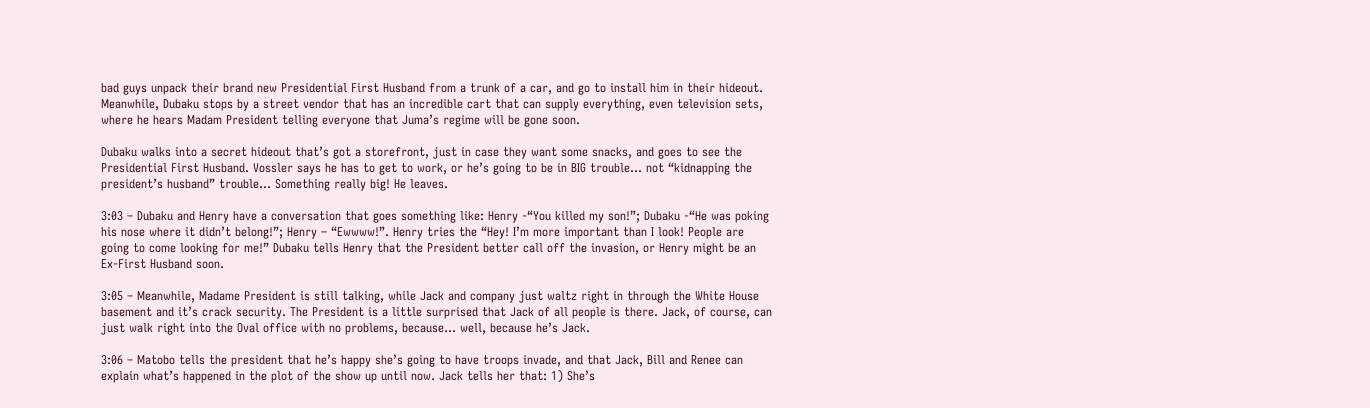bad guys unpack their brand new Presidential First Husband from a trunk of a car, and go to install him in their hideout. Meanwhile, Dubaku stops by a street vendor that has an incredible cart that can supply everything, even television sets, where he hears Madam President telling everyone that Juma’s regime will be gone soon.

Dubaku walks into a secret hideout that’s got a storefront, just in case they want some snacks, and goes to see the Presidential First Husband. Vossler says he has to get to work, or he’s going to be in BIG trouble… not “kidnapping the president’s husband” trouble… Something really big! He leaves.

3:03 – Dubaku and Henry have a conversation that goes something like: Henry -“You killed my son!”; Dubaku -“He was poking his nose where it didn’t belong!”; Henry – “Ewwww!”. Henry tries the “Hey! I’m more important than I look! People are going to come looking for me!” Dubaku tells Henry that the President better call off the invasion, or Henry might be an Ex-First Husband soon.

3:05 – Meanwhile, Madame President is still talking, while Jack and company just waltz right in through the White House basement and it’s crack security. The President is a little surprised that Jack of all people is there. Jack, of course, can just walk right into the Oval office with no problems, because… well, because he’s Jack.

3:06 – Matobo tells the president that he’s happy she’s going to have troops invade, and that Jack, Bill and Renee can explain what’s happened in the plot of the show up until now. Jack tells her that: 1) She’s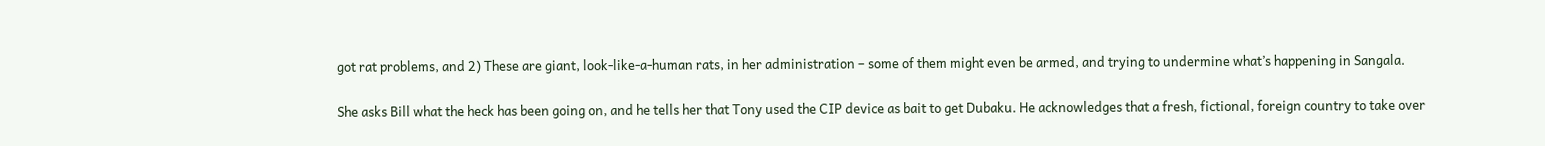got rat problems, and 2) These are giant, look-like-a-human rats, in her administration – some of them might even be armed, and trying to undermine what’s happening in Sangala.

She asks Bill what the heck has been going on, and he tells her that Tony used the CIP device as bait to get Dubaku. He acknowledges that a fresh, fictional, foreign country to take over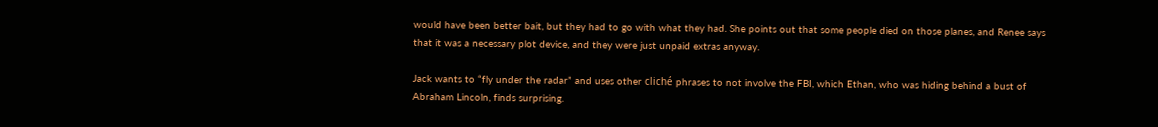would have been better bait, but they had to go with what they had. She points out that some people died on those planes, and Renee says that it was a necessary plot device, and they were just unpaid extras anyway.

Jack wants to “fly under the radar” and uses other cliché phrases to not involve the FBI, which Ethan, who was hiding behind a bust of Abraham Lincoln, finds surprising.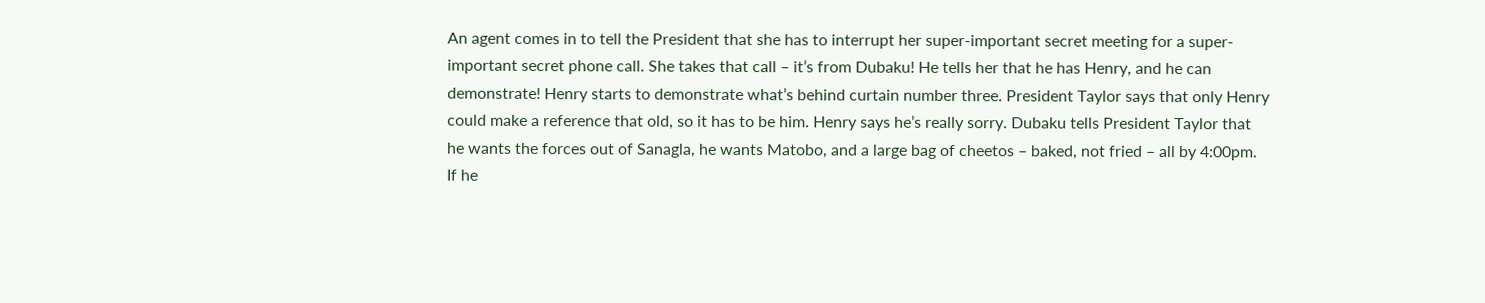An agent comes in to tell the President that she has to interrupt her super-important secret meeting for a super-important secret phone call. She takes that call – it’s from Dubaku! He tells her that he has Henry, and he can demonstrate! Henry starts to demonstrate what’s behind curtain number three. President Taylor says that only Henry could make a reference that old, so it has to be him. Henry says he’s really sorry. Dubaku tells President Taylor that he wants the forces out of Sanagla, he wants Matobo, and a large bag of cheetos – baked, not fried – all by 4:00pm. If he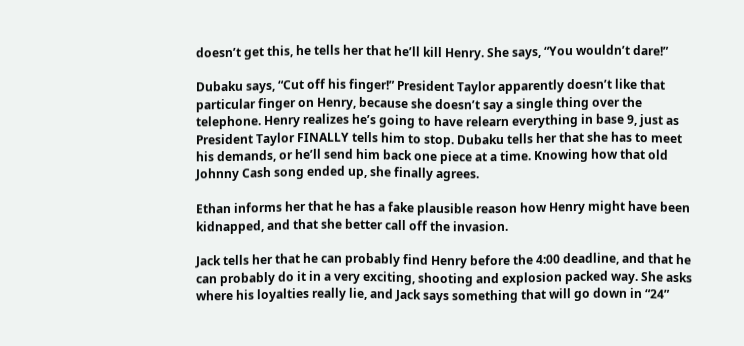doesn’t get this, he tells her that he’ll kill Henry. She says, “You wouldn’t dare!”

Dubaku says, “Cut off his finger!” President Taylor apparently doesn’t like that particular finger on Henry, because she doesn’t say a single thing over the telephone. Henry realizes he’s going to have relearn everything in base 9, just as President Taylor FINALLY tells him to stop. Dubaku tells her that she has to meet his demands, or he’ll send him back one piece at a time. Knowing how that old Johnny Cash song ended up, she finally agrees.

Ethan informs her that he has a fake plausible reason how Henry might have been kidnapped, and that she better call off the invasion.

Jack tells her that he can probably find Henry before the 4:00 deadline, and that he can probably do it in a very exciting, shooting and explosion packed way. She asks where his loyalties really lie, and Jack says something that will go down in “24”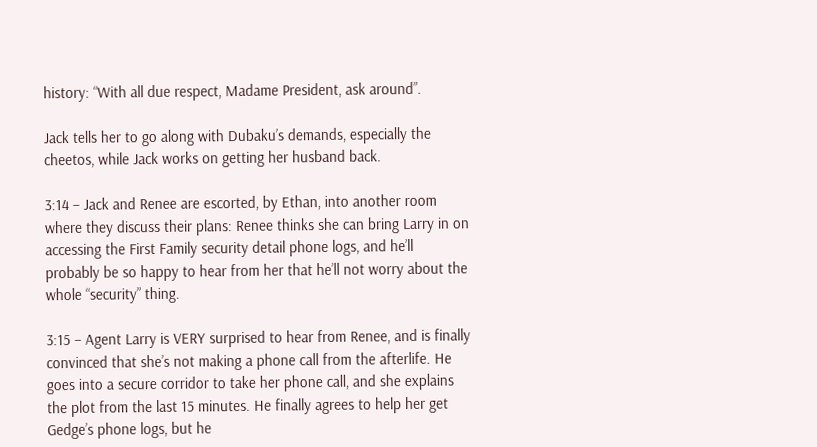history: “With all due respect, Madame President, ask around”.

Jack tells her to go along with Dubaku’s demands, especially the cheetos, while Jack works on getting her husband back.

3:14 – Jack and Renee are escorted, by Ethan, into another room where they discuss their plans: Renee thinks she can bring Larry in on accessing the First Family security detail phone logs, and he’ll probably be so happy to hear from her that he’ll not worry about the whole “security” thing.

3:15 – Agent Larry is VERY surprised to hear from Renee, and is finally convinced that she’s not making a phone call from the afterlife. He goes into a secure corridor to take her phone call, and she explains the plot from the last 15 minutes. He finally agrees to help her get Gedge’s phone logs, but he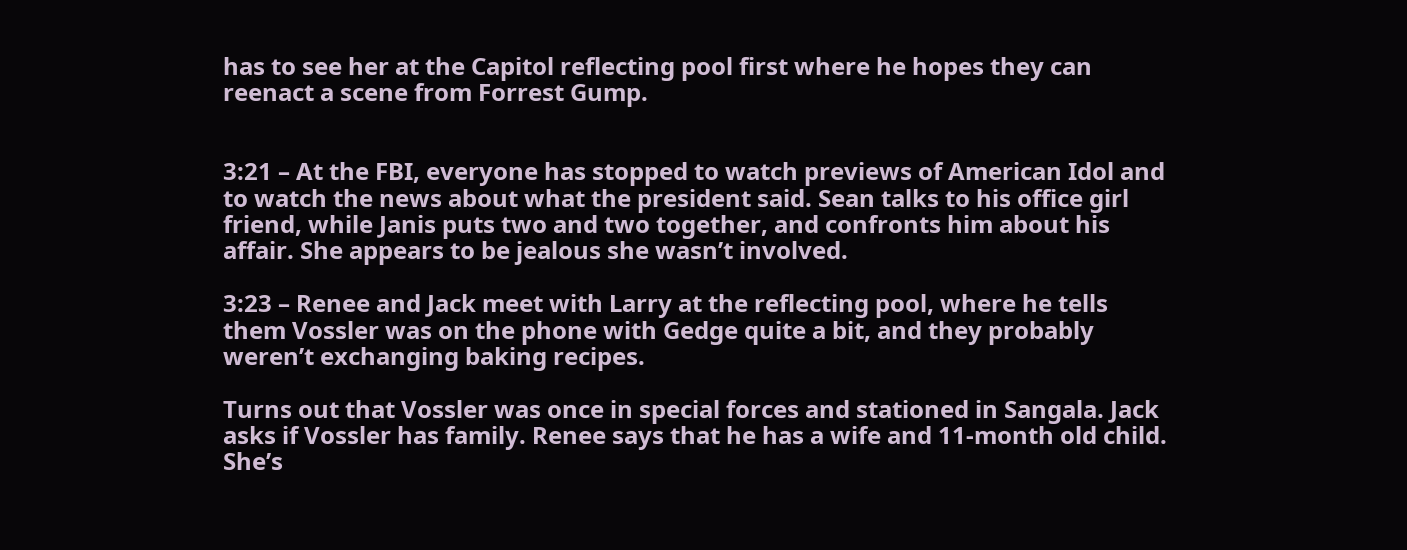has to see her at the Capitol reflecting pool first where he hopes they can reenact a scene from Forrest Gump.


3:21 – At the FBI, everyone has stopped to watch previews of American Idol and to watch the news about what the president said. Sean talks to his office girl friend, while Janis puts two and two together, and confronts him about his affair. She appears to be jealous she wasn’t involved.

3:23 – Renee and Jack meet with Larry at the reflecting pool, where he tells them Vossler was on the phone with Gedge quite a bit, and they probably weren’t exchanging baking recipes.

Turns out that Vossler was once in special forces and stationed in Sangala. Jack asks if Vossler has family. Renee says that he has a wife and 11-month old child. She’s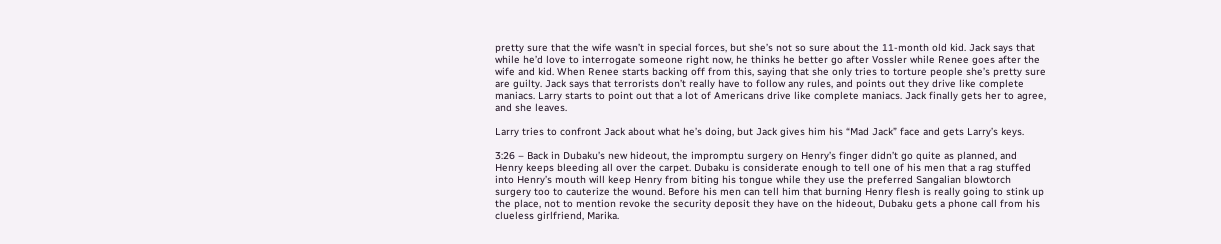pretty sure that the wife wasn’t in special forces, but she’s not so sure about the 11-month old kid. Jack says that while he’d love to interrogate someone right now, he thinks he better go after Vossler while Renee goes after the wife and kid. When Renee starts backing off from this, saying that she only tries to torture people she’s pretty sure are guilty. Jack says that terrorists don’t really have to follow any rules, and points out they drive like complete maniacs. Larry starts to point out that a lot of Americans drive like complete maniacs. Jack finally gets her to agree, and she leaves.

Larry tries to confront Jack about what he’s doing, but Jack gives him his “Mad Jack” face and gets Larry’s keys.

3:26 – Back in Dubaku’s new hideout, the impromptu surgery on Henry’s finger didn’t go quite as planned, and Henry keeps bleeding all over the carpet. Dubaku is considerate enough to tell one of his men that a rag stuffed into Henry’s mouth will keep Henry from biting his tongue while they use the preferred Sangalian blowtorch surgery too to cauterize the wound. Before his men can tell him that burning Henry flesh is really going to stink up the place, not to mention revoke the security deposit they have on the hideout, Dubaku gets a phone call from his clueless girlfriend, Marika.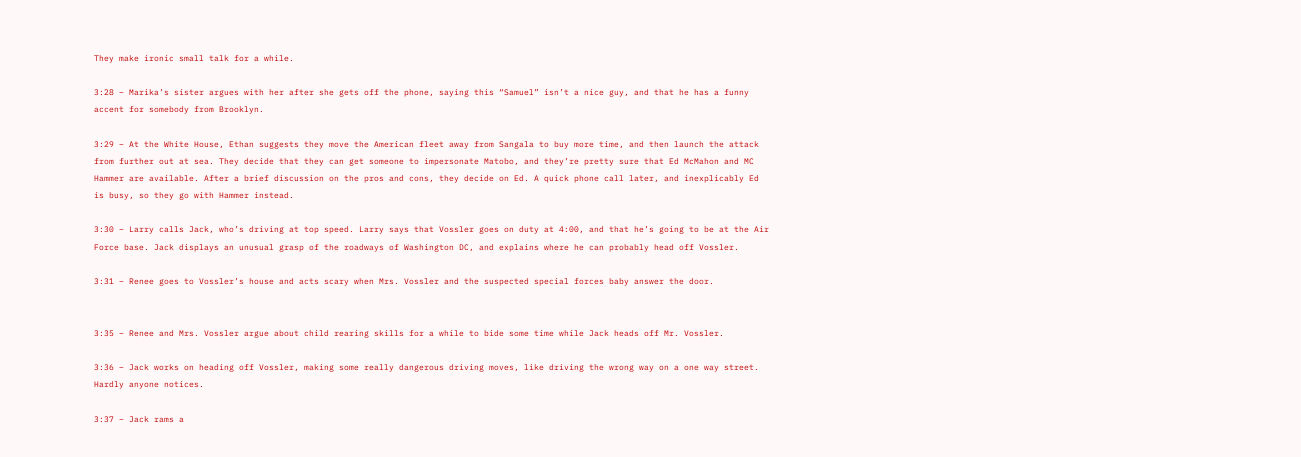They make ironic small talk for a while.

3:28 – Marika’s sister argues with her after she gets off the phone, saying this “Samuel” isn’t a nice guy, and that he has a funny accent for somebody from Brooklyn.

3:29 – At the White House, Ethan suggests they move the American fleet away from Sangala to buy more time, and then launch the attack from further out at sea. They decide that they can get someone to impersonate Matobo, and they’re pretty sure that Ed McMahon and MC Hammer are available. After a brief discussion on the pros and cons, they decide on Ed. A quick phone call later, and inexplicably Ed is busy, so they go with Hammer instead.

3:30 – Larry calls Jack, who’s driving at top speed. Larry says that Vossler goes on duty at 4:00, and that he’s going to be at the Air Force base. Jack displays an unusual grasp of the roadways of Washington DC, and explains where he can probably head off Vossler.

3:31 – Renee goes to Vossler’s house and acts scary when Mrs. Vossler and the suspected special forces baby answer the door.


3:35 – Renee and Mrs. Vossler argue about child rearing skills for a while to bide some time while Jack heads off Mr. Vossler.

3:36 – Jack works on heading off Vossler, making some really dangerous driving moves, like driving the wrong way on a one way street. Hardly anyone notices.

3:37 – Jack rams a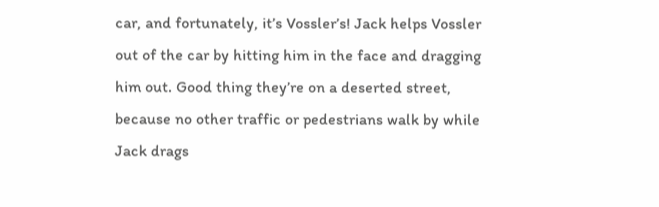car, and fortunately, it’s Vossler’s! Jack helps Vossler out of the car by hitting him in the face and dragging him out. Good thing they’re on a deserted street, because no other traffic or pedestrians walk by while Jack drags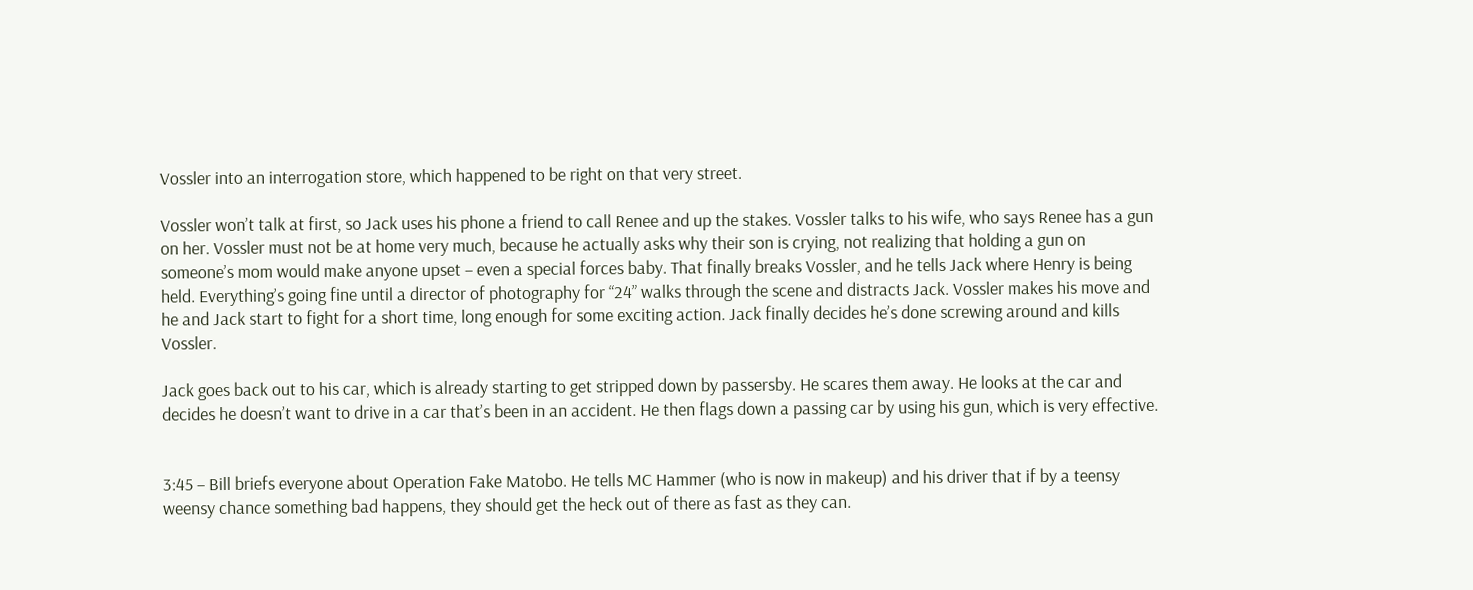Vossler into an interrogation store, which happened to be right on that very street.

Vossler won’t talk at first, so Jack uses his phone a friend to call Renee and up the stakes. Vossler talks to his wife, who says Renee has a gun on her. Vossler must not be at home very much, because he actually asks why their son is crying, not realizing that holding a gun on someone’s mom would make anyone upset – even a special forces baby. That finally breaks Vossler, and he tells Jack where Henry is being held. Everything’s going fine until a director of photography for “24” walks through the scene and distracts Jack. Vossler makes his move and he and Jack start to fight for a short time, long enough for some exciting action. Jack finally decides he’s done screwing around and kills Vossler.

Jack goes back out to his car, which is already starting to get stripped down by passersby. He scares them away. He looks at the car and decides he doesn’t want to drive in a car that’s been in an accident. He then flags down a passing car by using his gun, which is very effective.


3:45 – Bill briefs everyone about Operation Fake Matobo. He tells MC Hammer (who is now in makeup) and his driver that if by a teensy weensy chance something bad happens, they should get the heck out of there as fast as they can.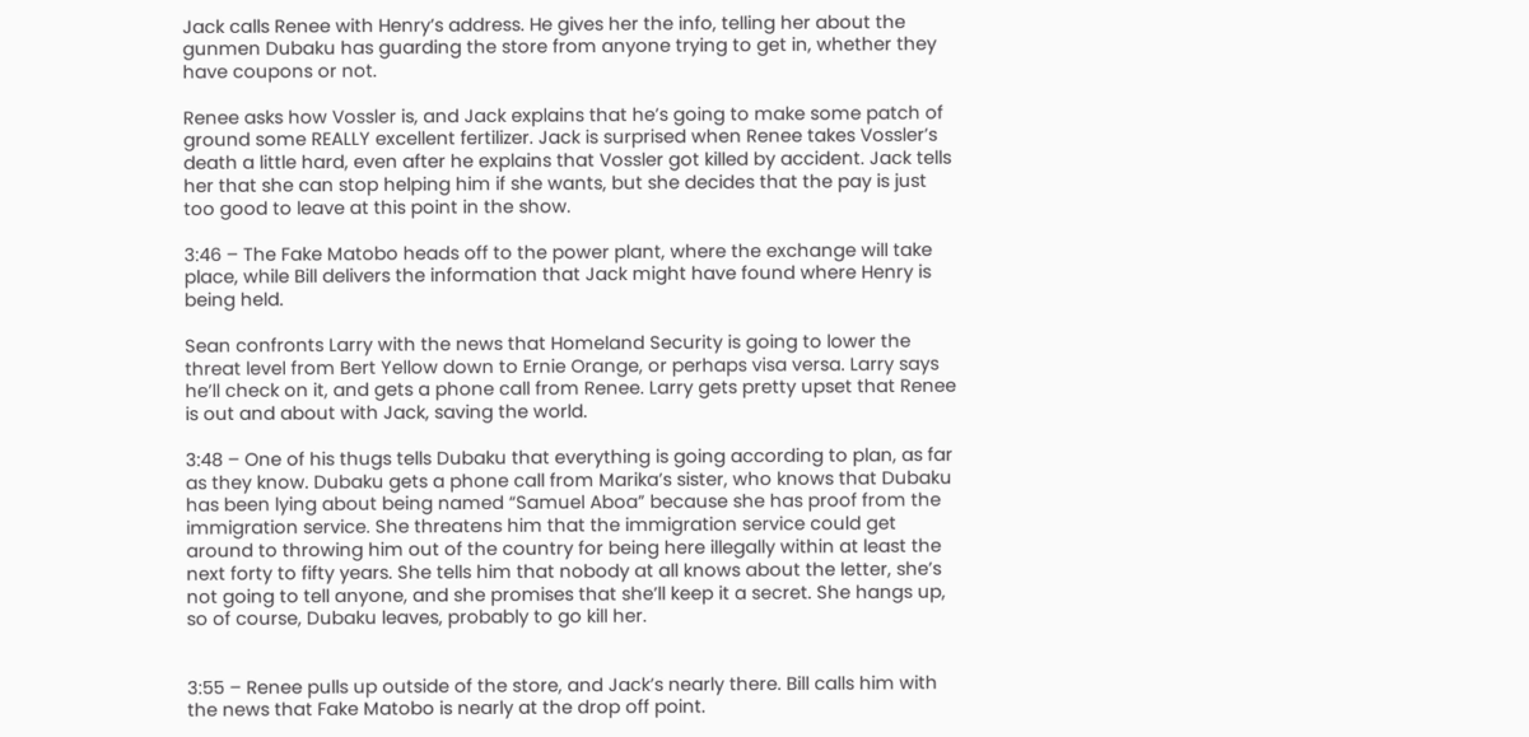Jack calls Renee with Henry’s address. He gives her the info, telling her about the gunmen Dubaku has guarding the store from anyone trying to get in, whether they have coupons or not.

Renee asks how Vossler is, and Jack explains that he’s going to make some patch of ground some REALLY excellent fertilizer. Jack is surprised when Renee takes Vossler’s death a little hard, even after he explains that Vossler got killed by accident. Jack tells her that she can stop helping him if she wants, but she decides that the pay is just too good to leave at this point in the show.

3:46 – The Fake Matobo heads off to the power plant, where the exchange will take place, while Bill delivers the information that Jack might have found where Henry is being held.

Sean confronts Larry with the news that Homeland Security is going to lower the threat level from Bert Yellow down to Ernie Orange, or perhaps visa versa. Larry says he’ll check on it, and gets a phone call from Renee. Larry gets pretty upset that Renee is out and about with Jack, saving the world.

3:48 – One of his thugs tells Dubaku that everything is going according to plan, as far as they know. Dubaku gets a phone call from Marika’s sister, who knows that Dubaku has been lying about being named “Samuel Aboa” because she has proof from the immigration service. She threatens him that the immigration service could get around to throwing him out of the country for being here illegally within at least the next forty to fifty years. She tells him that nobody at all knows about the letter, she’s not going to tell anyone, and she promises that she’ll keep it a secret. She hangs up, so of course, Dubaku leaves, probably to go kill her.


3:55 – Renee pulls up outside of the store, and Jack’s nearly there. Bill calls him with the news that Fake Matobo is nearly at the drop off point.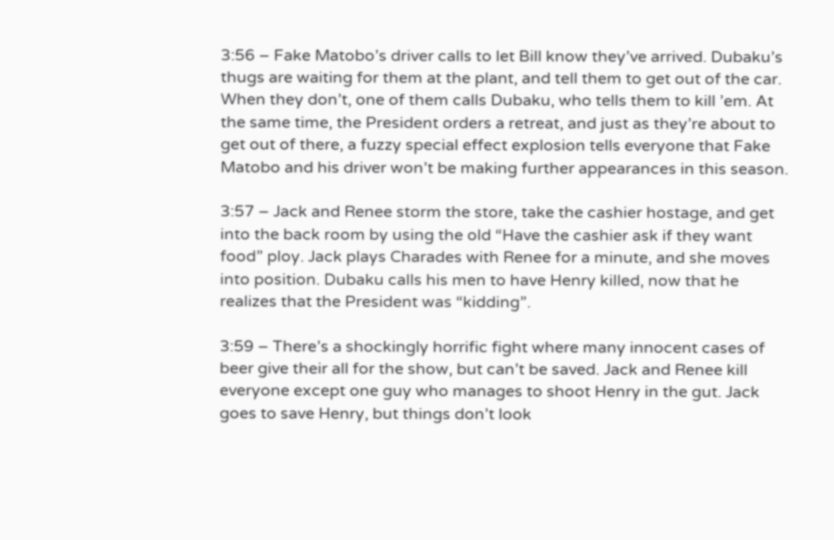3:56 – Fake Matobo’s driver calls to let Bill know they’ve arrived. Dubaku’s thugs are waiting for them at the plant, and tell them to get out of the car. When they don’t, one of them calls Dubaku, who tells them to kill ’em. At the same time, the President orders a retreat, and just as they’re about to get out of there, a fuzzy special effect explosion tells everyone that Fake Matobo and his driver won’t be making further appearances in this season.

3:57 – Jack and Renee storm the store, take the cashier hostage, and get into the back room by using the old “Have the cashier ask if they want food” ploy. Jack plays Charades with Renee for a minute, and she moves into position. Dubaku calls his men to have Henry killed, now that he realizes that the President was “kidding”.

3:59 – There’s a shockingly horrific fight where many innocent cases of beer give their all for the show, but can’t be saved. Jack and Renee kill everyone except one guy who manages to shoot Henry in the gut. Jack goes to save Henry, but things don’t look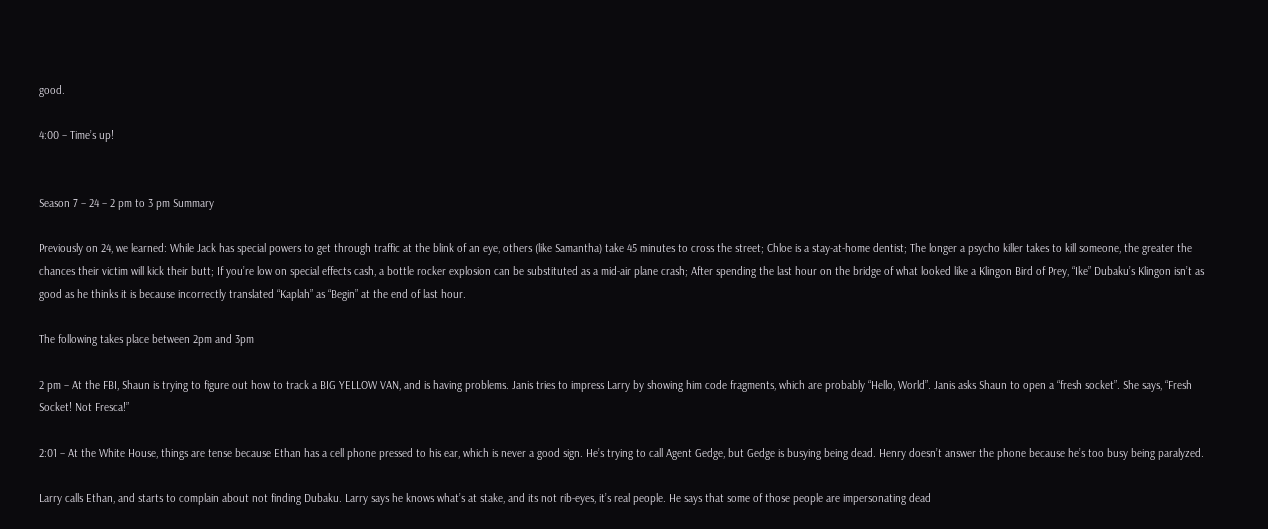good.

4:00 – Time’s up!


Season 7 – 24 – 2 pm to 3 pm Summary

Previously on 24, we learned: While Jack has special powers to get through traffic at the blink of an eye, others (like Samantha) take 45 minutes to cross the street; Chloe is a stay-at-home dentist; The longer a psycho killer takes to kill someone, the greater the chances their victim will kick their butt; If you’re low on special effects cash, a bottle rocker explosion can be substituted as a mid-air plane crash; After spending the last hour on the bridge of what looked like a Klingon Bird of Prey, “Ike” Dubaku’s Klingon isn’t as good as he thinks it is because incorrectly translated “Kaplah” as “Begin” at the end of last hour.

The following takes place between 2pm and 3pm

2 pm – At the FBI, Shaun is trying to figure out how to track a BIG YELLOW VAN, and is having problems. Janis tries to impress Larry by showing him code fragments, which are probably “Hello, World”. Janis asks Shaun to open a “fresh socket”. She says, “Fresh Socket! Not Fresca!”

2:01 – At the White House, things are tense because Ethan has a cell phone pressed to his ear, which is never a good sign. He’s trying to call Agent Gedge, but Gedge is busying being dead. Henry doesn’t answer the phone because he’s too busy being paralyzed.

Larry calls Ethan, and starts to complain about not finding Dubaku. Larry says he knows what’s at stake, and its not rib-eyes, it’s real people. He says that some of those people are impersonating dead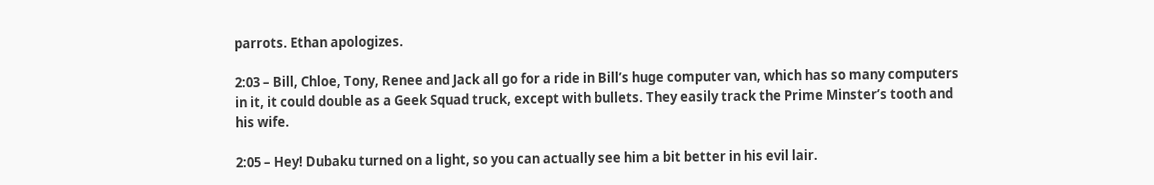parrots. Ethan apologizes.

2:03 – Bill, Chloe, Tony, Renee and Jack all go for a ride in Bill’s huge computer van, which has so many computers in it, it could double as a Geek Squad truck, except with bullets. They easily track the Prime Minster’s tooth and his wife.

2:05 – Hey! Dubaku turned on a light, so you can actually see him a bit better in his evil lair.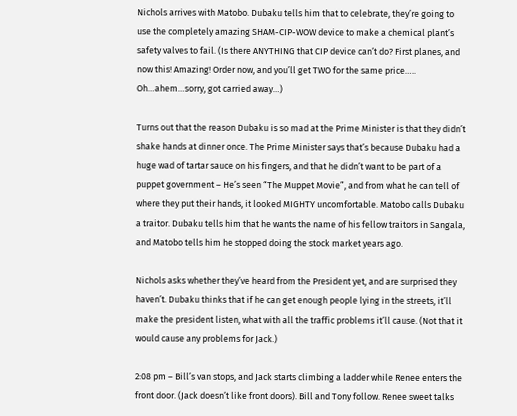Nichols arrives with Matobo. Dubaku tells him that to celebrate, they’re going to use the completely amazing SHAM-CIP-WOW device to make a chemical plant’s safety valves to fail. (Is there ANYTHING that CIP device can’t do? First planes, and now this! Amazing! Order now, and you’ll get TWO for the same price….. Oh…ahem…sorry, got carried away…)

Turns out that the reason Dubaku is so mad at the Prime Minister is that they didn’t shake hands at dinner once. The Prime Minister says that’s because Dubaku had a huge wad of tartar sauce on his fingers, and that he didn’t want to be part of a puppet government – He’s seen “The Muppet Movie”, and from what he can tell of where they put their hands, it looked MIGHTY uncomfortable. Matobo calls Dubaku a traitor. Dubaku tells him that he wants the name of his fellow traitors in Sangala, and Matobo tells him he stopped doing the stock market years ago.

Nichols asks whether they’ve heard from the President yet, and are surprised they haven’t. Dubaku thinks that if he can get enough people lying in the streets, it’ll make the president listen, what with all the traffic problems it’ll cause. (Not that it would cause any problems for Jack.)

2:08 pm – Bill’s van stops, and Jack starts climbing a ladder while Renee enters the front door. (Jack doesn’t like front doors). Bill and Tony follow. Renee sweet talks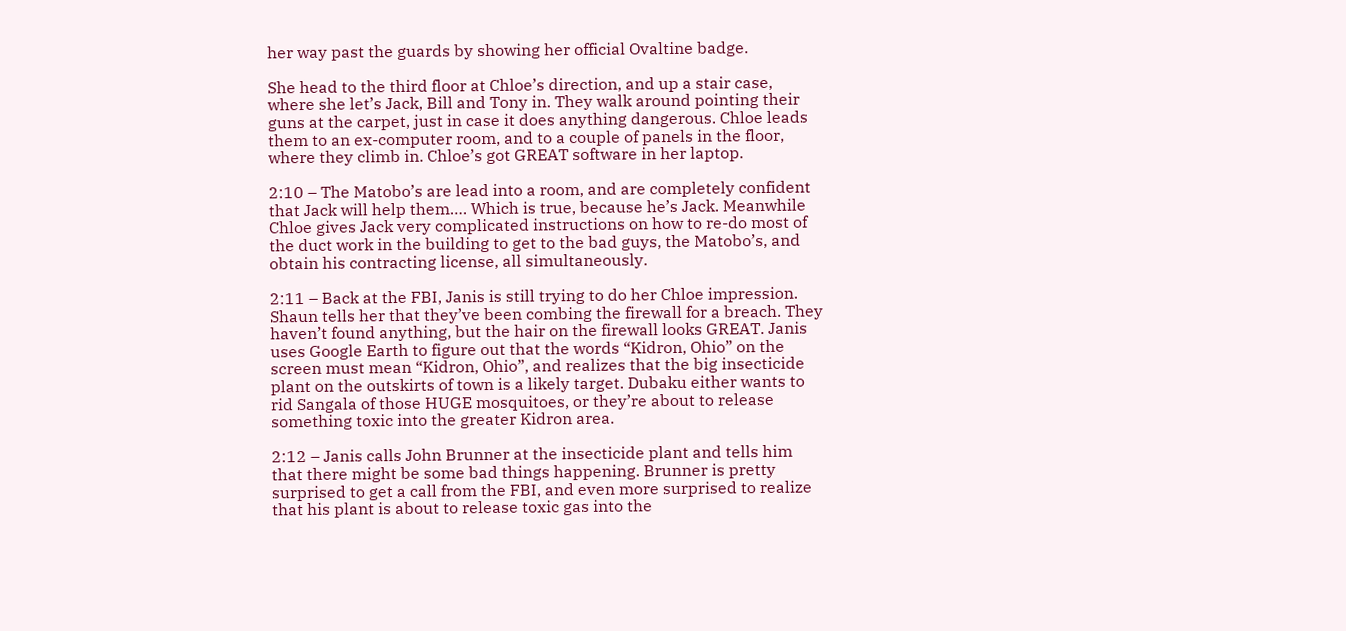her way past the guards by showing her official Ovaltine badge.

She head to the third floor at Chloe’s direction, and up a stair case, where she let’s Jack, Bill and Tony in. They walk around pointing their guns at the carpet, just in case it does anything dangerous. Chloe leads them to an ex-computer room, and to a couple of panels in the floor, where they climb in. Chloe’s got GREAT software in her laptop.

2:10 – The Matobo’s are lead into a room, and are completely confident that Jack will help them…. Which is true, because he’s Jack. Meanwhile Chloe gives Jack very complicated instructions on how to re-do most of the duct work in the building to get to the bad guys, the Matobo’s, and obtain his contracting license, all simultaneously.

2:11 – Back at the FBI, Janis is still trying to do her Chloe impression. Shaun tells her that they’ve been combing the firewall for a breach. They haven’t found anything, but the hair on the firewall looks GREAT. Janis uses Google Earth to figure out that the words “Kidron, Ohio” on the screen must mean “Kidron, Ohio”, and realizes that the big insecticide plant on the outskirts of town is a likely target. Dubaku either wants to rid Sangala of those HUGE mosquitoes, or they’re about to release something toxic into the greater Kidron area.

2:12 – Janis calls John Brunner at the insecticide plant and tells him that there might be some bad things happening. Brunner is pretty surprised to get a call from the FBI, and even more surprised to realize that his plant is about to release toxic gas into the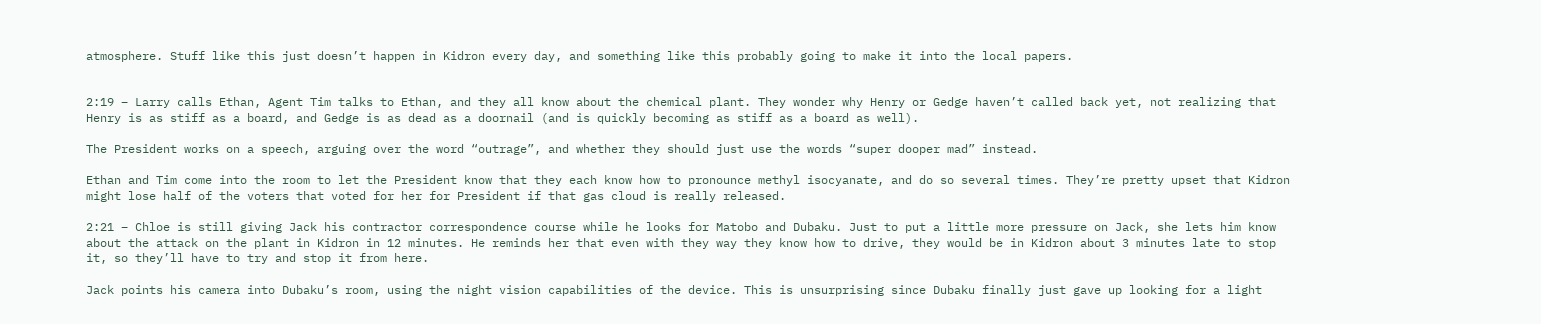atmosphere. Stuff like this just doesn’t happen in Kidron every day, and something like this probably going to make it into the local papers.


2:19 – Larry calls Ethan, Agent Tim talks to Ethan, and they all know about the chemical plant. They wonder why Henry or Gedge haven’t called back yet, not realizing that Henry is as stiff as a board, and Gedge is as dead as a doornail (and is quickly becoming as stiff as a board as well).

The President works on a speech, arguing over the word “outrage”, and whether they should just use the words “super dooper mad” instead.

Ethan and Tim come into the room to let the President know that they each know how to pronounce methyl isocyanate, and do so several times. They’re pretty upset that Kidron might lose half of the voters that voted for her for President if that gas cloud is really released.

2:21 – Chloe is still giving Jack his contractor correspondence course while he looks for Matobo and Dubaku. Just to put a little more pressure on Jack, she lets him know about the attack on the plant in Kidron in 12 minutes. He reminds her that even with they way they know how to drive, they would be in Kidron about 3 minutes late to stop it, so they’ll have to try and stop it from here.

Jack points his camera into Dubaku’s room, using the night vision capabilities of the device. This is unsurprising since Dubaku finally just gave up looking for a light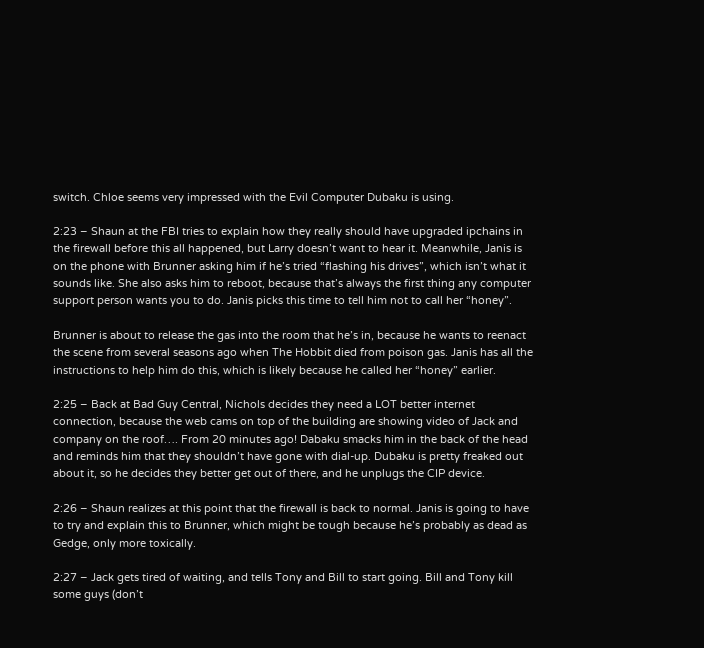switch. Chloe seems very impressed with the Evil Computer Dubaku is using.

2:23 – Shaun at the FBI tries to explain how they really should have upgraded ipchains in the firewall before this all happened, but Larry doesn’t want to hear it. Meanwhile, Janis is on the phone with Brunner asking him if he’s tried “flashing his drives”, which isn’t what it sounds like. She also asks him to reboot, because that’s always the first thing any computer support person wants you to do. Janis picks this time to tell him not to call her “honey”.

Brunner is about to release the gas into the room that he’s in, because he wants to reenact the scene from several seasons ago when The Hobbit died from poison gas. Janis has all the instructions to help him do this, which is likely because he called her “honey” earlier.

2:25 – Back at Bad Guy Central, Nichols decides they need a LOT better internet connection, because the web cams on top of the building are showing video of Jack and company on the roof…. From 20 minutes ago! Dabaku smacks him in the back of the head and reminds him that they shouldn’t have gone with dial-up. Dubaku is pretty freaked out about it, so he decides they better get out of there, and he unplugs the CIP device.

2:26 – Shaun realizes at this point that the firewall is back to normal. Janis is going to have to try and explain this to Brunner, which might be tough because he’s probably as dead as Gedge, only more toxically.

2:27 – Jack gets tired of waiting, and tells Tony and Bill to start going. Bill and Tony kill some guys (don’t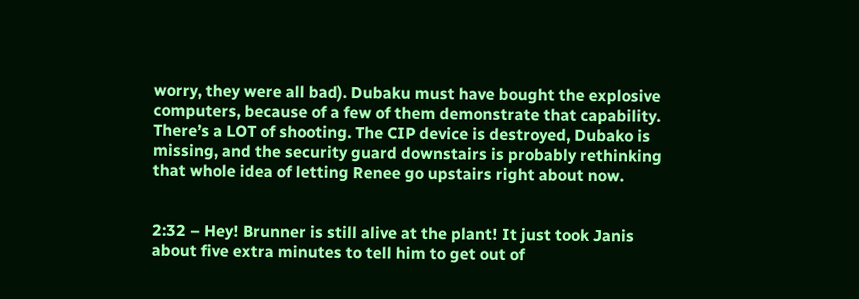worry, they were all bad). Dubaku must have bought the explosive computers, because of a few of them demonstrate that capability. There’s a LOT of shooting. The CIP device is destroyed, Dubako is missing, and the security guard downstairs is probably rethinking that whole idea of letting Renee go upstairs right about now.


2:32 – Hey! Brunner is still alive at the plant! It just took Janis about five extra minutes to tell him to get out of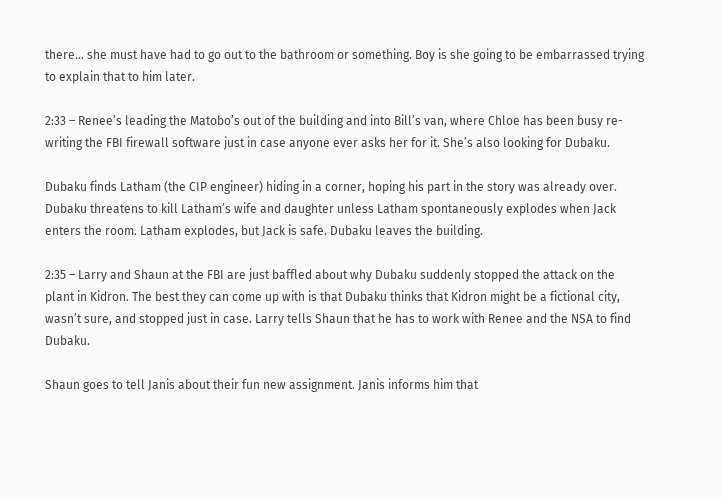there… she must have had to go out to the bathroom or something. Boy is she going to be embarrassed trying to explain that to him later.

2:33 – Renee’s leading the Matobo’s out of the building and into Bill’s van, where Chloe has been busy re-writing the FBI firewall software just in case anyone ever asks her for it. She’s also looking for Dubaku.

Dubaku finds Latham (the CIP engineer) hiding in a corner, hoping his part in the story was already over. Dubaku threatens to kill Latham’s wife and daughter unless Latham spontaneously explodes when Jack enters the room. Latham explodes, but Jack is safe. Dubaku leaves the building.

2:35 – Larry and Shaun at the FBI are just baffled about why Dubaku suddenly stopped the attack on the plant in Kidron. The best they can come up with is that Dubaku thinks that Kidron might be a fictional city, wasn’t sure, and stopped just in case. Larry tells Shaun that he has to work with Renee and the NSA to find Dubaku.

Shaun goes to tell Janis about their fun new assignment. Janis informs him that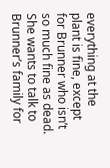everything at the plant is fine, except for Brunner who isn’t so much fine as dead. She wants to talk to Brunner’s family for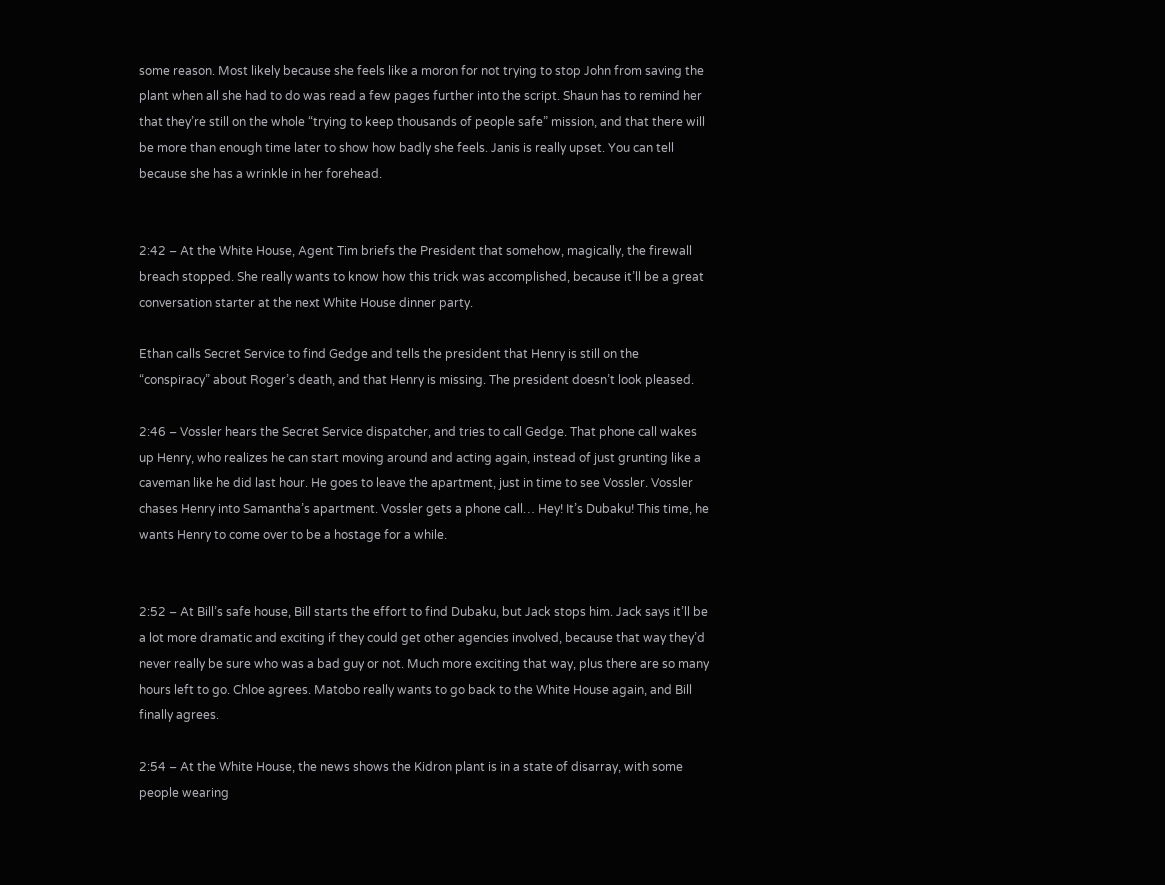some reason. Most likely because she feels like a moron for not trying to stop John from saving the plant when all she had to do was read a few pages further into the script. Shaun has to remind her that they’re still on the whole “trying to keep thousands of people safe” mission, and that there will be more than enough time later to show how badly she feels. Janis is really upset. You can tell because she has a wrinkle in her forehead.


2:42 – At the White House, Agent Tim briefs the President that somehow, magically, the firewall breach stopped. She really wants to know how this trick was accomplished, because it’ll be a great conversation starter at the next White House dinner party.

Ethan calls Secret Service to find Gedge and tells the president that Henry is still on the “conspiracy” about Roger’s death, and that Henry is missing. The president doesn’t look pleased.

2:46 – Vossler hears the Secret Service dispatcher, and tries to call Gedge. That phone call wakes up Henry, who realizes he can start moving around and acting again, instead of just grunting like a caveman like he did last hour. He goes to leave the apartment, just in time to see Vossler. Vossler chases Henry into Samantha’s apartment. Vossler gets a phone call… Hey! It’s Dubaku! This time, he wants Henry to come over to be a hostage for a while.


2:52 – At Bill’s safe house, Bill starts the effort to find Dubaku, but Jack stops him. Jack says it’ll be a lot more dramatic and exciting if they could get other agencies involved, because that way they’d never really be sure who was a bad guy or not. Much more exciting that way, plus there are so many hours left to go. Chloe agrees. Matobo really wants to go back to the White House again, and Bill finally agrees.

2:54 – At the White House, the news shows the Kidron plant is in a state of disarray, with some people wearing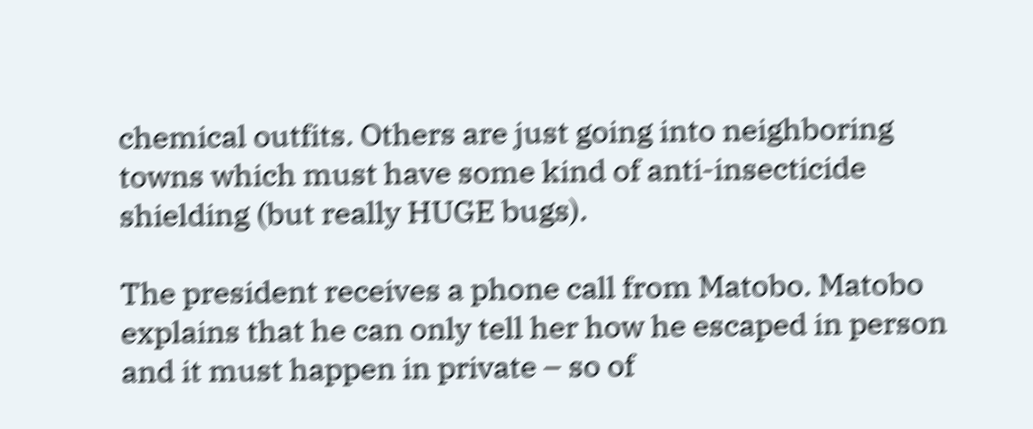chemical outfits. Others are just going into neighboring towns which must have some kind of anti-insecticide shielding (but really HUGE bugs).

The president receives a phone call from Matobo. Matobo explains that he can only tell her how he escaped in person and it must happen in private – so of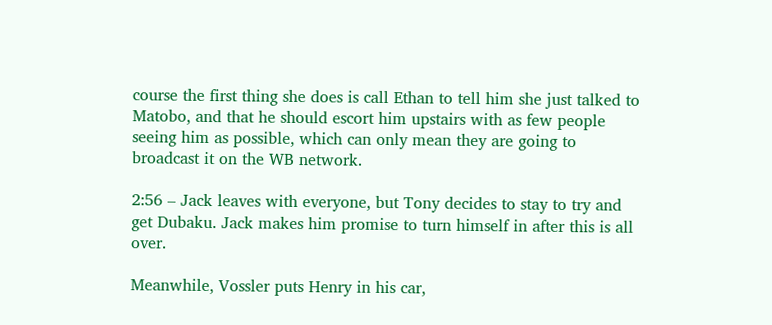course the first thing she does is call Ethan to tell him she just talked to Matobo, and that he should escort him upstairs with as few people seeing him as possible, which can only mean they are going to broadcast it on the WB network.

2:56 – Jack leaves with everyone, but Tony decides to stay to try and get Dubaku. Jack makes him promise to turn himself in after this is all over.

Meanwhile, Vossler puts Henry in his car,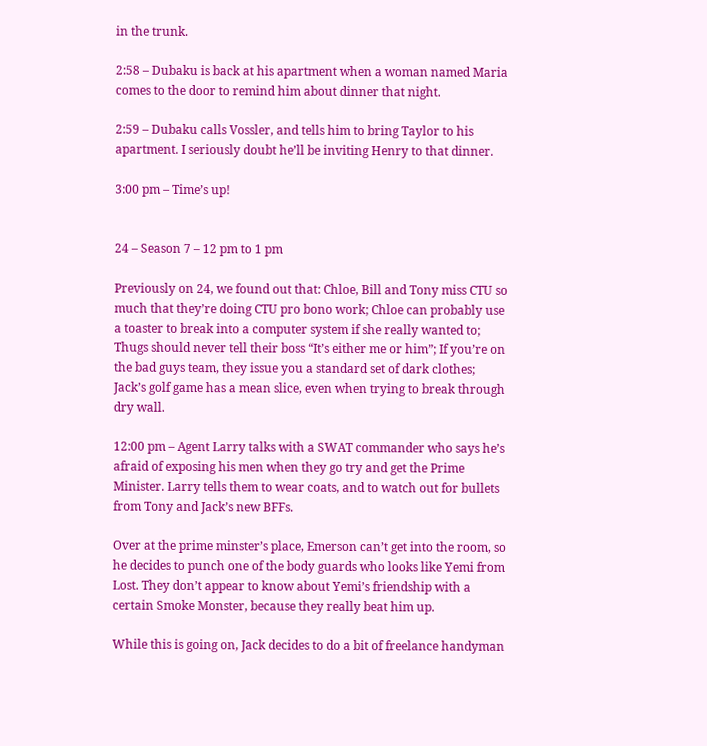in the trunk.

2:58 – Dubaku is back at his apartment when a woman named Maria comes to the door to remind him about dinner that night.

2:59 – Dubaku calls Vossler, and tells him to bring Taylor to his apartment. I seriously doubt he’ll be inviting Henry to that dinner.

3:00 pm – Time’s up!


24 – Season 7 – 12 pm to 1 pm

Previously on 24, we found out that: Chloe, Bill and Tony miss CTU so much that they’re doing CTU pro bono work; Chloe can probably use a toaster to break into a computer system if she really wanted to; Thugs should never tell their boss “It’s either me or him”; If you’re on the bad guys team, they issue you a standard set of dark clothes; Jack’s golf game has a mean slice, even when trying to break through dry wall.

12:00 pm – Agent Larry talks with a SWAT commander who says he’s afraid of exposing his men when they go try and get the Prime Minister. Larry tells them to wear coats, and to watch out for bullets from Tony and Jack’s new BFFs.

Over at the prime minster’s place, Emerson can’t get into the room, so he decides to punch one of the body guards who looks like Yemi from Lost. They don’t appear to know about Yemi’s friendship with a certain Smoke Monster, because they really beat him up.

While this is going on, Jack decides to do a bit of freelance handyman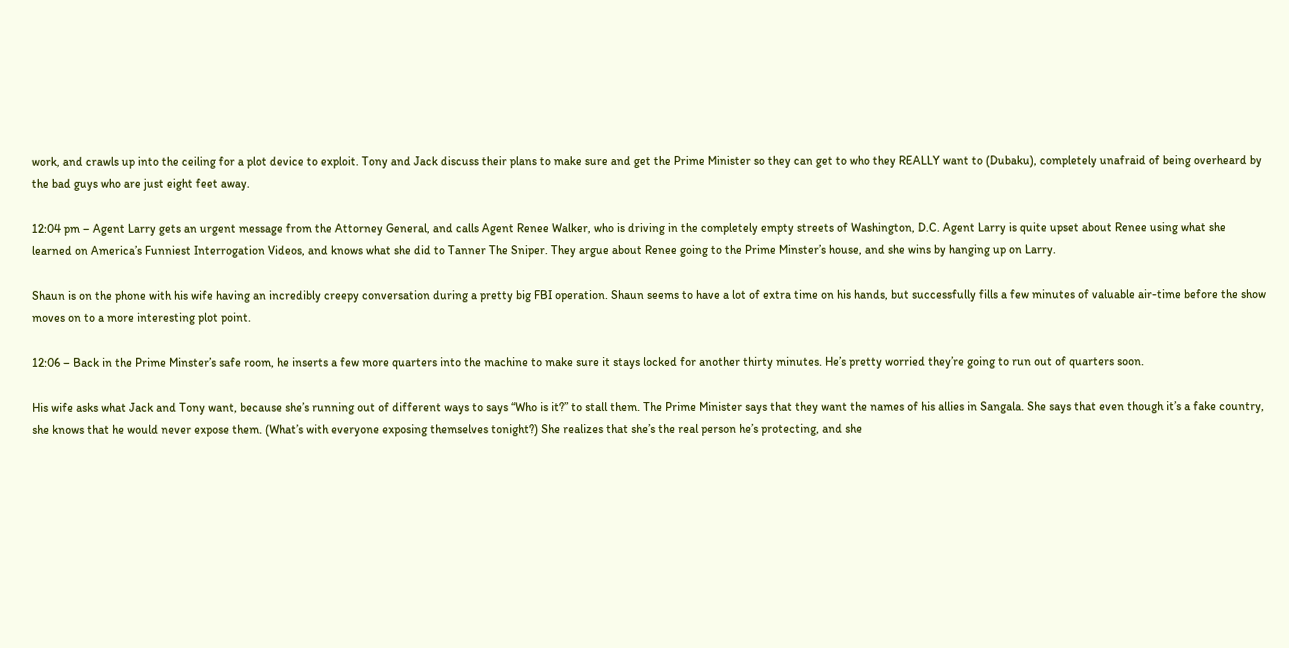work, and crawls up into the ceiling for a plot device to exploit. Tony and Jack discuss their plans to make sure and get the Prime Minister so they can get to who they REALLY want to (Dubaku), completely unafraid of being overheard by the bad guys who are just eight feet away.

12:04 pm – Agent Larry gets an urgent message from the Attorney General, and calls Agent Renee Walker, who is driving in the completely empty streets of Washington, D.C. Agent Larry is quite upset about Renee using what she learned on America’s Funniest Interrogation Videos, and knows what she did to Tanner The Sniper. They argue about Renee going to the Prime Minster’s house, and she wins by hanging up on Larry.

Shaun is on the phone with his wife having an incredibly creepy conversation during a pretty big FBI operation. Shaun seems to have a lot of extra time on his hands, but successfully fills a few minutes of valuable air-time before the show moves on to a more interesting plot point.

12:06 – Back in the Prime Minster’s safe room, he inserts a few more quarters into the machine to make sure it stays locked for another thirty minutes. He’s pretty worried they’re going to run out of quarters soon.

His wife asks what Jack and Tony want, because she’s running out of different ways to says “Who is it?” to stall them. The Prime Minister says that they want the names of his allies in Sangala. She says that even though it’s a fake country, she knows that he would never expose them. (What’s with everyone exposing themselves tonight?) She realizes that she’s the real person he’s protecting, and she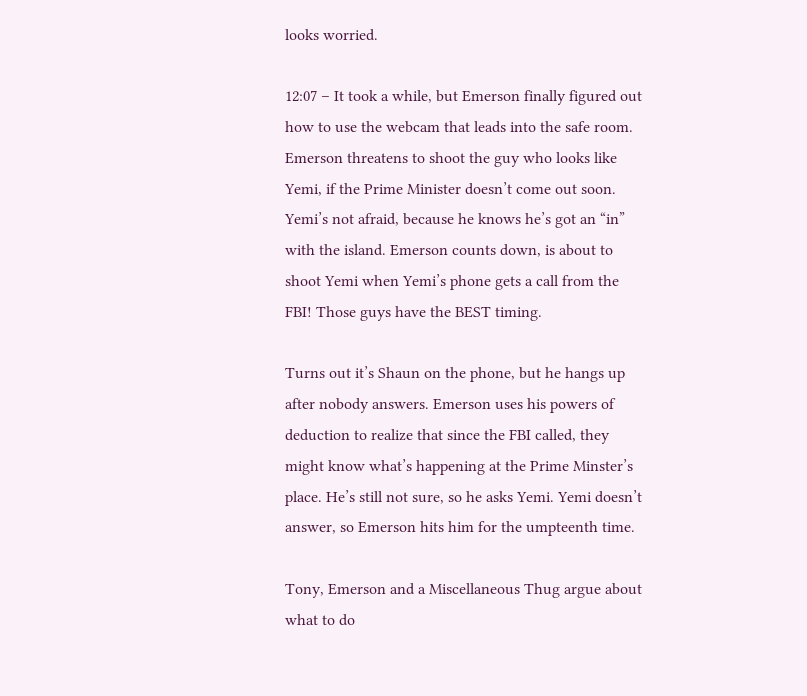looks worried.

12:07 – It took a while, but Emerson finally figured out how to use the webcam that leads into the safe room. Emerson threatens to shoot the guy who looks like Yemi, if the Prime Minister doesn’t come out soon. Yemi’s not afraid, because he knows he’s got an “in” with the island. Emerson counts down, is about to shoot Yemi when Yemi’s phone gets a call from the FBI! Those guys have the BEST timing.

Turns out it’s Shaun on the phone, but he hangs up after nobody answers. Emerson uses his powers of deduction to realize that since the FBI called, they might know what’s happening at the Prime Minster’s place. He’s still not sure, so he asks Yemi. Yemi doesn’t answer, so Emerson hits him for the umpteenth time.

Tony, Emerson and a Miscellaneous Thug argue about what to do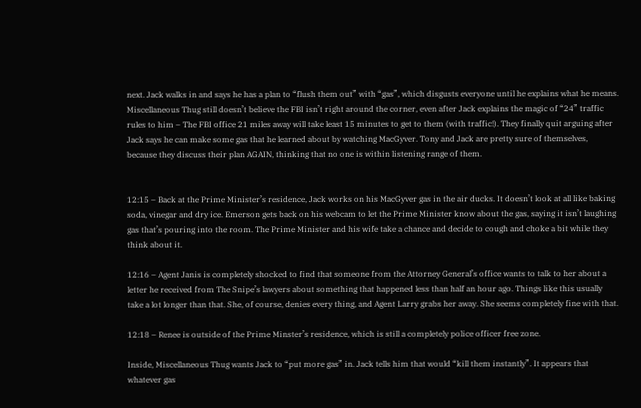next. Jack walks in and says he has a plan to “flush them out” with “gas”, which disgusts everyone until he explains what he means. Miscellaneous Thug still doesn’t believe the FBI isn’t right around the corner, even after Jack explains the magic of “24” traffic rules to him – The FBI office 21 miles away will take least 15 minutes to get to them (with traffic!). They finally quit arguing after Jack says he can make some gas that he learned about by watching MacGyver. Tony and Jack are pretty sure of themselves, because they discuss their plan AGAIN, thinking that no one is within listening range of them.


12:15 – Back at the Prime Minister’s residence, Jack works on his MacGyver gas in the air ducks. It doesn’t look at all like baking soda, vinegar and dry ice. Emerson gets back on his webcam to let the Prime Minister know about the gas, saying it isn’t laughing gas that’s pouring into the room. The Prime Minister and his wife take a chance and decide to cough and choke a bit while they think about it.

12:16 – Agent Janis is completely shocked to find that someone from the Attorney General’s office wants to talk to her about a letter he received from The Snipe’s lawyers about something that happened less than half an hour ago. Things like this usually take a lot longer than that. She, of course, denies every thing, and Agent Larry grabs her away. She seems completely fine with that.

12:18 – Renee is outside of the Prime Minster’s residence, which is still a completely police officer free zone.

Inside, Miscellaneous Thug wants Jack to “put more gas” in. Jack tells him that would “kill them instantly”. It appears that whatever gas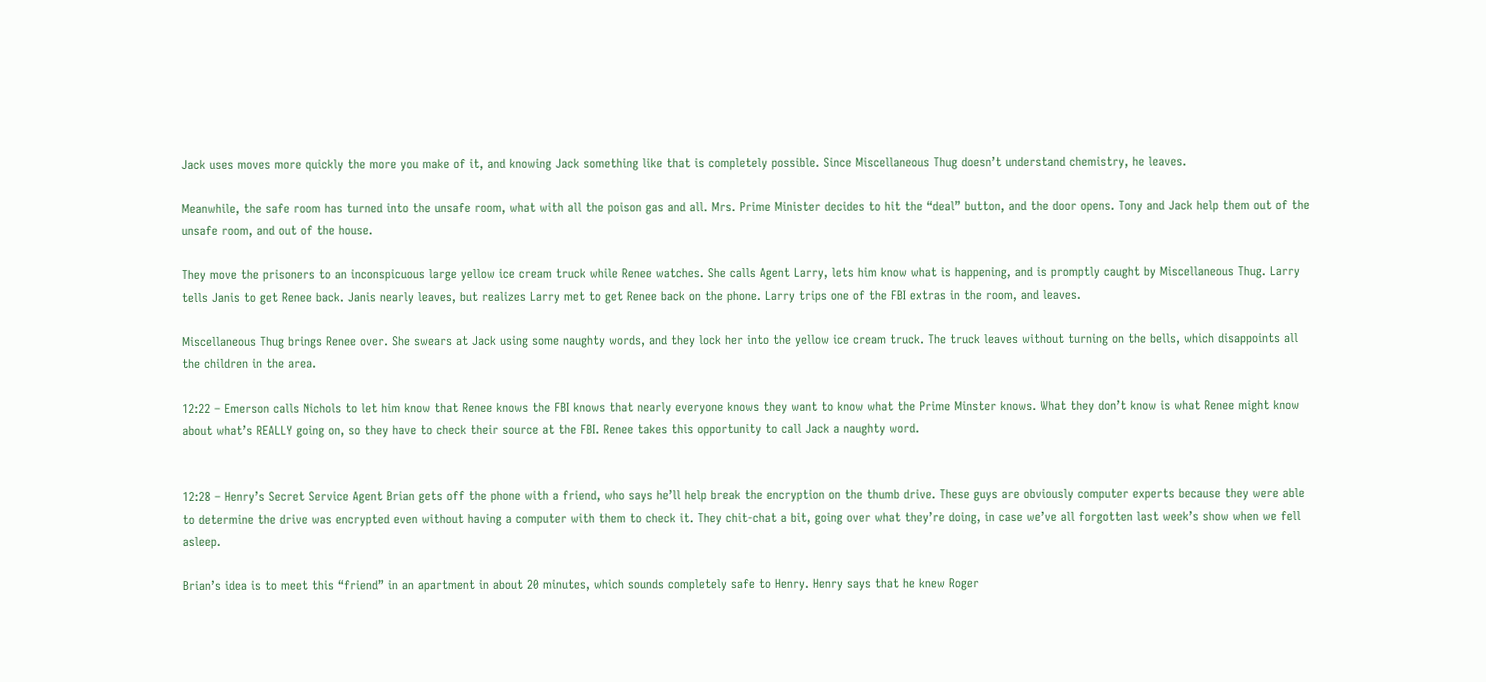Jack uses moves more quickly the more you make of it, and knowing Jack something like that is completely possible. Since Miscellaneous Thug doesn’t understand chemistry, he leaves.

Meanwhile, the safe room has turned into the unsafe room, what with all the poison gas and all. Mrs. Prime Minister decides to hit the “deal” button, and the door opens. Tony and Jack help them out of the unsafe room, and out of the house.

They move the prisoners to an inconspicuous large yellow ice cream truck while Renee watches. She calls Agent Larry, lets him know what is happening, and is promptly caught by Miscellaneous Thug. Larry tells Janis to get Renee back. Janis nearly leaves, but realizes Larry met to get Renee back on the phone. Larry trips one of the FBI extras in the room, and leaves.

Miscellaneous Thug brings Renee over. She swears at Jack using some naughty words, and they lock her into the yellow ice cream truck. The truck leaves without turning on the bells, which disappoints all the children in the area.

12:22 – Emerson calls Nichols to let him know that Renee knows the FBI knows that nearly everyone knows they want to know what the Prime Minster knows. What they don’t know is what Renee might know about what’s REALLY going on, so they have to check their source at the FBI. Renee takes this opportunity to call Jack a naughty word.


12:28 – Henry’s Secret Service Agent Brian gets off the phone with a friend, who says he’ll help break the encryption on the thumb drive. These guys are obviously computer experts because they were able to determine the drive was encrypted even without having a computer with them to check it. They chit-chat a bit, going over what they’re doing, in case we’ve all forgotten last week’s show when we fell asleep.

Brian’s idea is to meet this “friend” in an apartment in about 20 minutes, which sounds completely safe to Henry. Henry says that he knew Roger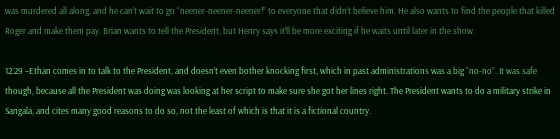was murdered all along, and he can’t wait to go “neener-neener-neener!” to everyone that didn’t believe him. He also wants to find the people that killed Roger and make them pay. Brian wants to tell the President, but Henry says it’ll be more exciting if he waits until later in the show.

12:29 –Ethan comes in to talk to the President, and doesn’t even bother knocking first, which in past administrations was a big “no-no”. It was safe though, because all the President was doing was looking at her script to make sure she got her lines right. The President wants to do a military strike in Sangala, and cites many good reasons to do so, not the least of which is that it is a fictional country.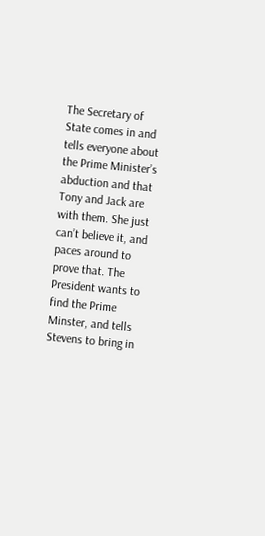The Secretary of State comes in and tells everyone about the Prime Minister’s abduction and that Tony and Jack are with them. She just can’t believe it, and paces around to prove that. The President wants to find the Prime Minster, and tells Stevens to bring in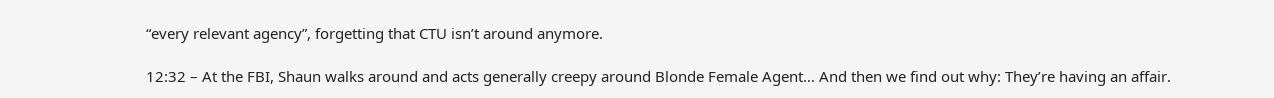“every relevant agency”, forgetting that CTU isn’t around anymore.

12:32 – At the FBI, Shaun walks around and acts generally creepy around Blonde Female Agent… And then we find out why: They’re having an affair.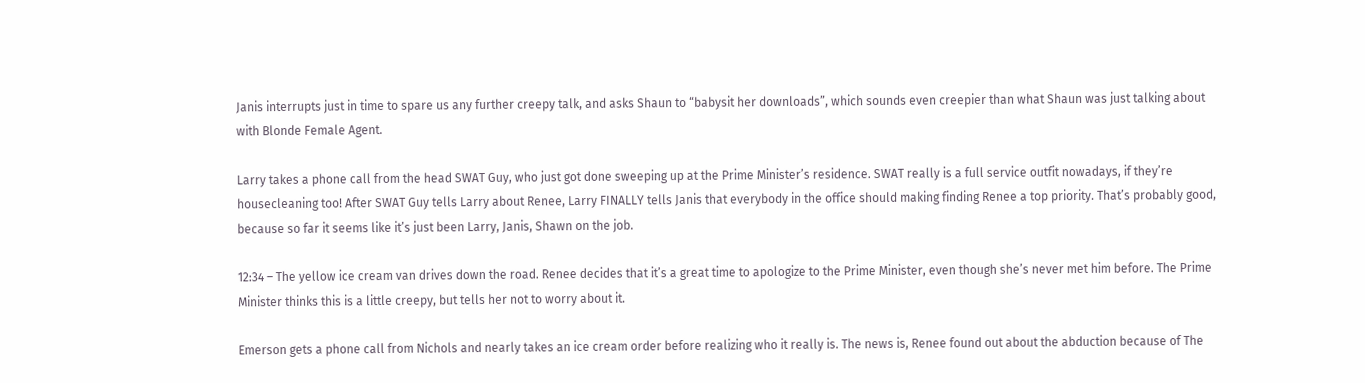Janis interrupts just in time to spare us any further creepy talk, and asks Shaun to “babysit her downloads”, which sounds even creepier than what Shaun was just talking about with Blonde Female Agent.

Larry takes a phone call from the head SWAT Guy, who just got done sweeping up at the Prime Minister’s residence. SWAT really is a full service outfit nowadays, if they’re housecleaning too! After SWAT Guy tells Larry about Renee, Larry FINALLY tells Janis that everybody in the office should making finding Renee a top priority. That’s probably good, because so far it seems like it’s just been Larry, Janis, Shawn on the job.

12:34 – The yellow ice cream van drives down the road. Renee decides that it’s a great time to apologize to the Prime Minister, even though she’s never met him before. The Prime Minister thinks this is a little creepy, but tells her not to worry about it.

Emerson gets a phone call from Nichols and nearly takes an ice cream order before realizing who it really is. The news is, Renee found out about the abduction because of The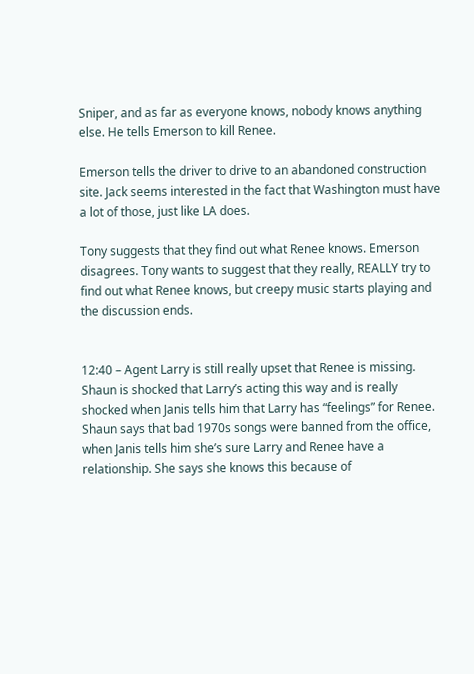Sniper, and as far as everyone knows, nobody knows anything else. He tells Emerson to kill Renee.

Emerson tells the driver to drive to an abandoned construction site. Jack seems interested in the fact that Washington must have a lot of those, just like LA does.

Tony suggests that they find out what Renee knows. Emerson disagrees. Tony wants to suggest that they really, REALLY try to find out what Renee knows, but creepy music starts playing and the discussion ends.


12:40 – Agent Larry is still really upset that Renee is missing. Shaun is shocked that Larry’s acting this way and is really shocked when Janis tells him that Larry has “feelings” for Renee. Shaun says that bad 1970s songs were banned from the office, when Janis tells him she’s sure Larry and Renee have a relationship. She says she knows this because of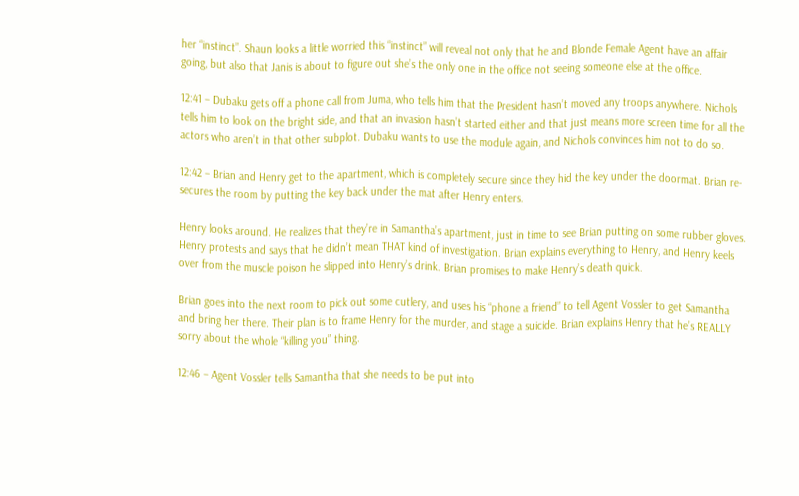her “instinct”. Shaun looks a little worried this “instinct” will reveal not only that he and Blonde Female Agent have an affair going, but also that Janis is about to figure out she’s the only one in the office not seeing someone else at the office.

12:41 – Dubaku gets off a phone call from Juma, who tells him that the President hasn’t moved any troops anywhere. Nichols tells him to look on the bright side, and that an invasion hasn’t started either and that just means more screen time for all the actors who aren’t in that other subplot. Dubaku wants to use the module again, and Nichols convinces him not to do so.

12:42 – Brian and Henry get to the apartment, which is completely secure since they hid the key under the doormat. Brian re-secures the room by putting the key back under the mat after Henry enters.

Henry looks around. He realizes that they’re in Samantha’s apartment, just in time to see Brian putting on some rubber gloves. Henry protests and says that he didn’t mean THAT kind of investigation. Brian explains everything to Henry, and Henry keels over from the muscle poison he slipped into Henry’s drink. Brian promises to make Henry’s death quick.

Brian goes into the next room to pick out some cutlery, and uses his “phone a friend” to tell Agent Vossler to get Samantha and bring her there. Their plan is to frame Henry for the murder, and stage a suicide. Brian explains Henry that he’s REALLY sorry about the whole “killing you” thing.

12:46 – Agent Vossler tells Samantha that she needs to be put into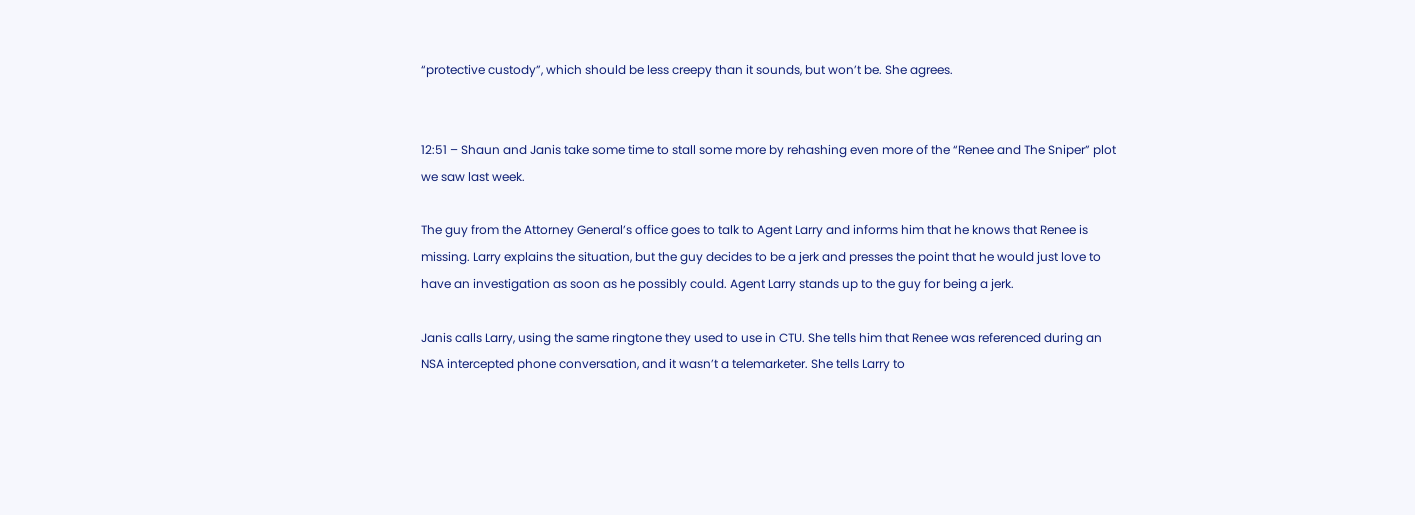“protective custody”, which should be less creepy than it sounds, but won’t be. She agrees.


12:51 – Shaun and Janis take some time to stall some more by rehashing even more of the “Renee and The Sniper” plot we saw last week.

The guy from the Attorney General’s office goes to talk to Agent Larry and informs him that he knows that Renee is missing. Larry explains the situation, but the guy decides to be a jerk and presses the point that he would just love to have an investigation as soon as he possibly could. Agent Larry stands up to the guy for being a jerk.

Janis calls Larry, using the same ringtone they used to use in CTU. She tells him that Renee was referenced during an NSA intercepted phone conversation, and it wasn’t a telemarketer. She tells Larry to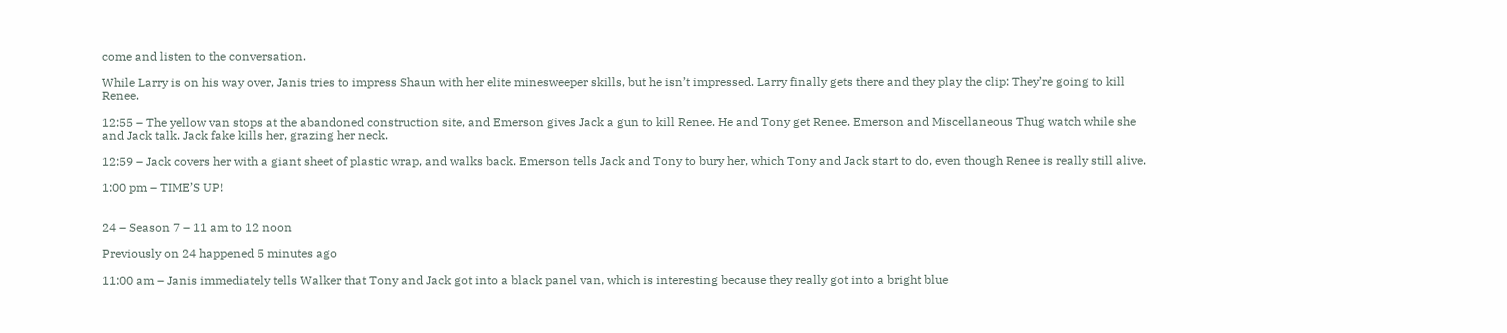come and listen to the conversation.

While Larry is on his way over, Janis tries to impress Shaun with her elite minesweeper skills, but he isn’t impressed. Larry finally gets there and they play the clip: They’re going to kill Renee.

12:55 – The yellow van stops at the abandoned construction site, and Emerson gives Jack a gun to kill Renee. He and Tony get Renee. Emerson and Miscellaneous Thug watch while she and Jack talk. Jack fake kills her, grazing her neck.

12:59 – Jack covers her with a giant sheet of plastic wrap, and walks back. Emerson tells Jack and Tony to bury her, which Tony and Jack start to do, even though Renee is really still alive.

1:00 pm – TIME’S UP!


24 – Season 7 – 11 am to 12 noon

Previously on 24 happened 5 minutes ago

11:00 am – Janis immediately tells Walker that Tony and Jack got into a black panel van, which is interesting because they really got into a bright blue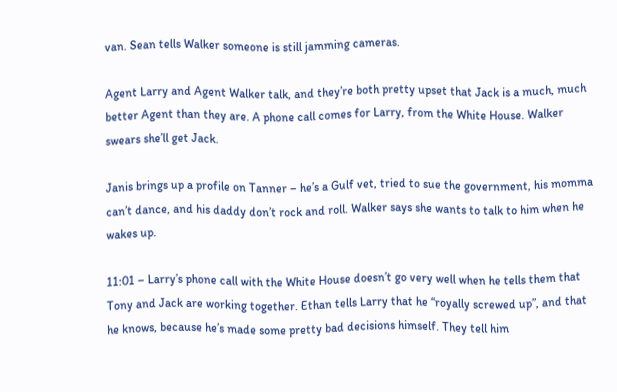van. Sean tells Walker someone is still jamming cameras.

Agent Larry and Agent Walker talk, and they’re both pretty upset that Jack is a much, much better Agent than they are. A phone call comes for Larry, from the White House. Walker swears she’ll get Jack.

Janis brings up a profile on Tanner – he’s a Gulf vet, tried to sue the government, his momma can’t dance, and his daddy don’t rock and roll. Walker says she wants to talk to him when he wakes up.

11:01 – Larry’s phone call with the White House doesn’t go very well when he tells them that Tony and Jack are working together. Ethan tells Larry that he “royally screwed up”, and that he knows, because he’s made some pretty bad decisions himself. They tell him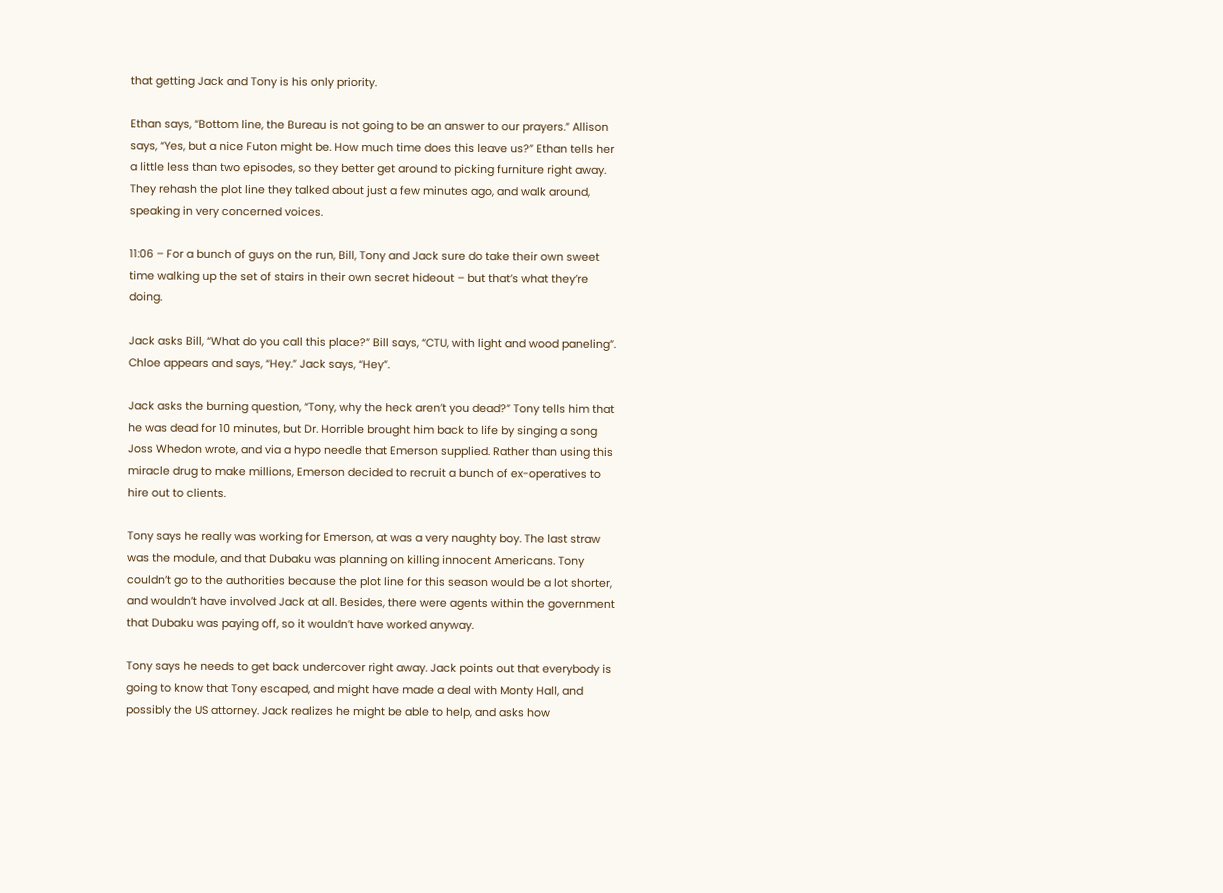that getting Jack and Tony is his only priority.

Ethan says, “Bottom line, the Bureau is not going to be an answer to our prayers.” Allison says, “Yes, but a nice Futon might be. How much time does this leave us?” Ethan tells her a little less than two episodes, so they better get around to picking furniture right away. They rehash the plot line they talked about just a few minutes ago, and walk around, speaking in very concerned voices.

11:06 – For a bunch of guys on the run, Bill, Tony and Jack sure do take their own sweet time walking up the set of stairs in their own secret hideout – but that’s what they’re doing.

Jack asks Bill, “What do you call this place?” Bill says, “CTU, with light and wood paneling”. Chloe appears and says, “Hey.” Jack says, “Hey”.

Jack asks the burning question, “Tony, why the heck aren’t you dead?” Tony tells him that he was dead for 10 minutes, but Dr. Horrible brought him back to life by singing a song Joss Whedon wrote, and via a hypo needle that Emerson supplied. Rather than using this miracle drug to make millions, Emerson decided to recruit a bunch of ex-operatives to hire out to clients.

Tony says he really was working for Emerson, at was a very naughty boy. The last straw was the module, and that Dubaku was planning on killing innocent Americans. Tony couldn’t go to the authorities because the plot line for this season would be a lot shorter, and wouldn’t have involved Jack at all. Besides, there were agents within the government that Dubaku was paying off, so it wouldn’t have worked anyway.

Tony says he needs to get back undercover right away. Jack points out that everybody is going to know that Tony escaped, and might have made a deal with Monty Hall, and possibly the US attorney. Jack realizes he might be able to help, and asks how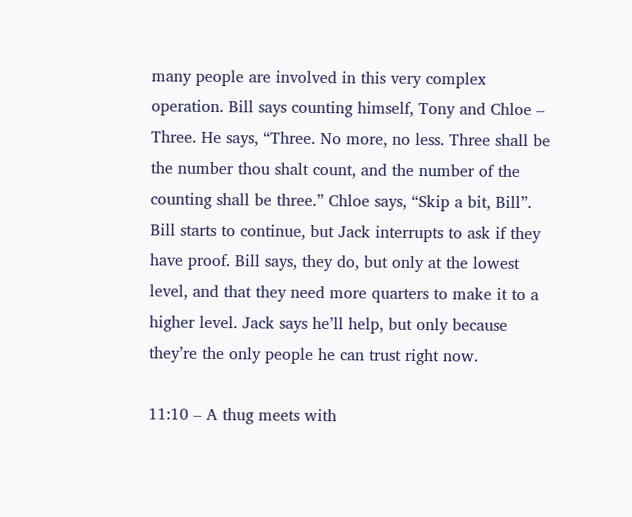many people are involved in this very complex operation. Bill says counting himself, Tony and Chloe – Three. He says, “Three. No more, no less. Three shall be the number thou shalt count, and the number of the counting shall be three.” Chloe says, “Skip a bit, Bill”. Bill starts to continue, but Jack interrupts to ask if they have proof. Bill says, they do, but only at the lowest level, and that they need more quarters to make it to a higher level. Jack says he’ll help, but only because they’re the only people he can trust right now.

11:10 – A thug meets with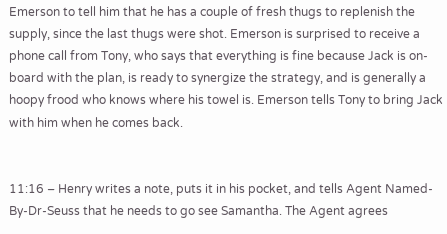Emerson to tell him that he has a couple of fresh thugs to replenish the supply, since the last thugs were shot. Emerson is surprised to receive a phone call from Tony, who says that everything is fine because Jack is on-board with the plan, is ready to synergize the strategy, and is generally a hoopy frood who knows where his towel is. Emerson tells Tony to bring Jack with him when he comes back.


11:16 – Henry writes a note, puts it in his pocket, and tells Agent Named-By-Dr-Seuss that he needs to go see Samantha. The Agent agrees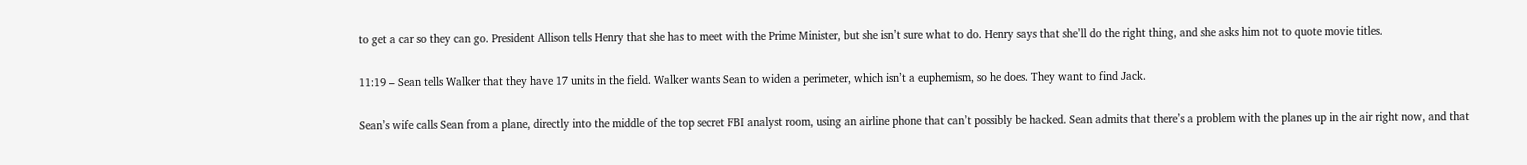to get a car so they can go. President Allison tells Henry that she has to meet with the Prime Minister, but she isn’t sure what to do. Henry says that she’ll do the right thing, and she asks him not to quote movie titles.

11:19 – Sean tells Walker that they have 17 units in the field. Walker wants Sean to widen a perimeter, which isn’t a euphemism, so he does. They want to find Jack.

Sean’s wife calls Sean from a plane, directly into the middle of the top secret FBI analyst room, using an airline phone that can’t possibly be hacked. Sean admits that there’s a problem with the planes up in the air right now, and that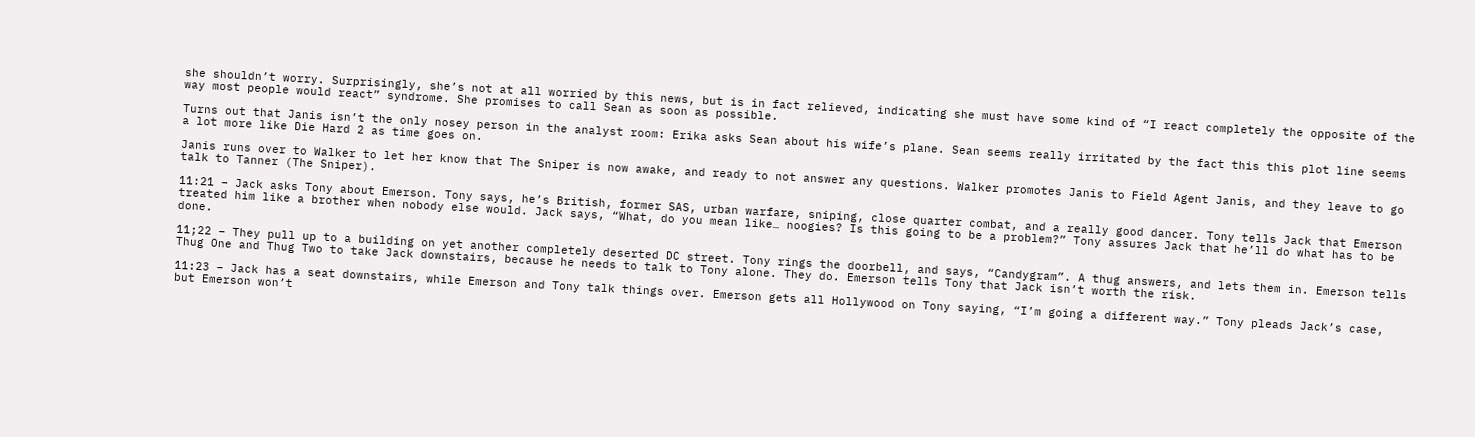she shouldn’t worry. Surprisingly, she’s not at all worried by this news, but is in fact relieved, indicating she must have some kind of “I react completely the opposite of the way most people would react” syndrome. She promises to call Sean as soon as possible.

Turns out that Janis isn’t the only nosey person in the analyst room: Erika asks Sean about his wife’s plane. Sean seems really irritated by the fact this this plot line seems a lot more like Die Hard 2 as time goes on.

Janis runs over to Walker to let her know that The Sniper is now awake, and ready to not answer any questions. Walker promotes Janis to Field Agent Janis, and they leave to go talk to Tanner (The Sniper).

11:21 – Jack asks Tony about Emerson. Tony says, he’s British, former SAS, urban warfare, sniping, close quarter combat, and a really good dancer. Tony tells Jack that Emerson treated him like a brother when nobody else would. Jack says, “What, do you mean like… noogies? Is this going to be a problem?” Tony assures Jack that he’ll do what has to be done.

11;22 – They pull up to a building on yet another completely deserted DC street. Tony rings the doorbell, and says, “Candygram”. A thug answers, and lets them in. Emerson tells Thug One and Thug Two to take Jack downstairs, because he needs to talk to Tony alone. They do. Emerson tells Tony that Jack isn’t worth the risk.

11:23 – Jack has a seat downstairs, while Emerson and Tony talk things over. Emerson gets all Hollywood on Tony saying, “I’m going a different way.” Tony pleads Jack’s case, but Emerson won’t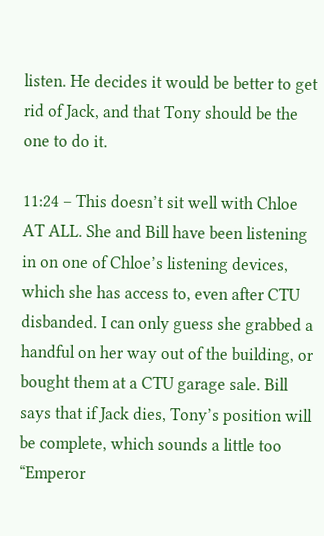listen. He decides it would be better to get rid of Jack, and that Tony should be the one to do it.

11:24 – This doesn’t sit well with Chloe AT ALL. She and Bill have been listening in on one of Chloe’s listening devices, which she has access to, even after CTU disbanded. I can only guess she grabbed a handful on her way out of the building, or bought them at a CTU garage sale. Bill says that if Jack dies, Tony’s position will be complete, which sounds a little too “Emperor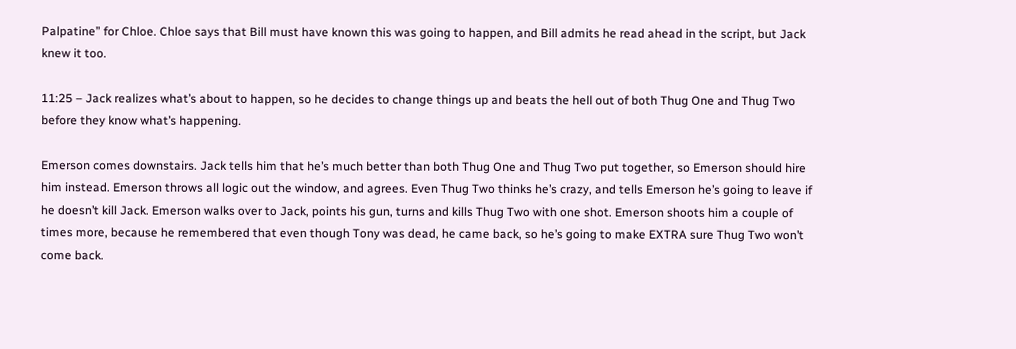Palpatine” for Chloe. Chloe says that Bill must have known this was going to happen, and Bill admits he read ahead in the script, but Jack knew it too.

11:25 – Jack realizes what’s about to happen, so he decides to change things up and beats the hell out of both Thug One and Thug Two before they know what’s happening.

Emerson comes downstairs. Jack tells him that he’s much better than both Thug One and Thug Two put together, so Emerson should hire him instead. Emerson throws all logic out the window, and agrees. Even Thug Two thinks he’s crazy, and tells Emerson he’s going to leave if he doesn’t kill Jack. Emerson walks over to Jack, points his gun, turns and kills Thug Two with one shot. Emerson shoots him a couple of times more, because he remembered that even though Tony was dead, he came back, so he’s going to make EXTRA sure Thug Two won’t come back.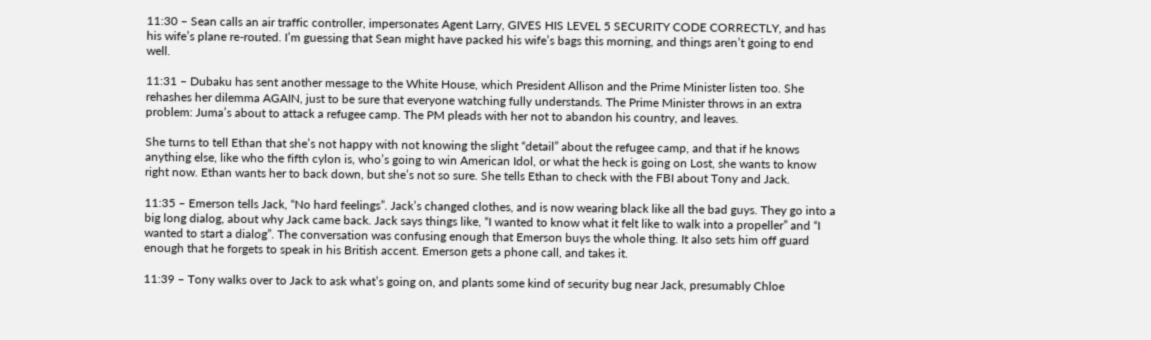11:30 – Sean calls an air traffic controller, impersonates Agent Larry, GIVES HIS LEVEL 5 SECURITY CODE CORRECTLY, and has his wife’s plane re-routed. I’m guessing that Sean might have packed his wife’s bags this morning, and things aren’t going to end well.

11:31 – Dubaku has sent another message to the White House, which President Allison and the Prime Minister listen too. She rehashes her dilemma AGAIN, just to be sure that everyone watching fully understands. The Prime Minister throws in an extra problem: Juma’s about to attack a refugee camp. The PM pleads with her not to abandon his country, and leaves.

She turns to tell Ethan that she’s not happy with not knowing the slight “detail” about the refugee camp, and that if he knows anything else, like who the fifth cylon is, who’s going to win American Idol, or what the heck is going on Lost, she wants to know right now. Ethan wants her to back down, but she’s not so sure. She tells Ethan to check with the FBI about Tony and Jack.

11:35 – Emerson tells Jack, “No hard feelings”. Jack’s changed clothes, and is now wearing black like all the bad guys. They go into a big long dialog, about why Jack came back. Jack says things like, “I wanted to know what it felt like to walk into a propeller” and “I wanted to start a dialog”. The conversation was confusing enough that Emerson buys the whole thing. It also sets him off guard enough that he forgets to speak in his British accent. Emerson gets a phone call, and takes it.

11:39 – Tony walks over to Jack to ask what’s going on, and plants some kind of security bug near Jack, presumably Chloe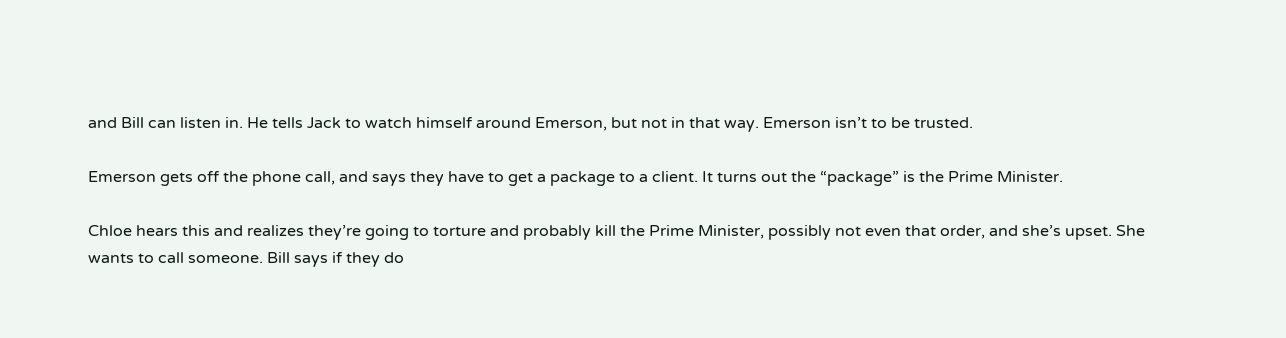and Bill can listen in. He tells Jack to watch himself around Emerson, but not in that way. Emerson isn’t to be trusted.

Emerson gets off the phone call, and says they have to get a package to a client. It turns out the “package” is the Prime Minister.

Chloe hears this and realizes they’re going to torture and probably kill the Prime Minister, possibly not even that order, and she’s upset. She wants to call someone. Bill says if they do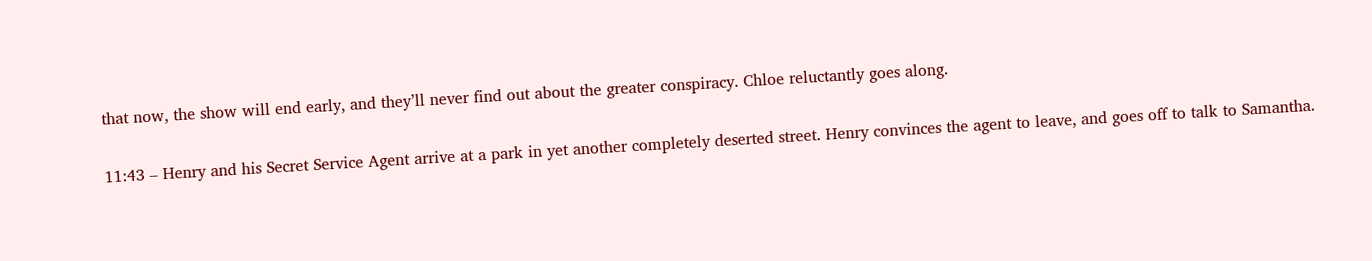that now, the show will end early, and they’ll never find out about the greater conspiracy. Chloe reluctantly goes along.


11:43 – Henry and his Secret Service Agent arrive at a park in yet another completely deserted street. Henry convinces the agent to leave, and goes off to talk to Samantha.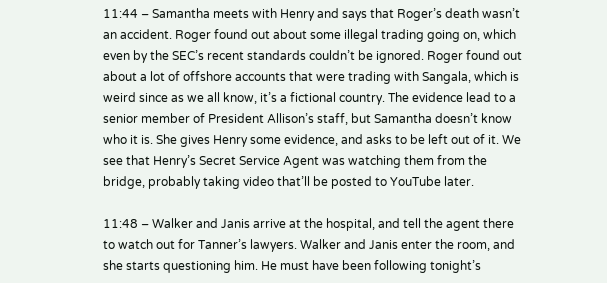11:44 – Samantha meets with Henry and says that Roger’s death wasn’t an accident. Roger found out about some illegal trading going on, which even by the SEC’s recent standards couldn’t be ignored. Roger found out about a lot of offshore accounts that were trading with Sangala, which is weird since as we all know, it’s a fictional country. The evidence lead to a senior member of President Allison’s staff, but Samantha doesn’t know who it is. She gives Henry some evidence, and asks to be left out of it. We see that Henry’s Secret Service Agent was watching them from the bridge, probably taking video that’ll be posted to YouTube later.

11:48 – Walker and Janis arrive at the hospital, and tell the agent there to watch out for Tanner’s lawyers. Walker and Janis enter the room, and she starts questioning him. He must have been following tonight’s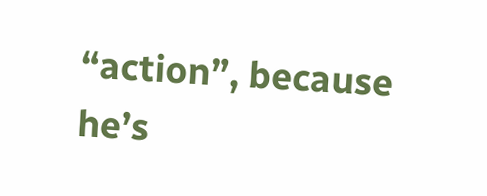“action”, because he’s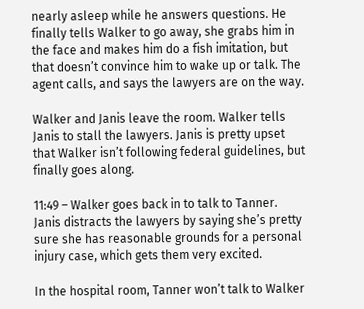nearly asleep while he answers questions. He finally tells Walker to go away, she grabs him in the face and makes him do a fish imitation, but that doesn’t convince him to wake up or talk. The agent calls, and says the lawyers are on the way.

Walker and Janis leave the room. Walker tells Janis to stall the lawyers. Janis is pretty upset that Walker isn’t following federal guidelines, but finally goes along.

11:49 – Walker goes back in to talk to Tanner. Janis distracts the lawyers by saying she’s pretty sure she has reasonable grounds for a personal injury case, which gets them very excited.

In the hospital room, Tanner won’t talk to Walker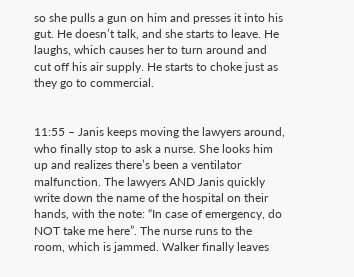so she pulls a gun on him and presses it into his gut. He doesn’t talk, and she starts to leave. He laughs, which causes her to turn around and cut off his air supply. He starts to choke just as they go to commercial.


11:55 – Janis keeps moving the lawyers around, who finally stop to ask a nurse. She looks him up and realizes there’s been a ventilator malfunction. The lawyers AND Janis quickly write down the name of the hospital on their hands, with the note: “In case of emergency, do NOT take me here”. The nurse runs to the room, which is jammed. Walker finally leaves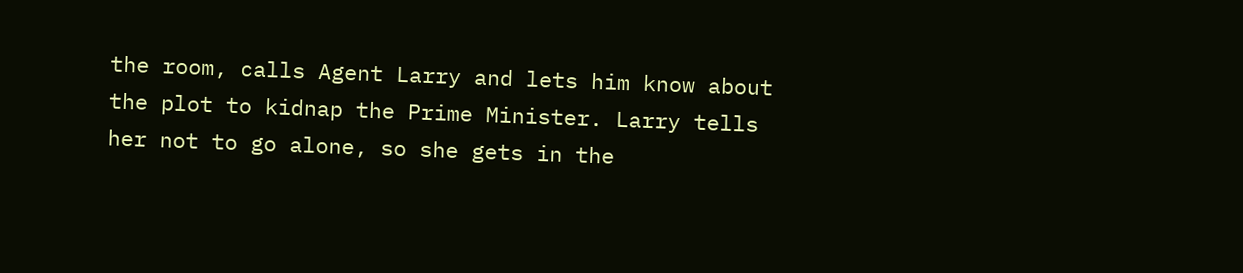the room, calls Agent Larry and lets him know about the plot to kidnap the Prime Minister. Larry tells her not to go alone, so she gets in the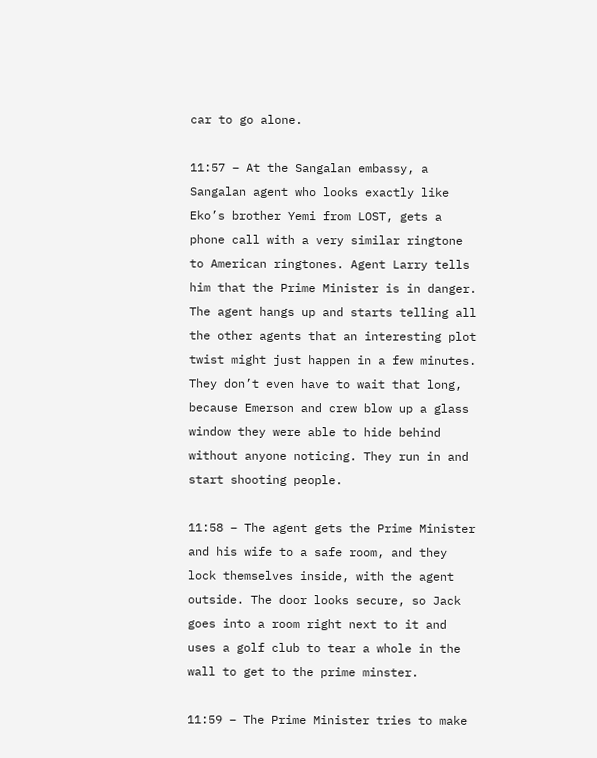car to go alone.

11:57 – At the Sangalan embassy, a Sangalan agent who looks exactly like Eko’s brother Yemi from LOST, gets a phone call with a very similar ringtone to American ringtones. Agent Larry tells him that the Prime Minister is in danger. The agent hangs up and starts telling all the other agents that an interesting plot twist might just happen in a few minutes. They don’t even have to wait that long, because Emerson and crew blow up a glass window they were able to hide behind without anyone noticing. They run in and start shooting people.

11:58 – The agent gets the Prime Minister and his wife to a safe room, and they lock themselves inside, with the agent outside. The door looks secure, so Jack goes into a room right next to it and uses a golf club to tear a whole in the wall to get to the prime minster.

11:59 – The Prime Minister tries to make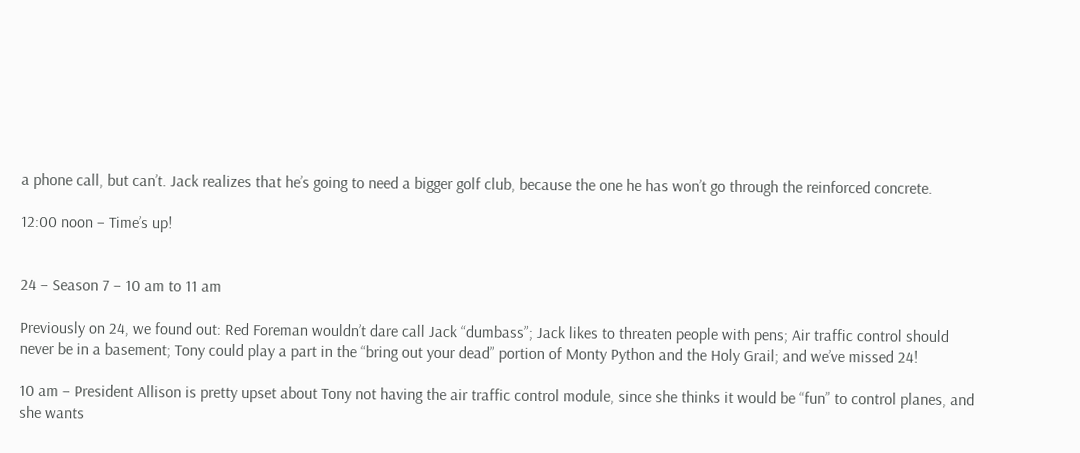a phone call, but can’t. Jack realizes that he’s going to need a bigger golf club, because the one he has won’t go through the reinforced concrete.

12:00 noon – Time’s up!


24 – Season 7 – 10 am to 11 am

Previously on 24, we found out: Red Foreman wouldn’t dare call Jack “dumbass”; Jack likes to threaten people with pens; Air traffic control should never be in a basement; Tony could play a part in the “bring out your dead” portion of Monty Python and the Holy Grail; and we’ve missed 24!

10 am – President Allison is pretty upset about Tony not having the air traffic control module, since she thinks it would be “fun” to control planes, and she wants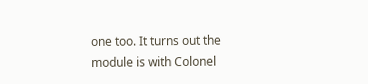one too. It turns out the module is with Colonel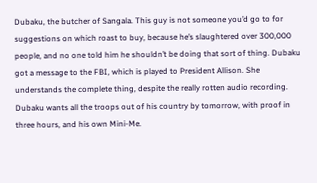Dubaku, the butcher of Sangala. This guy is not someone you’d go to for suggestions on which roast to buy, because he’s slaughtered over 300,000 people, and no one told him he shouldn’t be doing that sort of thing. Dubaku got a message to the FBI, which is played to President Allison. She understands the complete thing, despite the really rotten audio recording. Dubaku wants all the troops out of his country by tomorrow, with proof in three hours, and his own Mini-Me.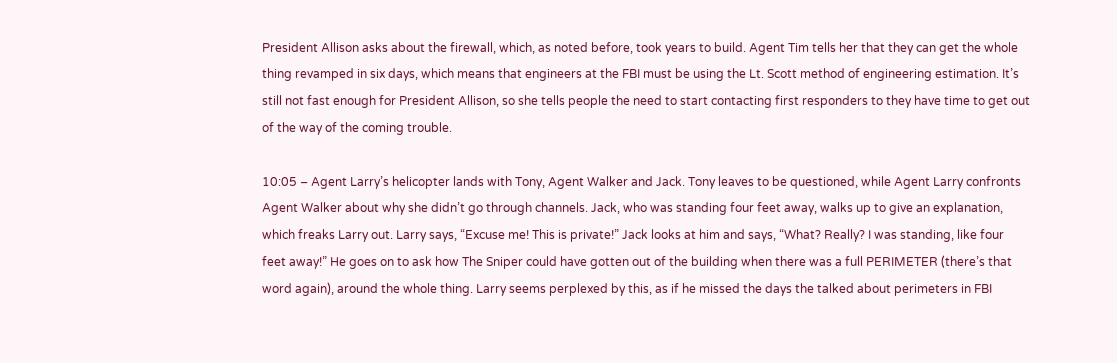President Allison asks about the firewall, which, as noted before, took years to build. Agent Tim tells her that they can get the whole thing revamped in six days, which means that engineers at the FBI must be using the Lt. Scott method of engineering estimation. It’s still not fast enough for President Allison, so she tells people the need to start contacting first responders to they have time to get out of the way of the coming trouble.

10:05 – Agent Larry’s helicopter lands with Tony, Agent Walker and Jack. Tony leaves to be questioned, while Agent Larry confronts Agent Walker about why she didn’t go through channels. Jack, who was standing four feet away, walks up to give an explanation, which freaks Larry out. Larry says, “Excuse me! This is private!” Jack looks at him and says, “What? Really? I was standing, like four feet away!” He goes on to ask how The Sniper could have gotten out of the building when there was a full PERIMETER (there’s that word again), around the whole thing. Larry seems perplexed by this, as if he missed the days the talked about perimeters in FBI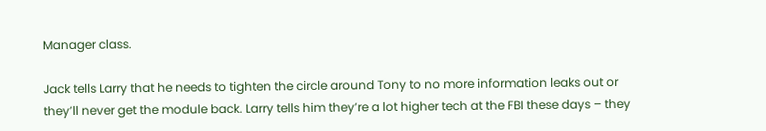Manager class.

Jack tells Larry that he needs to tighten the circle around Tony to no more information leaks out or they’ll never get the module back. Larry tells him they’re a lot higher tech at the FBI these days – they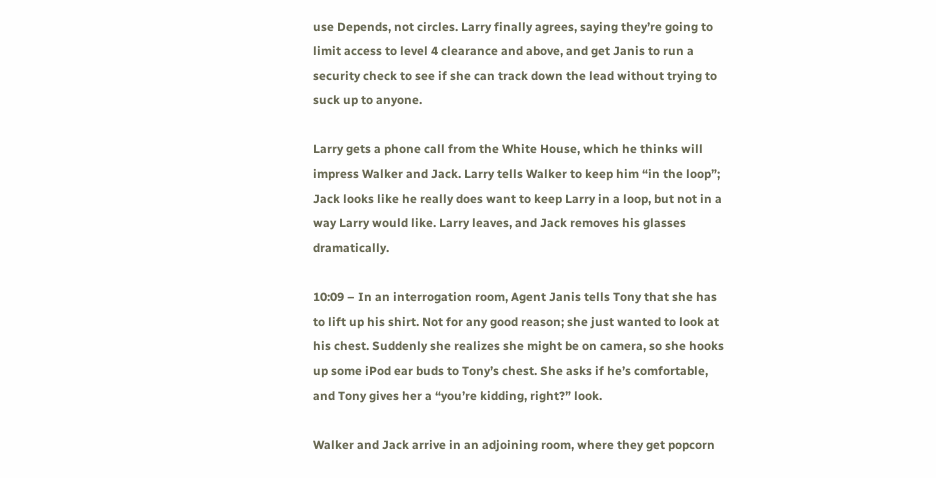use Depends, not circles. Larry finally agrees, saying they’re going to limit access to level 4 clearance and above, and get Janis to run a security check to see if she can track down the lead without trying to suck up to anyone.

Larry gets a phone call from the White House, which he thinks will impress Walker and Jack. Larry tells Walker to keep him “in the loop”; Jack looks like he really does want to keep Larry in a loop, but not in a way Larry would like. Larry leaves, and Jack removes his glasses dramatically.

10:09 – In an interrogation room, Agent Janis tells Tony that she has to lift up his shirt. Not for any good reason; she just wanted to look at his chest. Suddenly she realizes she might be on camera, so she hooks up some iPod ear buds to Tony’s chest. She asks if he’s comfortable, and Tony gives her a “you’re kidding, right?” look.

Walker and Jack arrive in an adjoining room, where they get popcorn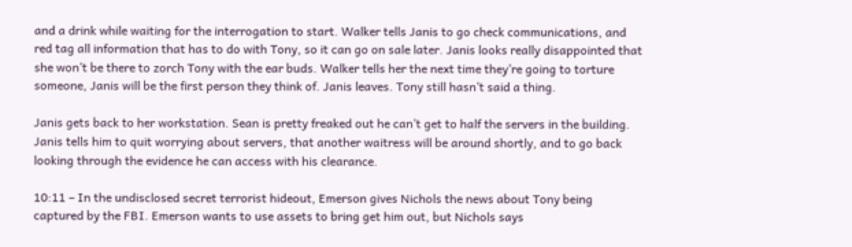and a drink while waiting for the interrogation to start. Walker tells Janis to go check communications, and red tag all information that has to do with Tony, so it can go on sale later. Janis looks really disappointed that she won’t be there to zorch Tony with the ear buds. Walker tells her the next time they’re going to torture someone, Janis will be the first person they think of. Janis leaves. Tony still hasn’t said a thing.

Janis gets back to her workstation. Sean is pretty freaked out he can’t get to half the servers in the building. Janis tells him to quit worrying about servers, that another waitress will be around shortly, and to go back looking through the evidence he can access with his clearance.

10:11 – In the undisclosed secret terrorist hideout, Emerson gives Nichols the news about Tony being captured by the FBI. Emerson wants to use assets to bring get him out, but Nichols says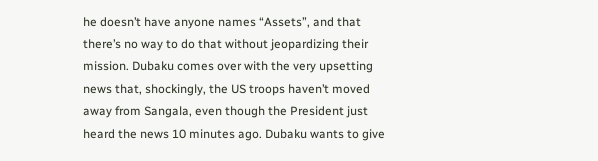he doesn’t have anyone names “Assets”, and that there’s no way to do that without jeopardizing their mission. Dubaku comes over with the very upsetting news that, shockingly, the US troops haven’t moved away from Sangala, even though the President just heard the news 10 minutes ago. Dubaku wants to give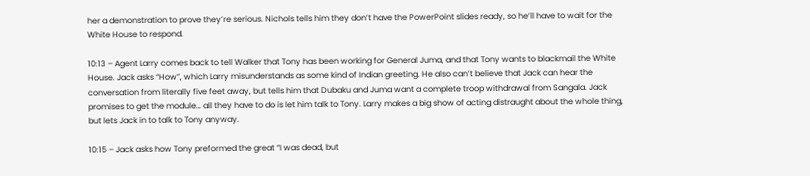her a demonstration to prove they’re serious. Nichols tells him they don’t have the PowerPoint slides ready, so he’ll have to wait for the White House to respond.

10:13 – Agent Larry comes back to tell Walker that Tony has been working for General Juma, and that Tony wants to blackmail the White House. Jack asks “How”, which Larry misunderstands as some kind of Indian greeting. He also can’t believe that Jack can hear the conversation from literally five feet away, but tells him that Dubaku and Juma want a complete troop withdrawal from Sangala. Jack promises to get the module… all they have to do is let him talk to Tony. Larry makes a big show of acting distraught about the whole thing, but lets Jack in to talk to Tony anyway.

10:15 – Jack asks how Tony preformed the great “I was dead, but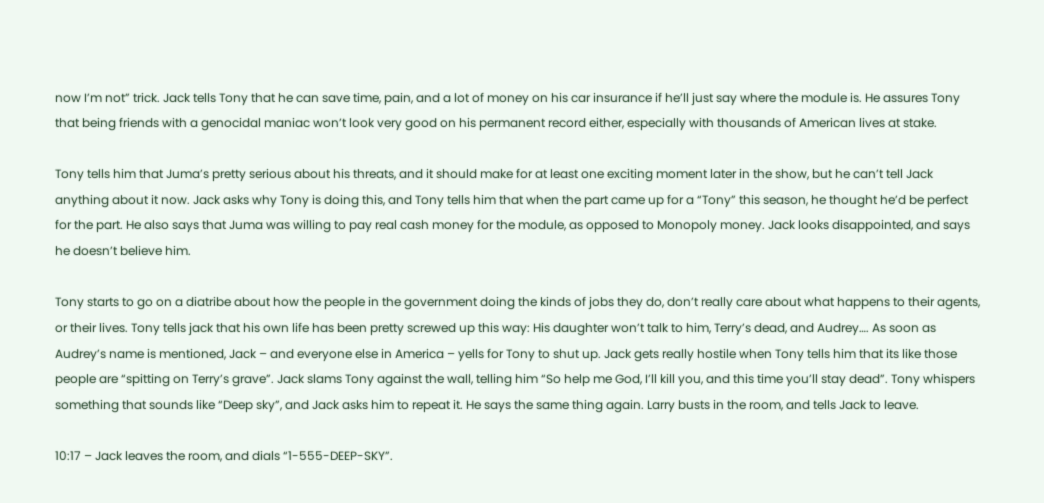now I’m not” trick. Jack tells Tony that he can save time, pain, and a lot of money on his car insurance if he’ll just say where the module is. He assures Tony that being friends with a genocidal maniac won’t look very good on his permanent record either, especially with thousands of American lives at stake.

Tony tells him that Juma’s pretty serious about his threats, and it should make for at least one exciting moment later in the show, but he can’t tell Jack anything about it now. Jack asks why Tony is doing this, and Tony tells him that when the part came up for a “Tony” this season, he thought he’d be perfect for the part. He also says that Juma was willing to pay real cash money for the module, as opposed to Monopoly money. Jack looks disappointed, and says he doesn’t believe him.

Tony starts to go on a diatribe about how the people in the government doing the kinds of jobs they do, don’t really care about what happens to their agents, or their lives. Tony tells jack that his own life has been pretty screwed up this way: His daughter won’t talk to him, Terry’s dead, and Audrey…. As soon as Audrey’s name is mentioned, Jack – and everyone else in America – yells for Tony to shut up. Jack gets really hostile when Tony tells him that its like those people are “spitting on Terry’s grave”. Jack slams Tony against the wall, telling him “So help me God, I’ll kill you, and this time you’ll stay dead”. Tony whispers something that sounds like “Deep sky”, and Jack asks him to repeat it. He says the same thing again. Larry busts in the room, and tells Jack to leave.

10:17 – Jack leaves the room, and dials “1-555-DEEP-SKY”.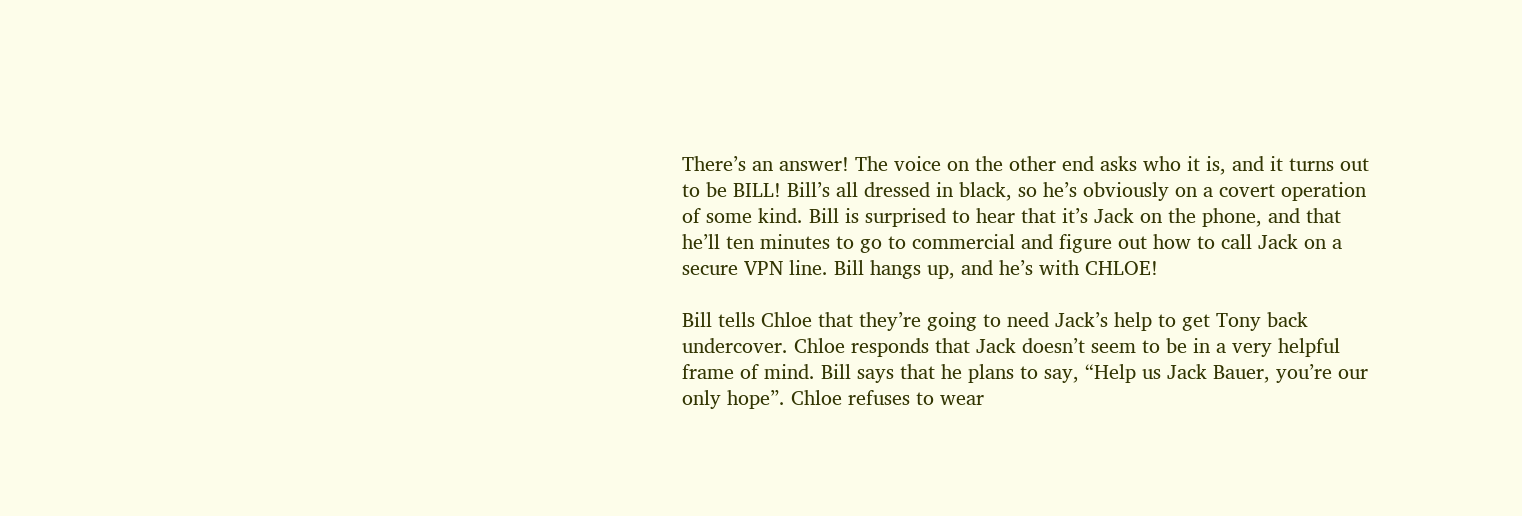There’s an answer! The voice on the other end asks who it is, and it turns out to be BILL! Bill’s all dressed in black, so he’s obviously on a covert operation of some kind. Bill is surprised to hear that it’s Jack on the phone, and that he’ll ten minutes to go to commercial and figure out how to call Jack on a secure VPN line. Bill hangs up, and he’s with CHLOE!

Bill tells Chloe that they’re going to need Jack’s help to get Tony back undercover. Chloe responds that Jack doesn’t seem to be in a very helpful frame of mind. Bill says that he plans to say, “Help us Jack Bauer, you’re our only hope”. Chloe refuses to wear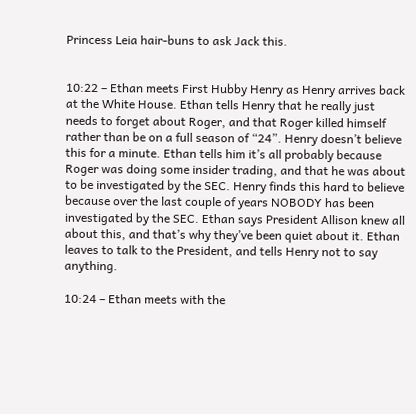Princess Leia hair-buns to ask Jack this.


10:22 – Ethan meets First Hubby Henry as Henry arrives back at the White House. Ethan tells Henry that he really just needs to forget about Roger, and that Roger killed himself rather than be on a full season of “24”. Henry doesn’t believe this for a minute. Ethan tells him it’s all probably because Roger was doing some insider trading, and that he was about to be investigated by the SEC. Henry finds this hard to believe because over the last couple of years NOBODY has been investigated by the SEC. Ethan says President Allison knew all about this, and that’s why they’ve been quiet about it. Ethan leaves to talk to the President, and tells Henry not to say anything.

10:24 – Ethan meets with the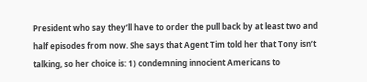President who say they’ll have to order the pull back by at least two and half episodes from now. She says that Agent Tim told her that Tony isn’t talking, so her choice is: 1) condemning innocient Americans to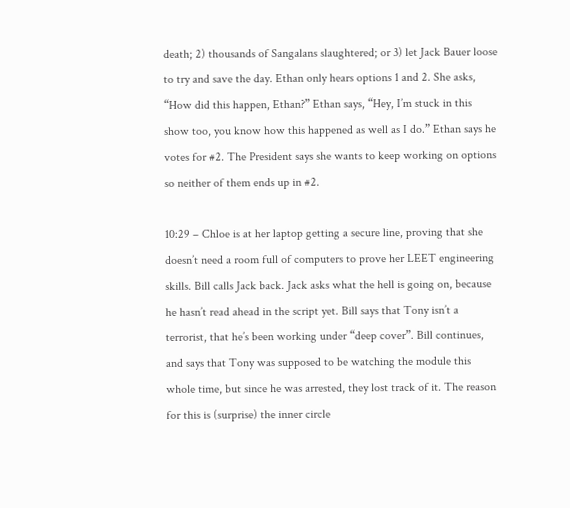death; 2) thousands of Sangalans slaughtered; or 3) let Jack Bauer loose to try and save the day. Ethan only hears options 1 and 2. She asks, “How did this happen, Ethan?” Ethan says, “Hey, I’m stuck in this show too, you know how this happened as well as I do.” Ethan says he votes for #2. The President says she wants to keep working on options so neither of them ends up in #2.

10:29 – Chloe is at her laptop getting a secure line, proving that she doesn’t need a room full of computers to prove her LEET engineering skills. Bill calls Jack back. Jack asks what the hell is going on, because he hasn’t read ahead in the script yet. Bill says that Tony isn’t a terrorist, that he’s been working under “deep cover”. Bill continues, and says that Tony was supposed to be watching the module this whole time, but since he was arrested, they lost track of it. The reason for this is (surprise) the inner circle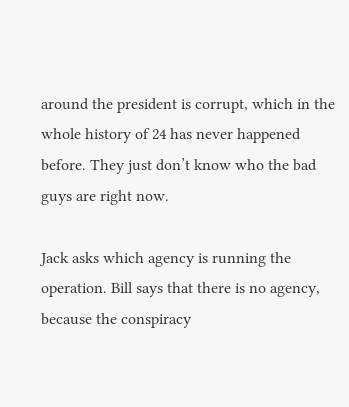around the president is corrupt, which in the whole history of 24 has never happened before. They just don’t know who the bad guys are right now.

Jack asks which agency is running the operation. Bill says that there is no agency, because the conspiracy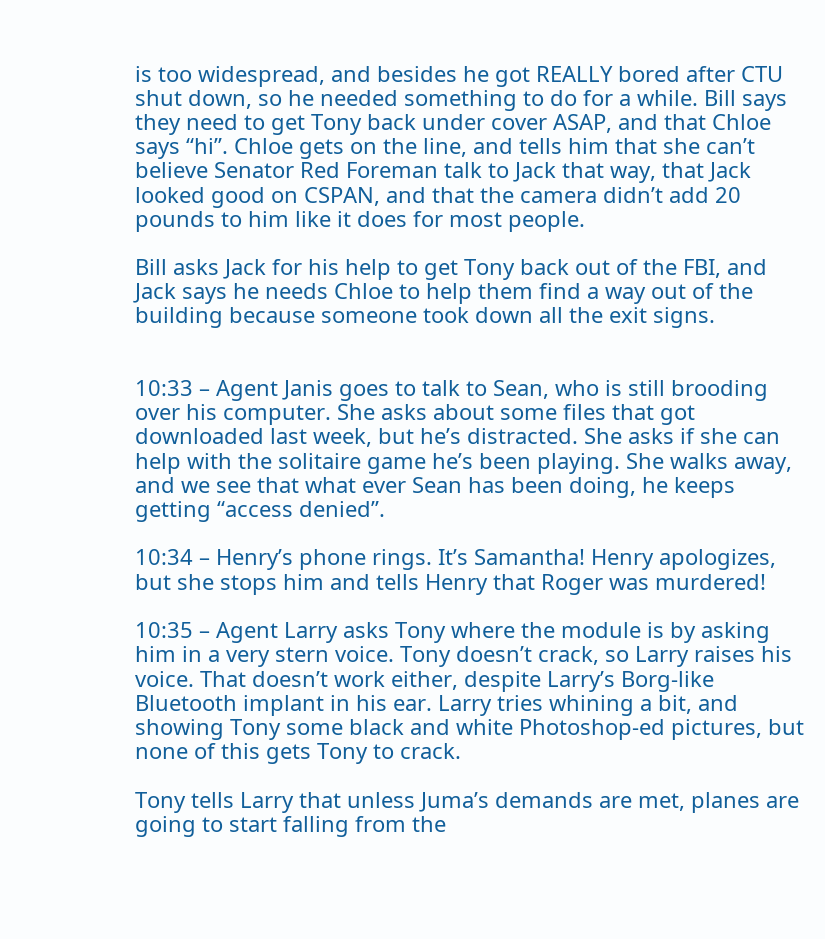is too widespread, and besides he got REALLY bored after CTU shut down, so he needed something to do for a while. Bill says they need to get Tony back under cover ASAP, and that Chloe says “hi”. Chloe gets on the line, and tells him that she can’t believe Senator Red Foreman talk to Jack that way, that Jack looked good on CSPAN, and that the camera didn’t add 20 pounds to him like it does for most people.

Bill asks Jack for his help to get Tony back out of the FBI, and Jack says he needs Chloe to help them find a way out of the building because someone took down all the exit signs.


10:33 – Agent Janis goes to talk to Sean, who is still brooding over his computer. She asks about some files that got downloaded last week, but he’s distracted. She asks if she can help with the solitaire game he’s been playing. She walks away, and we see that what ever Sean has been doing, he keeps getting “access denied”.

10:34 – Henry’s phone rings. It’s Samantha! Henry apologizes, but she stops him and tells Henry that Roger was murdered!

10:35 – Agent Larry asks Tony where the module is by asking him in a very stern voice. Tony doesn’t crack, so Larry raises his voice. That doesn’t work either, despite Larry’s Borg-like Bluetooth implant in his ear. Larry tries whining a bit, and showing Tony some black and white Photoshop-ed pictures, but none of this gets Tony to crack.

Tony tells Larry that unless Juma’s demands are met, planes are going to start falling from the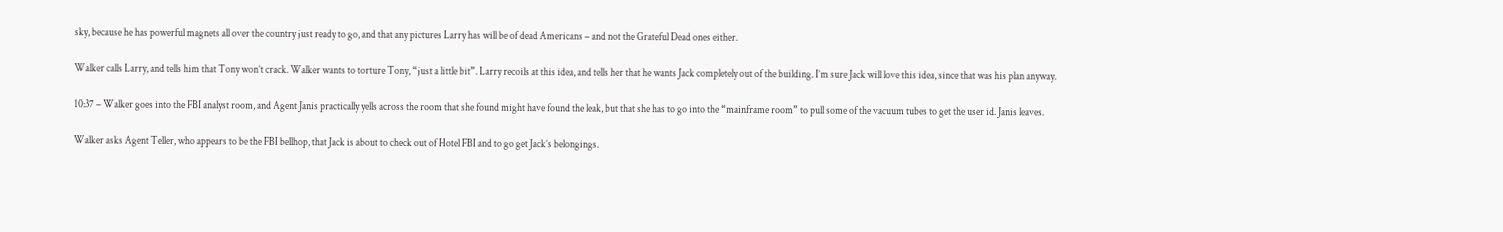sky, because he has powerful magnets all over the country just ready to go, and that any pictures Larry has will be of dead Americans – and not the Grateful Dead ones either.

Walker calls Larry, and tells him that Tony won’t crack. Walker wants to torture Tony, “just a little bit”. Larry recoils at this idea, and tells her that he wants Jack completely out of the building. I’m sure Jack will love this idea, since that was his plan anyway.

10:37 – Walker goes into the FBI analyst room, and Agent Janis practically yells across the room that she found might have found the leak, but that she has to go into the “mainframe room” to pull some of the vacuum tubes to get the user id. Janis leaves.

Walker asks Agent Teller, who appears to be the FBI bellhop, that Jack is about to check out of Hotel FBI and to go get Jack’s belongings.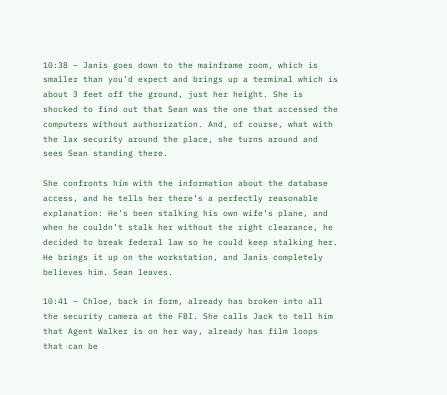10:38 – Janis goes down to the mainframe room, which is smaller than you’d expect and brings up a terminal which is about 3 feet off the ground, just her height. She is shocked to find out that Sean was the one that accessed the computers without authorization. And, of course, what with the lax security around the place, she turns around and sees Sean standing there.

She confronts him with the information about the database access, and he tells her there’s a perfectly reasonable explanation: He’s been stalking his own wife’s plane, and when he couldn’t stalk her without the right clearance, he decided to break federal law so he could keep stalking her. He brings it up on the workstation, and Janis completely believes him. Sean leaves.

10:41 – Chloe, back in form, already has broken into all the security camera at the FBI. She calls Jack to tell him that Agent Walker is on her way, already has film loops that can be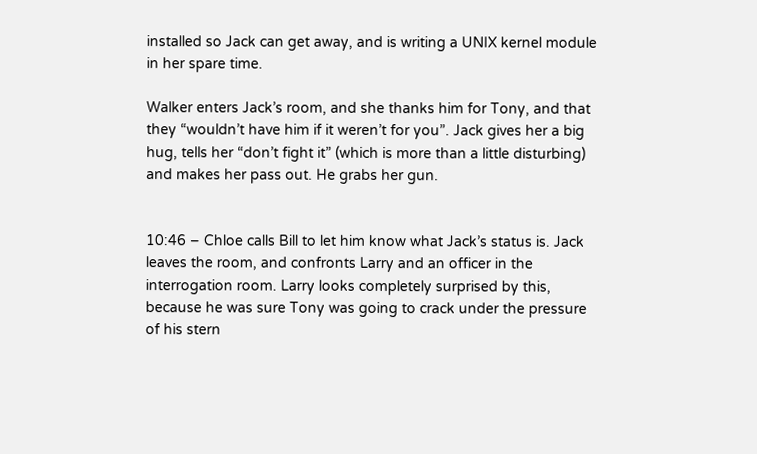installed so Jack can get away, and is writing a UNIX kernel module in her spare time.

Walker enters Jack’s room, and she thanks him for Tony, and that they “wouldn’t have him if it weren’t for you”. Jack gives her a big hug, tells her “don’t fight it” (which is more than a little disturbing) and makes her pass out. He grabs her gun.


10:46 – Chloe calls Bill to let him know what Jack’s status is. Jack leaves the room, and confronts Larry and an officer in the interrogation room. Larry looks completely surprised by this, because he was sure Tony was going to crack under the pressure of his stern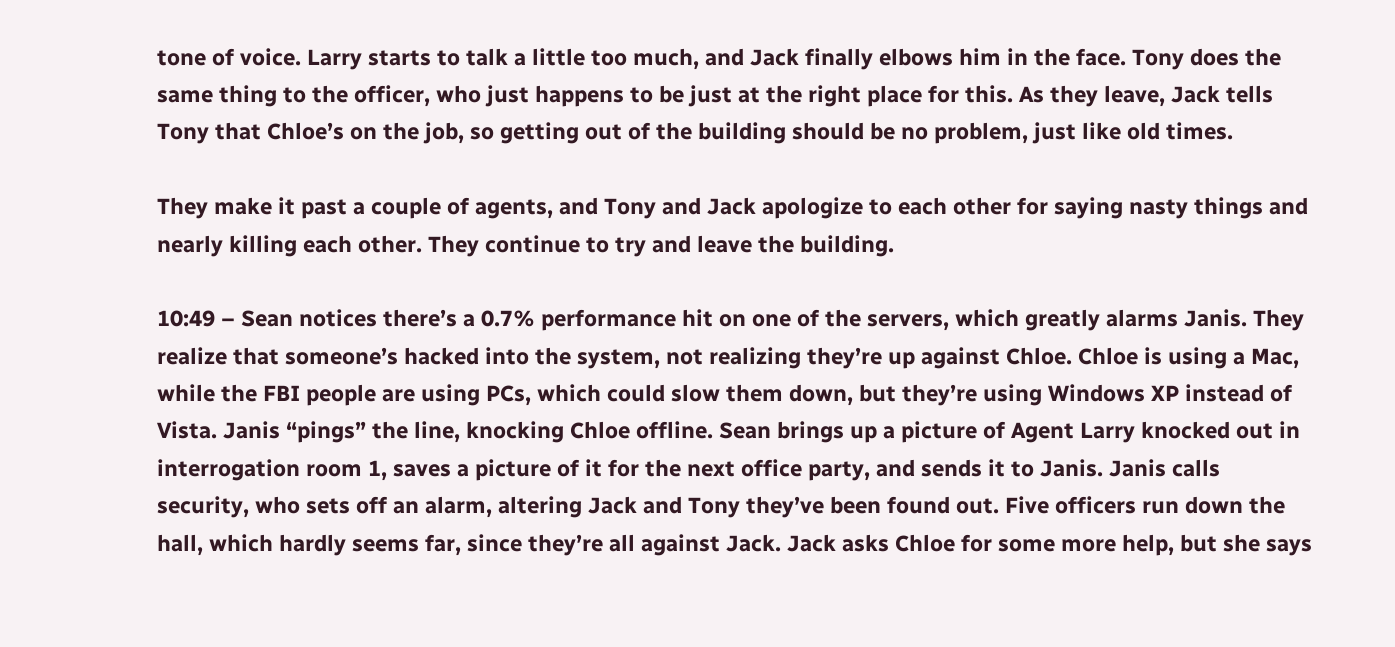tone of voice. Larry starts to talk a little too much, and Jack finally elbows him in the face. Tony does the same thing to the officer, who just happens to be just at the right place for this. As they leave, Jack tells Tony that Chloe’s on the job, so getting out of the building should be no problem, just like old times.

They make it past a couple of agents, and Tony and Jack apologize to each other for saying nasty things and nearly killing each other. They continue to try and leave the building.

10:49 – Sean notices there’s a 0.7% performance hit on one of the servers, which greatly alarms Janis. They realize that someone’s hacked into the system, not realizing they’re up against Chloe. Chloe is using a Mac, while the FBI people are using PCs, which could slow them down, but they’re using Windows XP instead of Vista. Janis “pings” the line, knocking Chloe offline. Sean brings up a picture of Agent Larry knocked out in interrogation room 1, saves a picture of it for the next office party, and sends it to Janis. Janis calls security, who sets off an alarm, altering Jack and Tony they’ve been found out. Five officers run down the hall, which hardly seems far, since they’re all against Jack. Jack asks Chloe for some more help, but she says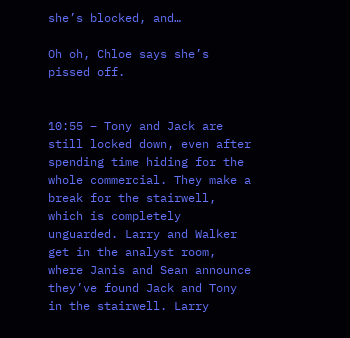she’s blocked, and…

Oh oh, Chloe says she’s pissed off.


10:55 – Tony and Jack are still locked down, even after spending time hiding for the whole commercial. They make a break for the stairwell, which is completely unguarded. Larry and Walker get in the analyst room, where Janis and Sean announce they’ve found Jack and Tony in the stairwell. Larry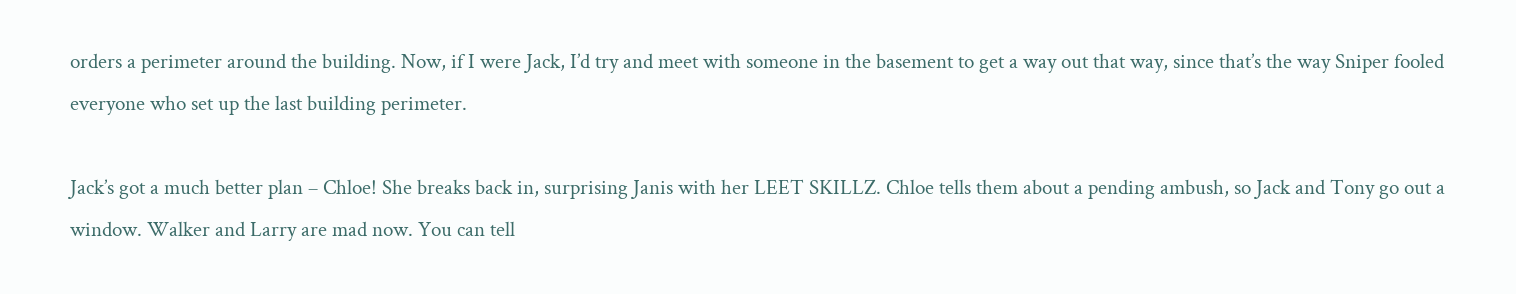orders a perimeter around the building. Now, if I were Jack, I’d try and meet with someone in the basement to get a way out that way, since that’s the way Sniper fooled everyone who set up the last building perimeter.

Jack’s got a much better plan – Chloe! She breaks back in, surprising Janis with her LEET SKILLZ. Chloe tells them about a pending ambush, so Jack and Tony go out a window. Walker and Larry are mad now. You can tell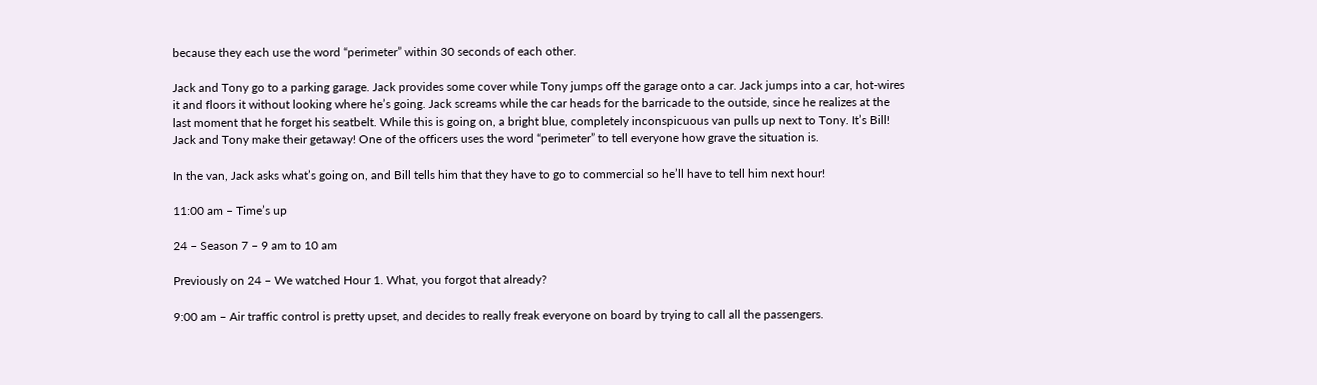because they each use the word “perimeter” within 30 seconds of each other.

Jack and Tony go to a parking garage. Jack provides some cover while Tony jumps off the garage onto a car. Jack jumps into a car, hot-wires it and floors it without looking where he’s going. Jack screams while the car heads for the barricade to the outside, since he realizes at the last moment that he forget his seatbelt. While this is going on, a bright blue, completely inconspicuous van pulls up next to Tony. It’s Bill! Jack and Tony make their getaway! One of the officers uses the word “perimeter” to tell everyone how grave the situation is.

In the van, Jack asks what’s going on, and Bill tells him that they have to go to commercial so he’ll have to tell him next hour!

11:00 am – Time’s up

24 – Season 7 – 9 am to 10 am

Previously on 24 – We watched Hour 1. What, you forgot that already?

9:00 am – Air traffic control is pretty upset, and decides to really freak everyone on board by trying to call all the passengers.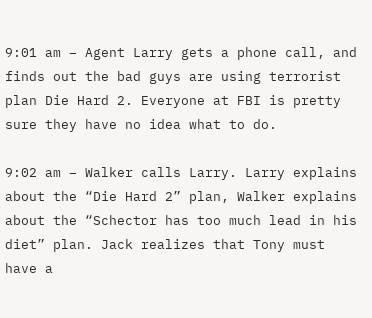9:01 am – Agent Larry gets a phone call, and finds out the bad guys are using terrorist plan Die Hard 2. Everyone at FBI is pretty sure they have no idea what to do.

9:02 am – Walker calls Larry. Larry explains about the “Die Hard 2” plan, Walker explains about the “Schector has too much lead in his diet” plan. Jack realizes that Tony must have a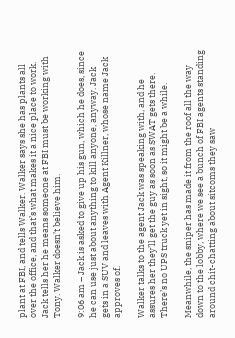plant at FBI, and tells Walker. Walker says she has plants all over the office, and that’s what makes it a nice place to work. Jack tells her he means someone at FBI must be working with Tony. Walker doesn’t believe him.

9:06 am – Jack is asked to give up his gun, which he does, since he can use just about anything to kill anyone, anyway. Jack gets in a SUV and leaves with Agent Killner, whose name Jack approves of.

Walker talks to the agent Jack was speaking with, and he assures her they’ll get the guy as soon as SWAT gets there. There’s no UPS truck yet in sight, so it might be a while.

Meanwhile, the sniper has made it from the roof all the way down to the lobby, where we see a bunch of FBI agents standing around chit-chatting about sitcoms they saw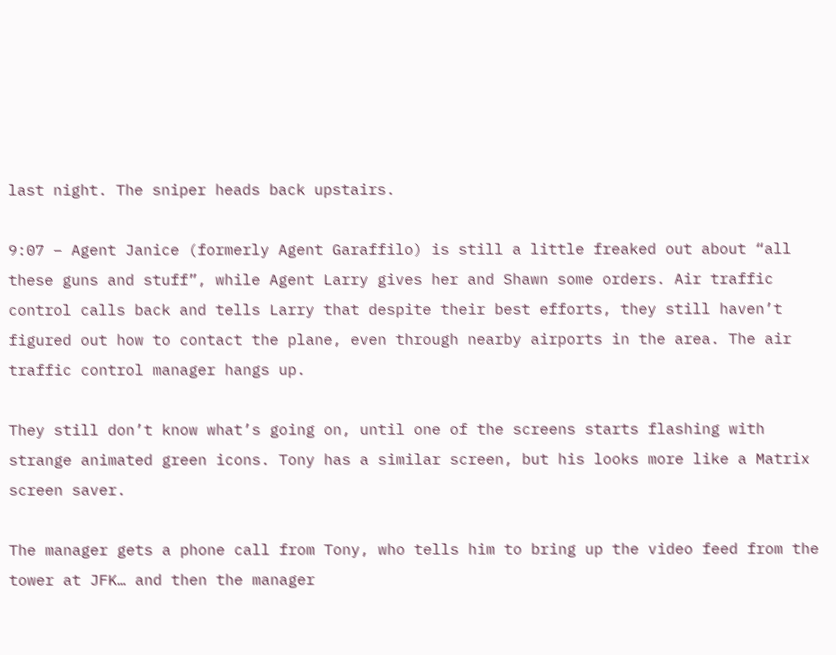last night. The sniper heads back upstairs.

9:07 – Agent Janice (formerly Agent Garaffilo) is still a little freaked out about “all these guns and stuff”, while Agent Larry gives her and Shawn some orders. Air traffic control calls back and tells Larry that despite their best efforts, they still haven’t figured out how to contact the plane, even through nearby airports in the area. The air traffic control manager hangs up.

They still don’t know what’s going on, until one of the screens starts flashing with strange animated green icons. Tony has a similar screen, but his looks more like a Matrix screen saver.

The manager gets a phone call from Tony, who tells him to bring up the video feed from the tower at JFK… and then the manager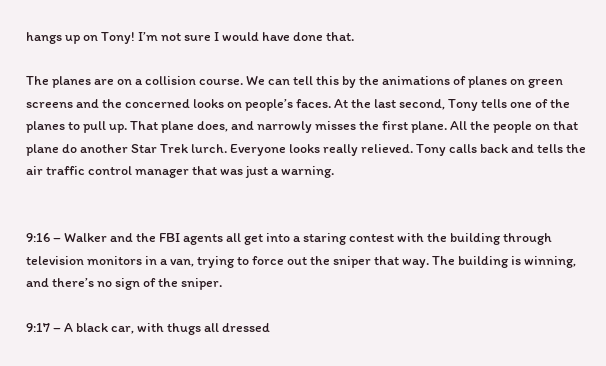hangs up on Tony! I’m not sure I would have done that.

The planes are on a collision course. We can tell this by the animations of planes on green screens and the concerned looks on people’s faces. At the last second, Tony tells one of the planes to pull up. That plane does, and narrowly misses the first plane. All the people on that plane do another Star Trek lurch. Everyone looks really relieved. Tony calls back and tells the air traffic control manager that was just a warning.


9:16 – Walker and the FBI agents all get into a staring contest with the building through television monitors in a van, trying to force out the sniper that way. The building is winning, and there’s no sign of the sniper.

9:17 – A black car, with thugs all dressed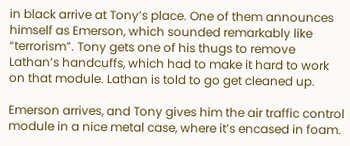in black arrive at Tony’s place. One of them announces himself as Emerson, which sounded remarkably like “terrorism”. Tony gets one of his thugs to remove Lathan’s handcuffs, which had to make it hard to work on that module. Lathan is told to go get cleaned up.

Emerson arrives, and Tony gives him the air traffic control module in a nice metal case, where it’s encased in foam.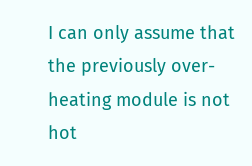I can only assume that the previously over-heating module is not hot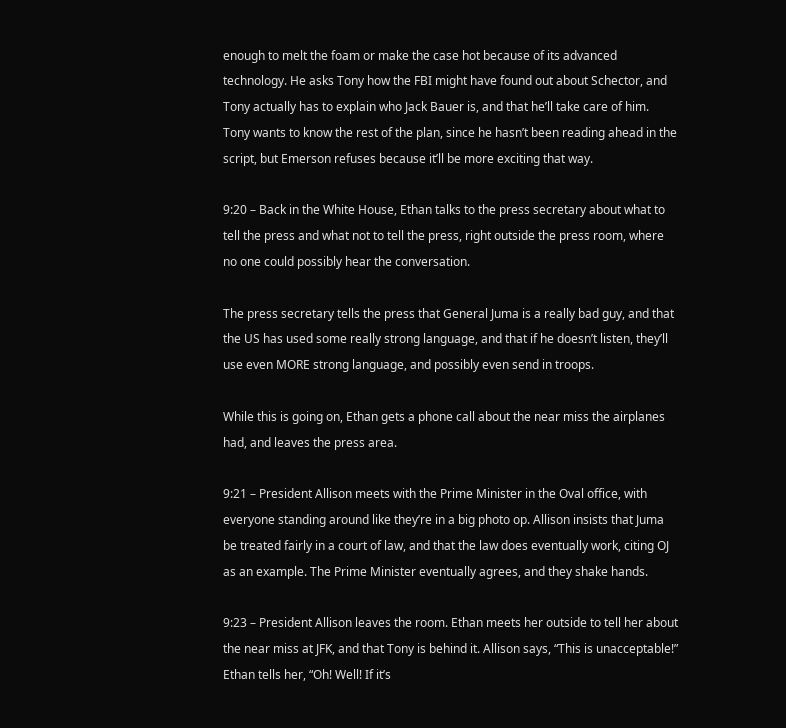enough to melt the foam or make the case hot because of its advanced technology. He asks Tony how the FBI might have found out about Schector, and Tony actually has to explain who Jack Bauer is, and that he’ll take care of him. Tony wants to know the rest of the plan, since he hasn’t been reading ahead in the script, but Emerson refuses because it’ll be more exciting that way.

9:20 – Back in the White House, Ethan talks to the press secretary about what to tell the press and what not to tell the press, right outside the press room, where no one could possibly hear the conversation.

The press secretary tells the press that General Juma is a really bad guy, and that the US has used some really strong language, and that if he doesn’t listen, they’ll use even MORE strong language, and possibly even send in troops.

While this is going on, Ethan gets a phone call about the near miss the airplanes had, and leaves the press area.

9:21 – President Allison meets with the Prime Minister in the Oval office, with everyone standing around like they’re in a big photo op. Allison insists that Juma be treated fairly in a court of law, and that the law does eventually work, citing OJ as an example. The Prime Minister eventually agrees, and they shake hands.

9:23 – President Allison leaves the room. Ethan meets her outside to tell her about the near miss at JFK, and that Tony is behind it. Allison says, “This is unacceptable!” Ethan tells her, “Oh! Well! If it’s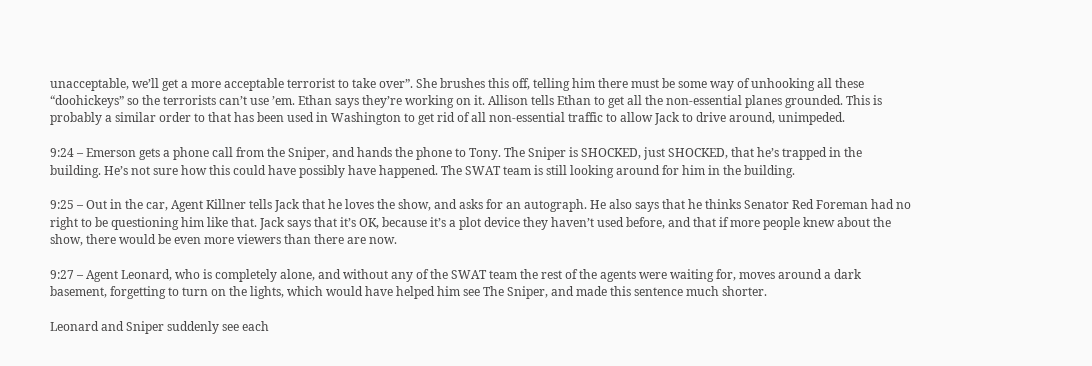unacceptable, we’ll get a more acceptable terrorist to take over”. She brushes this off, telling him there must be some way of unhooking all these “doohickeys” so the terrorists can’t use ’em. Ethan says they’re working on it. Allison tells Ethan to get all the non-essential planes grounded. This is probably a similar order to that has been used in Washington to get rid of all non-essential traffic to allow Jack to drive around, unimpeded.

9:24 – Emerson gets a phone call from the Sniper, and hands the phone to Tony. The Sniper is SHOCKED, just SHOCKED, that he’s trapped in the building. He’s not sure how this could have possibly have happened. The SWAT team is still looking around for him in the building.

9:25 – Out in the car, Agent Killner tells Jack that he loves the show, and asks for an autograph. He also says that he thinks Senator Red Foreman had no right to be questioning him like that. Jack says that it’s OK, because it’s a plot device they haven’t used before, and that if more people knew about the show, there would be even more viewers than there are now.

9:27 – Agent Leonard, who is completely alone, and without any of the SWAT team the rest of the agents were waiting for, moves around a dark basement, forgetting to turn on the lights, which would have helped him see The Sniper, and made this sentence much shorter.

Leonard and Sniper suddenly see each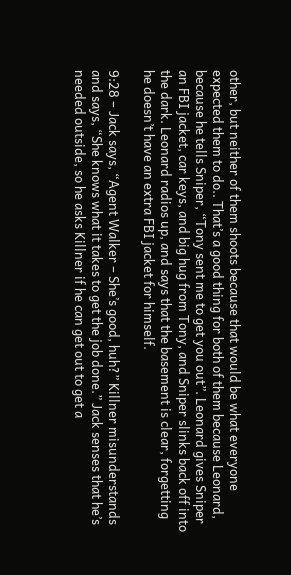other, but neither of them shoots because that would be what everyone expected them to do.. That’s a good thing for both of them because Leonard, because he tells Sniper, “Tony sent me to get you out”. Leonard gives Sniper an FBI jacket, car keys, and big hug from Tony, and Sniper slinks back off into the dark. Leonard radios up, and says that the basement is clear, forgetting he doesn’t have an extra FBI jacket for himself.

9:28 – Jack says, “Agent Walker – She’s good, huh?” Killner misunderstands and says, “She knows what it takes to get the job done.” Jack senses that he’s needed outside, so he asks Killner if he can get out to get a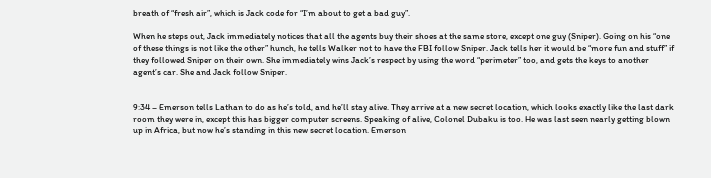breath of “fresh air”, which is Jack code for “I’m about to get a bad guy”.

When he steps out, Jack immediately notices that all the agents buy their shoes at the same store, except one guy (Sniper). Going on his “one of these things is not like the other” hunch, he tells Walker not to have the FBI follow Sniper. Jack tells her it would be “more fun and stuff” if they followed Sniper on their own. She immediately wins Jack’s respect by using the word “perimeter” too, and gets the keys to another agent’s car. She and Jack follow Sniper.


9:34 – Emerson tells Lathan to do as he’s told, and he’ll stay alive. They arrive at a new secret location, which looks exactly like the last dark room they were in, except this has bigger computer screens. Speaking of alive, Colonel Dubaku is too. He was last seen nearly getting blown up in Africa, but now he’s standing in this new secret location. Emerson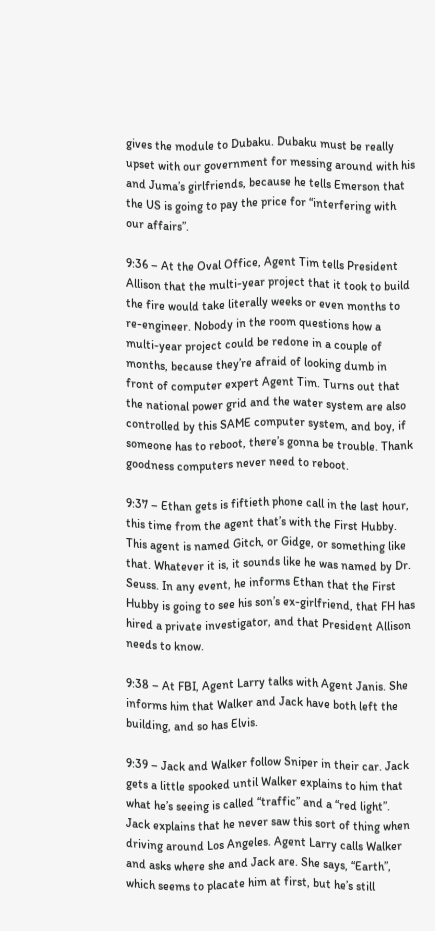gives the module to Dubaku. Dubaku must be really upset with our government for messing around with his and Juma’s girlfriends, because he tells Emerson that the US is going to pay the price for “interfering with our affairs”.

9:36 – At the Oval Office, Agent Tim tells President Allison that the multi-year project that it took to build the fire would take literally weeks or even months to re-engineer. Nobody in the room questions how a multi-year project could be redone in a couple of months, because they’re afraid of looking dumb in front of computer expert Agent Tim. Turns out that the national power grid and the water system are also controlled by this SAME computer system, and boy, if someone has to reboot, there’s gonna be trouble. Thank goodness computers never need to reboot.

9:37 – Ethan gets is fiftieth phone call in the last hour, this time from the agent that’s with the First Hubby. This agent is named Gitch, or Gidge, or something like that. Whatever it is, it sounds like he was named by Dr. Seuss. In any event, he informs Ethan that the First Hubby is going to see his son’s ex-girlfriend, that FH has hired a private investigator, and that President Allison needs to know.

9:38 – At FBI, Agent Larry talks with Agent Janis. She informs him that Walker and Jack have both left the building, and so has Elvis.

9:39 – Jack and Walker follow Sniper in their car. Jack gets a little spooked until Walker explains to him that what he’s seeing is called “traffic” and a “red light”. Jack explains that he never saw this sort of thing when driving around Los Angeles. Agent Larry calls Walker and asks where she and Jack are. She says, “Earth”, which seems to placate him at first, but he’s still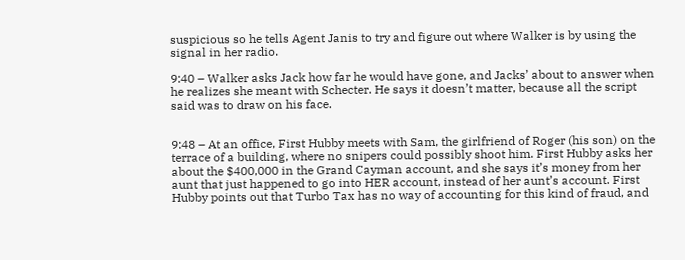suspicious so he tells Agent Janis to try and figure out where Walker is by using the signal in her radio.

9:40 – Walker asks Jack how far he would have gone, and Jacks’ about to answer when he realizes she meant with Schecter. He says it doesn’t matter, because all the script said was to draw on his face.


9:48 – At an office, First Hubby meets with Sam, the girlfriend of Roger (his son) on the terrace of a building, where no snipers could possibly shoot him. First Hubby asks her about the $400,000 in the Grand Cayman account, and she says it’s money from her aunt that just happened to go into HER account, instead of her aunt’s account. First Hubby points out that Turbo Tax has no way of accounting for this kind of fraud, and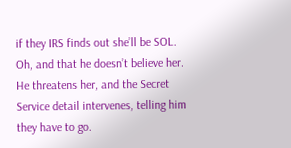if they IRS finds out she’ll be SOL. Oh, and that he doesn’t believe her. He threatens her, and the Secret Service detail intervenes, telling him they have to go.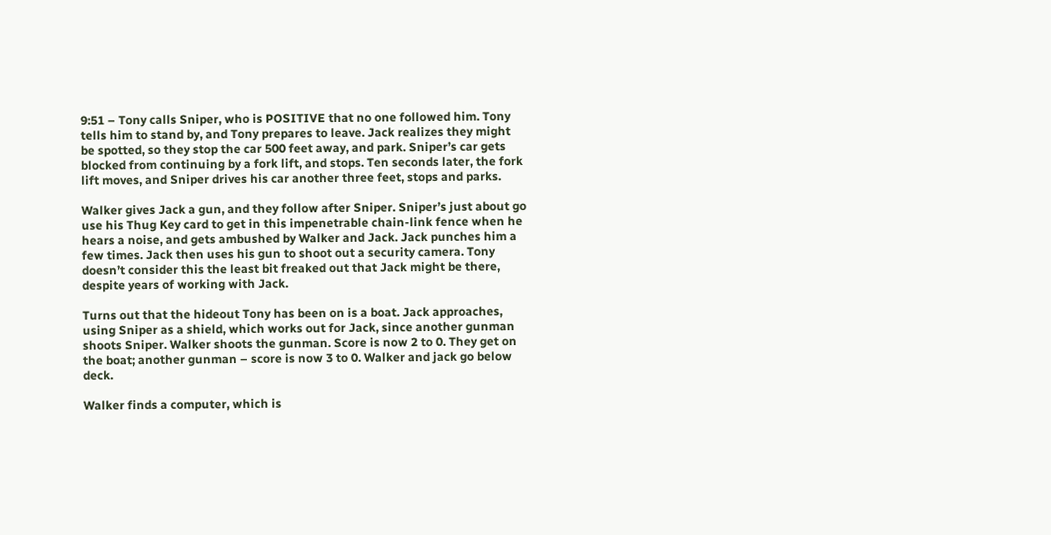9:51 – Tony calls Sniper, who is POSITIVE that no one followed him. Tony tells him to stand by, and Tony prepares to leave. Jack realizes they might be spotted, so they stop the car 500 feet away, and park. Sniper’s car gets blocked from continuing by a fork lift, and stops. Ten seconds later, the fork lift moves, and Sniper drives his car another three feet, stops and parks.

Walker gives Jack a gun, and they follow after Sniper. Sniper’s just about go use his Thug Key card to get in this impenetrable chain-link fence when he hears a noise, and gets ambushed by Walker and Jack. Jack punches him a few times. Jack then uses his gun to shoot out a security camera. Tony doesn’t consider this the least bit freaked out that Jack might be there, despite years of working with Jack.

Turns out that the hideout Tony has been on is a boat. Jack approaches, using Sniper as a shield, which works out for Jack, since another gunman shoots Sniper. Walker shoots the gunman. Score is now 2 to 0. They get on the boat; another gunman – score is now 3 to 0. Walker and jack go below deck.

Walker finds a computer, which is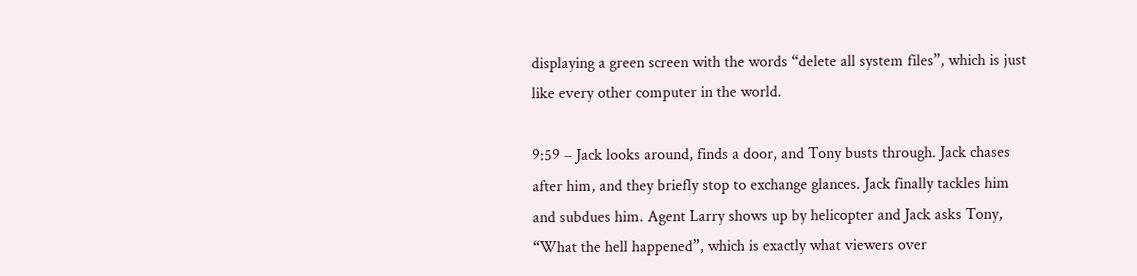displaying a green screen with the words “delete all system files”, which is just like every other computer in the world.

9:59 – Jack looks around, finds a door, and Tony busts through. Jack chases after him, and they briefly stop to exchange glances. Jack finally tackles him and subdues him. Agent Larry shows up by helicopter and Jack asks Tony, “What the hell happened”, which is exactly what viewers over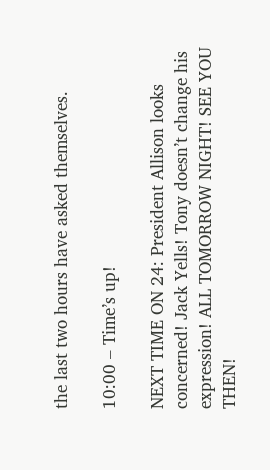the last two hours have asked themselves.

10:00 – Time’s up!

NEXT TIME ON 24: President Allison looks concerned! Jack Yells! Tony doesn’t change his expression! ALL TOMORROW NIGHT! SEE YOU THEN!